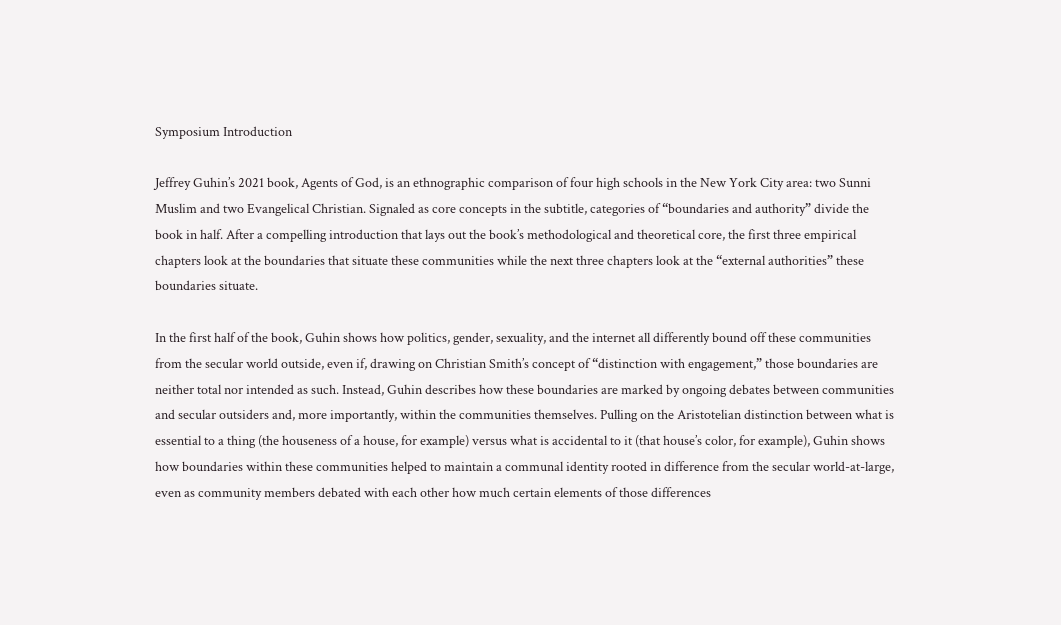Symposium Introduction

Jeffrey Guhin’s 2021 book, Agents of God, is an ethnographic comparison of four high schools in the New York City area: two Sunni Muslim and two Evangelical Christian. Signaled as core concepts in the subtitle, categories of “boundaries and authority” divide the book in half. After a compelling introduction that lays out the book’s methodological and theoretical core, the first three empirical chapters look at the boundaries that situate these communities while the next three chapters look at the “external authorities” these boundaries situate.

In the first half of the book, Guhin shows how politics, gender, sexuality, and the internet all differently bound off these communities from the secular world outside, even if, drawing on Christian Smith’s concept of “distinction with engagement,” those boundaries are neither total nor intended as such. Instead, Guhin describes how these boundaries are marked by ongoing debates between communities and secular outsiders and, more importantly, within the communities themselves. Pulling on the Aristotelian distinction between what is essential to a thing (the houseness of a house, for example) versus what is accidental to it (that house’s color, for example), Guhin shows how boundaries within these communities helped to maintain a communal identity rooted in difference from the secular world-at-large, even as community members debated with each other how much certain elements of those differences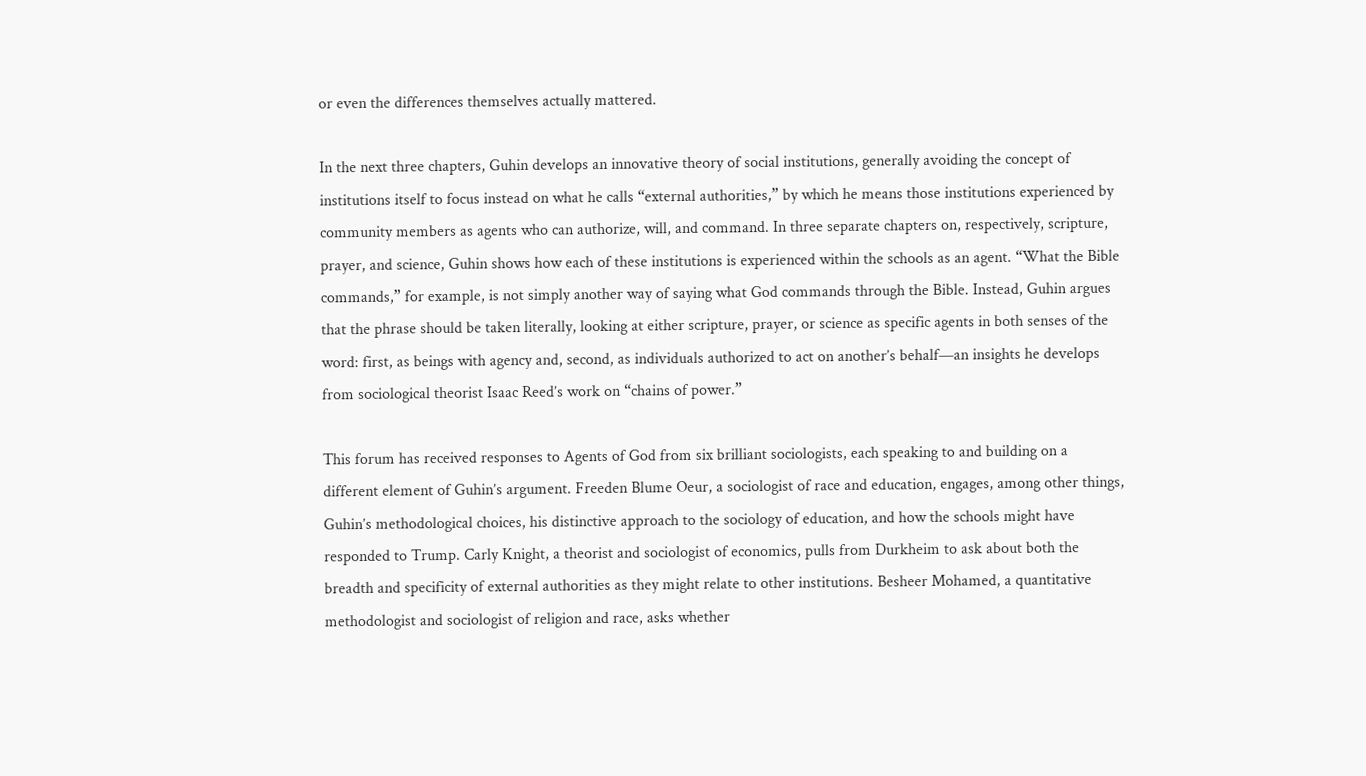or even the differences themselves actually mattered.

In the next three chapters, Guhin develops an innovative theory of social institutions, generally avoiding the concept of institutions itself to focus instead on what he calls “external authorities,” by which he means those institutions experienced by community members as agents who can authorize, will, and command. In three separate chapters on, respectively, scripture, prayer, and science, Guhin shows how each of these institutions is experienced within the schools as an agent. “What the Bible commands,” for example, is not simply another way of saying what God commands through the Bible. Instead, Guhin argues that the phrase should be taken literally, looking at either scripture, prayer, or science as specific agents in both senses of the word: first, as beings with agency and, second, as individuals authorized to act on another’s behalf—an insights he develops from sociological theorist Isaac Reed’s work on “chains of power.”

This forum has received responses to Agents of God from six brilliant sociologists, each speaking to and building on a different element of Guhin’s argument. Freeden Blume Oeur, a sociologist of race and education, engages, among other things, Guhin’s methodological choices, his distinctive approach to the sociology of education, and how the schools might have responded to Trump. Carly Knight, a theorist and sociologist of economics, pulls from Durkheim to ask about both the breadth and specificity of external authorities as they might relate to other institutions. Besheer Mohamed, a quantitative methodologist and sociologist of religion and race, asks whether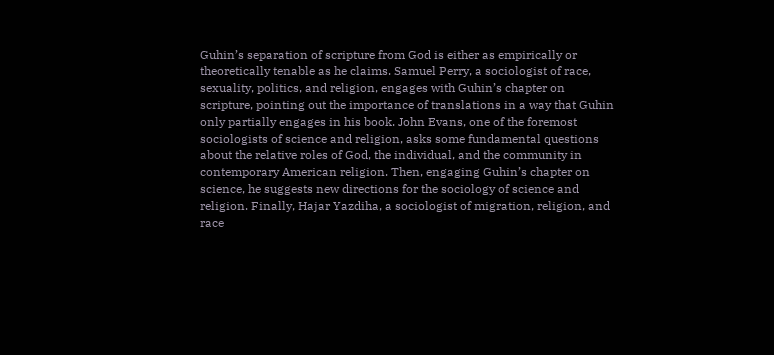Guhin’s separation of scripture from God is either as empirically or theoretically tenable as he claims. Samuel Perry, a sociologist of race, sexuality, politics, and religion, engages with Guhin’s chapter on scripture, pointing out the importance of translations in a way that Guhin only partially engages in his book. John Evans, one of the foremost sociologists of science and religion, asks some fundamental questions about the relative roles of God, the individual, and the community in contemporary American religion. Then, engaging Guhin’s chapter on science, he suggests new directions for the sociology of science and religion. Finally, Hajar Yazdiha, a sociologist of migration, religion, and race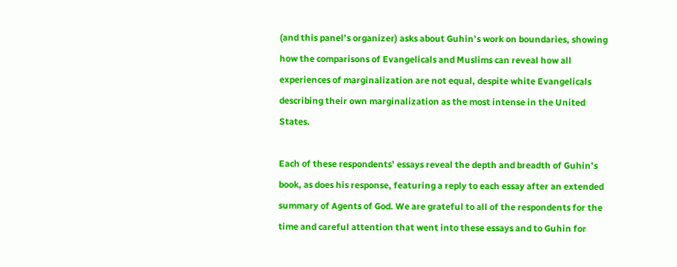(and this panel’s organizer) asks about Guhin’s work on boundaries, showing how the comparisons of Evangelicals and Muslims can reveal how all experiences of marginalization are not equal, despite white Evangelicals describing their own marginalization as the most intense in the United States.

Each of these respondents’ essays reveal the depth and breadth of Guhin’s book, as does his response, featuring a reply to each essay after an extended summary of Agents of God. We are grateful to all of the respondents for the time and careful attention that went into these essays and to Guhin for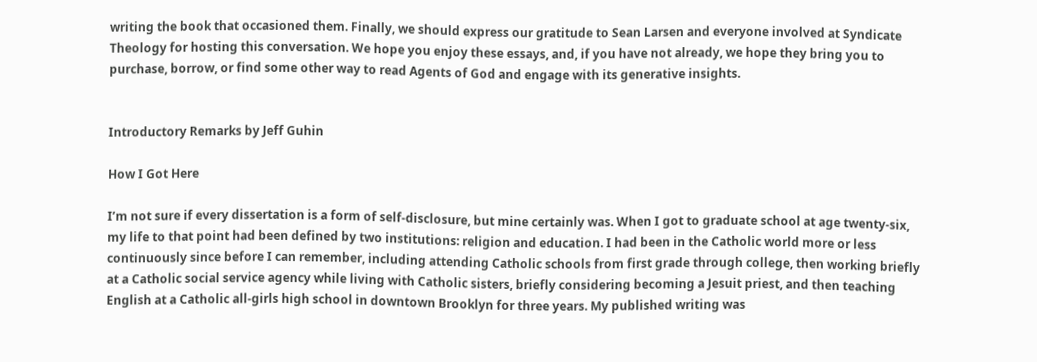writing the book that occasioned them. Finally, we should express our gratitude to Sean Larsen and everyone involved at Syndicate Theology for hosting this conversation. We hope you enjoy these essays, and, if you have not already, we hope they bring you to purchase, borrow, or find some other way to read Agents of God and engage with its generative insights.


Introductory Remarks by Jeff Guhin

How I Got Here

I’m not sure if every dissertation is a form of self-disclosure, but mine certainly was. When I got to graduate school at age twenty-six, my life to that point had been defined by two institutions: religion and education. I had been in the Catholic world more or less continuously since before I can remember, including attending Catholic schools from first grade through college, then working briefly at a Catholic social service agency while living with Catholic sisters, briefly considering becoming a Jesuit priest, and then teaching English at a Catholic all-girls high school in downtown Brooklyn for three years. My published writing was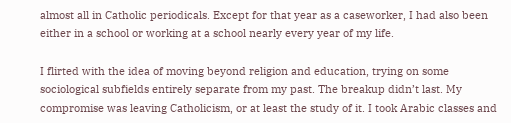almost all in Catholic periodicals. Except for that year as a caseworker, I had also been either in a school or working at a school nearly every year of my life.

I flirted with the idea of moving beyond religion and education, trying on some sociological subfields entirely separate from my past. The breakup didn’t last. My compromise was leaving Catholicism, or at least the study of it. I took Arabic classes and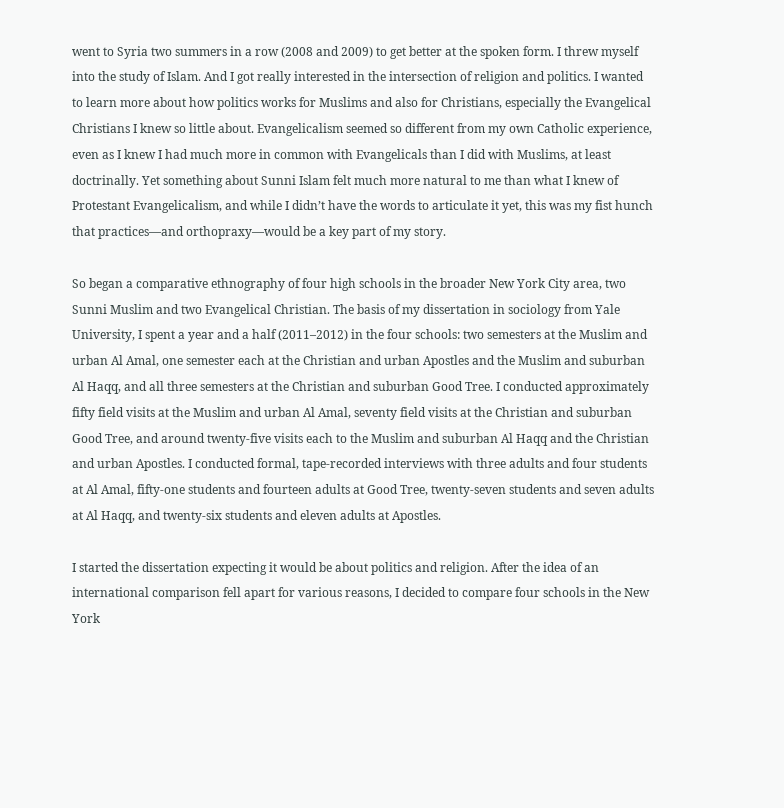went to Syria two summers in a row (2008 and 2009) to get better at the spoken form. I threw myself into the study of Islam. And I got really interested in the intersection of religion and politics. I wanted to learn more about how politics works for Muslims and also for Christians, especially the Evangelical Christians I knew so little about. Evangelicalism seemed so different from my own Catholic experience, even as I knew I had much more in common with Evangelicals than I did with Muslims, at least doctrinally. Yet something about Sunni Islam felt much more natural to me than what I knew of Protestant Evangelicalism, and while I didn’t have the words to articulate it yet, this was my fist hunch that practices—and orthopraxy—would be a key part of my story.

So began a comparative ethnography of four high schools in the broader New York City area, two Sunni Muslim and two Evangelical Christian. The basis of my dissertation in sociology from Yale University, I spent a year and a half (2011–2012) in the four schools: two semesters at the Muslim and urban Al Amal, one semester each at the Christian and urban Apostles and the Muslim and suburban Al Haqq, and all three semesters at the Christian and suburban Good Tree. I conducted approximately fifty field visits at the Muslim and urban Al Amal, seventy field visits at the Christian and suburban Good Tree, and around twenty-five visits each to the Muslim and suburban Al Haqq and the Christian and urban Apostles. I conducted formal, tape-recorded interviews with three adults and four students at Al Amal, fifty-one students and fourteen adults at Good Tree, twenty-seven students and seven adults at Al Haqq, and twenty-six students and eleven adults at Apostles.

I started the dissertation expecting it would be about politics and religion. After the idea of an international comparison fell apart for various reasons, I decided to compare four schools in the New York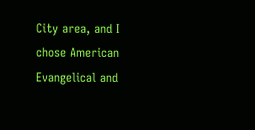City area, and I chose American Evangelical and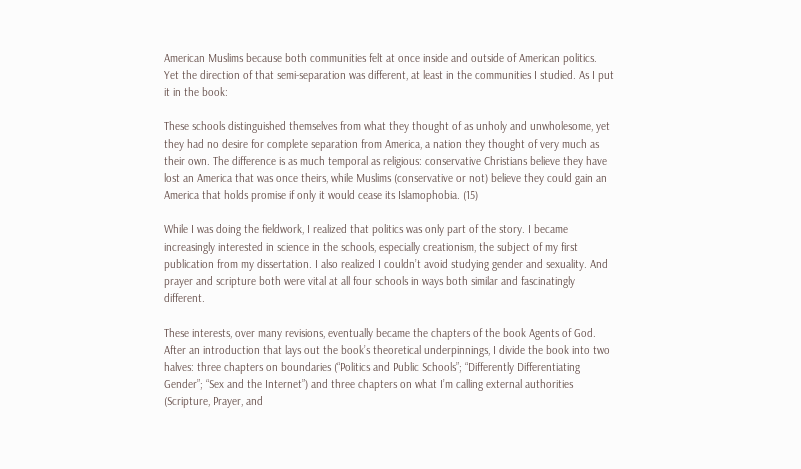American Muslims because both communities felt at once inside and outside of American politics. Yet the direction of that semi-separation was different, at least in the communities I studied. As I put it in the book:

These schools distinguished themselves from what they thought of as unholy and unwholesome, yet they had no desire for complete separation from America, a nation they thought of very much as their own. The difference is as much temporal as religious: conservative Christians believe they have lost an America that was once theirs, while Muslims (conservative or not) believe they could gain an America that holds promise if only it would cease its Islamophobia. (15)

While I was doing the fieldwork, I realized that politics was only part of the story. I became increasingly interested in science in the schools, especially creationism, the subject of my first publication from my dissertation. I also realized I couldn’t avoid studying gender and sexuality. And prayer and scripture both were vital at all four schools in ways both similar and fascinatingly different.

These interests, over many revisions, eventually became the chapters of the book Agents of God. After an introduction that lays out the book’s theoretical underpinnings, I divide the book into two halves: three chapters on boundaries (“Politics and Public Schools”; “Differently Differentiating Gender”; “Sex and the Internet”) and three chapters on what I’m calling external authorities (Scripture, Prayer, and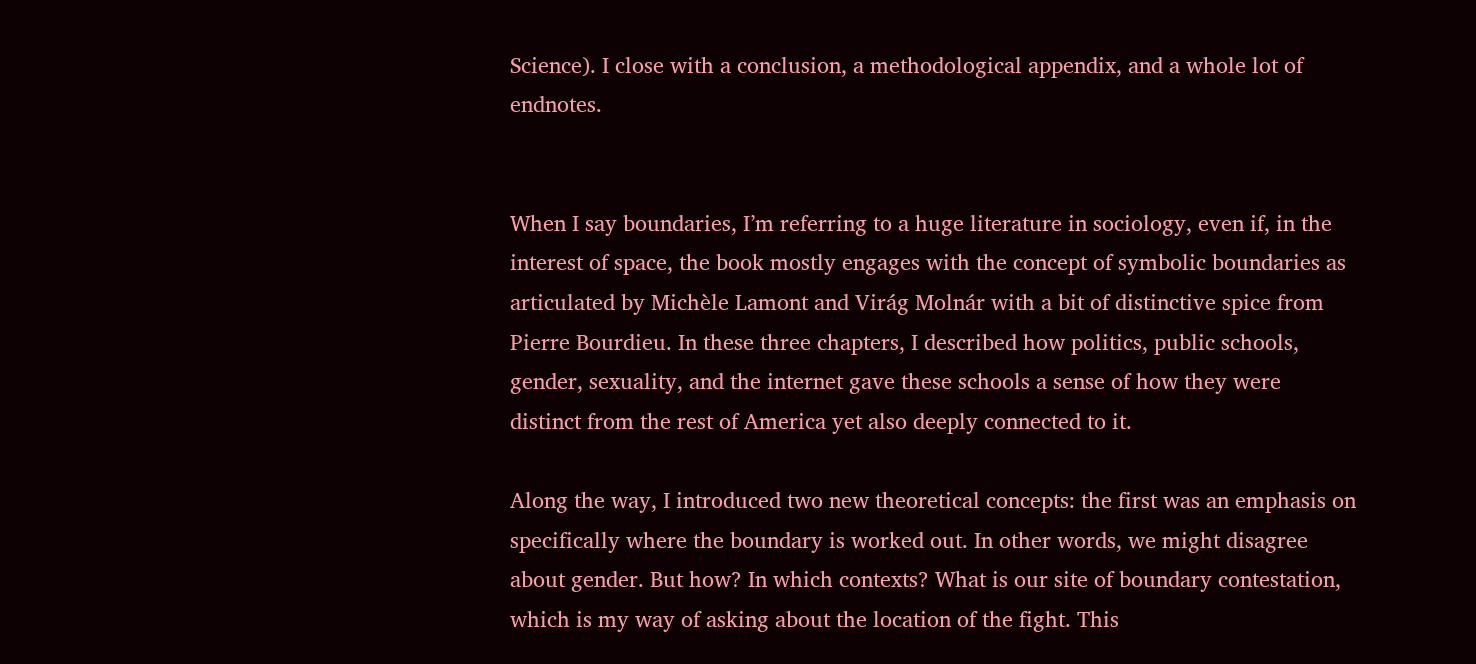Science). I close with a conclusion, a methodological appendix, and a whole lot of endnotes.


When I say boundaries, I’m referring to a huge literature in sociology, even if, in the interest of space, the book mostly engages with the concept of symbolic boundaries as articulated by Michèle Lamont and Virág Molnár with a bit of distinctive spice from Pierre Bourdieu. In these three chapters, I described how politics, public schools, gender, sexuality, and the internet gave these schools a sense of how they were distinct from the rest of America yet also deeply connected to it.

Along the way, I introduced two new theoretical concepts: the first was an emphasis on specifically where the boundary is worked out. In other words, we might disagree about gender. But how? In which contexts? What is our site of boundary contestation, which is my way of asking about the location of the fight. This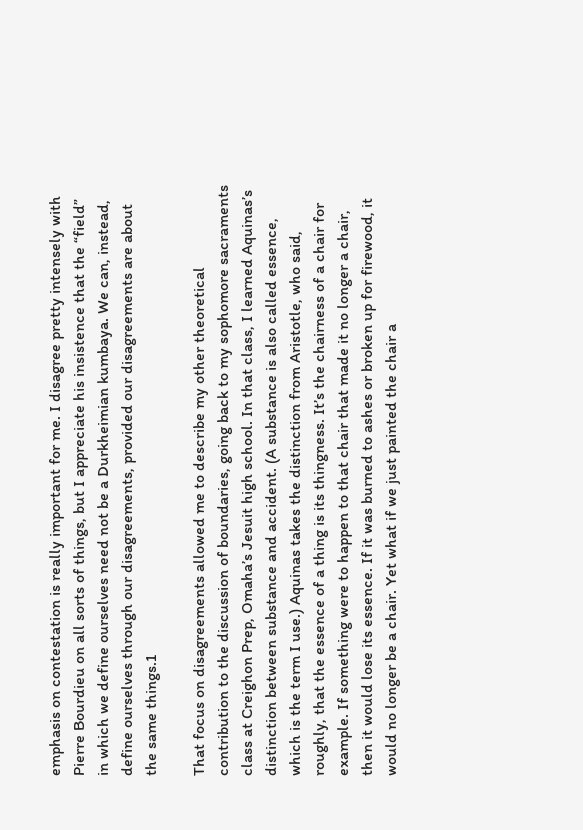emphasis on contestation is really important for me. I disagree pretty intensely with Pierre Bourdieu on all sorts of things, but I appreciate his insistence that the “field” in which we define ourselves need not be a Durkheimian kumbaya. We can, instead, define ourselves through our disagreements, provided our disagreements are about the same things.1

That focus on disagreements allowed me to describe my other theoretical contribution to the discussion of boundaries, going back to my sophomore sacraments class at Creighon Prep, Omaha’s Jesuit high school. In that class, I learned Aquinas’s distinction between substance and accident. (A substance is also called essence, which is the term I use.) Aquinas takes the distinction from Aristotle, who said, roughly, that the essence of a thing is its thingness. It’s the chairness of a chair for example. If something were to happen to that chair that made it no longer a chair, then it would lose its essence. If it was burned to ashes or broken up for firewood, it would no longer be a chair. Yet what if we just painted the chair a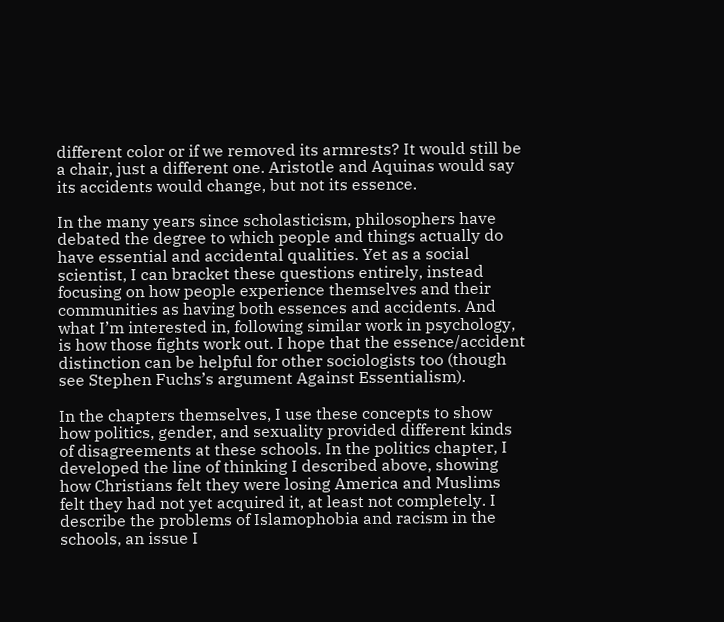different color or if we removed its armrests? It would still be a chair, just a different one. Aristotle and Aquinas would say its accidents would change, but not its essence.

In the many years since scholasticism, philosophers have debated the degree to which people and things actually do have essential and accidental qualities. Yet as a social scientist, I can bracket these questions entirely, instead focusing on how people experience themselves and their communities as having both essences and accidents. And what I’m interested in, following similar work in psychology, is how those fights work out. I hope that the essence/accident distinction can be helpful for other sociologists too (though see Stephen Fuchs’s argument Against Essentialism).

In the chapters themselves, I use these concepts to show how politics, gender, and sexuality provided different kinds of disagreements at these schools. In the politics chapter, I developed the line of thinking I described above, showing how Christians felt they were losing America and Muslims felt they had not yet acquired it, at least not completely. I describe the problems of Islamophobia and racism in the schools, an issue I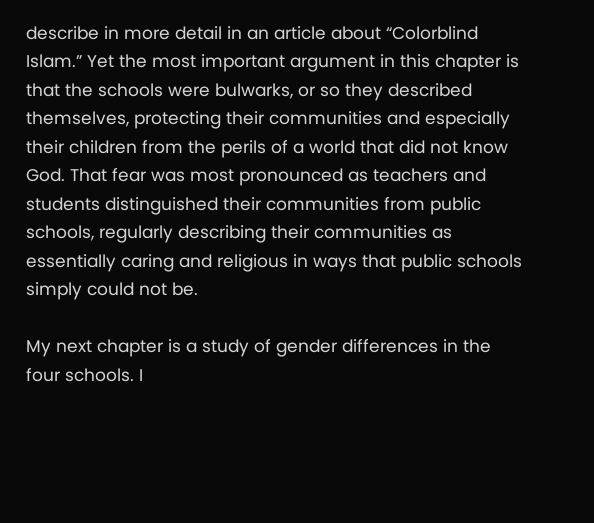describe in more detail in an article about “Colorblind Islam.” Yet the most important argument in this chapter is that the schools were bulwarks, or so they described themselves, protecting their communities and especially their children from the perils of a world that did not know God. That fear was most pronounced as teachers and students distinguished their communities from public schools, regularly describing their communities as essentially caring and religious in ways that public schools simply could not be.

My next chapter is a study of gender differences in the four schools. I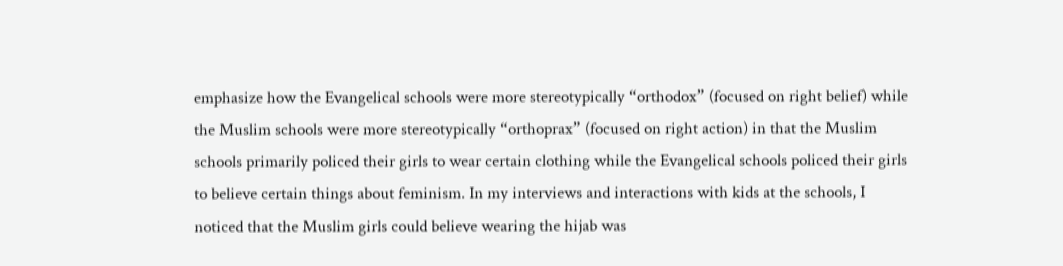emphasize how the Evangelical schools were more stereotypically “orthodox” (focused on right belief) while the Muslim schools were more stereotypically “orthoprax” (focused on right action) in that the Muslim schools primarily policed their girls to wear certain clothing while the Evangelical schools policed their girls to believe certain things about feminism. In my interviews and interactions with kids at the schools, I noticed that the Muslim girls could believe wearing the hijab was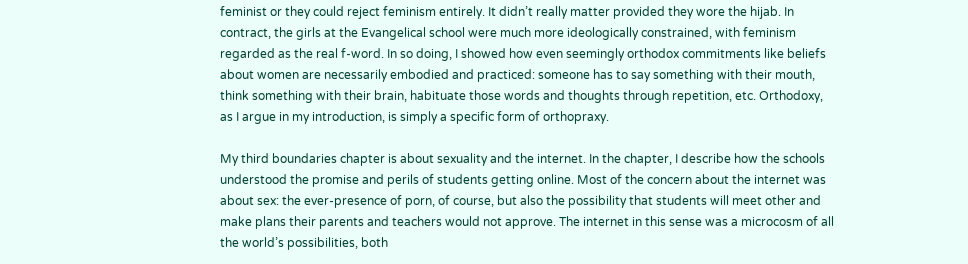feminist or they could reject feminism entirely. It didn’t really matter provided they wore the hijab. In contract, the girls at the Evangelical school were much more ideologically constrained, with feminism regarded as the real f-word. In so doing, I showed how even seemingly orthodox commitments like beliefs about women are necessarily embodied and practiced: someone has to say something with their mouth, think something with their brain, habituate those words and thoughts through repetition, etc. Orthodoxy, as I argue in my introduction, is simply a specific form of orthopraxy.

My third boundaries chapter is about sexuality and the internet. In the chapter, I describe how the schools understood the promise and perils of students getting online. Most of the concern about the internet was about sex: the ever-presence of porn, of course, but also the possibility that students will meet other and make plans their parents and teachers would not approve. The internet in this sense was a microcosm of all the world’s possibilities, both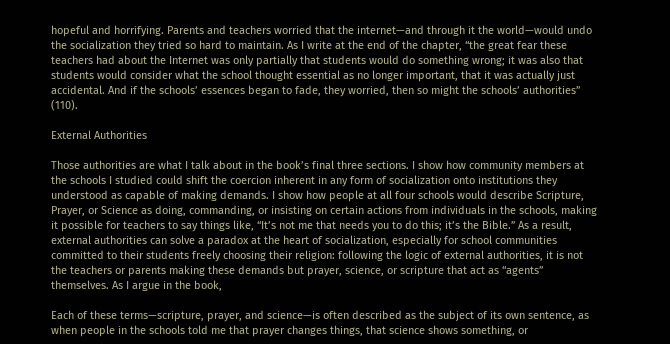hopeful and horrifying. Parents and teachers worried that the internet—and through it the world—would undo the socialization they tried so hard to maintain. As I write at the end of the chapter, “the great fear these teachers had about the Internet was only partially that students would do something wrong; it was also that students would consider what the school thought essential as no longer important, that it was actually just accidental. And if the schools’ essences began to fade, they worried, then so might the schools’ authorities” (110).

External Authorities

Those authorities are what I talk about in the book’s final three sections. I show how community members at the schools I studied could shift the coercion inherent in any form of socialization onto institutions they understood as capable of making demands. I show how people at all four schools would describe Scripture, Prayer, or Science as doing, commanding, or insisting on certain actions from individuals in the schools, making it possible for teachers to say things like, “It’s not me that needs you to do this; it’s the Bible.” As a result, external authorities can solve a paradox at the heart of socialization, especially for school communities committed to their students freely choosing their religion: following the logic of external authorities, it is not the teachers or parents making these demands but prayer, science, or scripture that act as “agents” themselves. As I argue in the book,

Each of these terms—scripture, prayer, and science—is often described as the subject of its own sentence, as when people in the schools told me that prayer changes things, that science shows something, or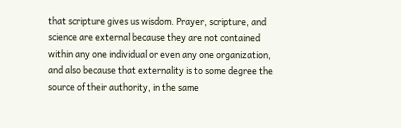that scripture gives us wisdom. Prayer, scripture, and science are external because they are not contained within any one individual or even any one organization, and also because that externality is to some degree the source of their authority, in the same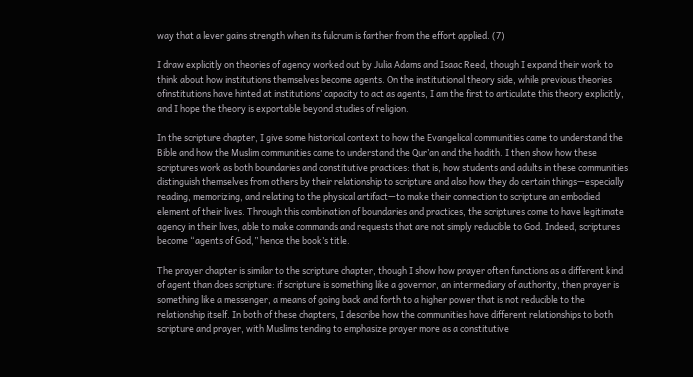way that a lever gains strength when its fulcrum is farther from the effort applied. (7)

I draw explicitly on theories of agency worked out by Julia Adams and Isaac Reed, though I expand their work to think about how institutions themselves become agents. On the institutional theory side, while previous theories ofinstitutions have hinted at institutions’ capacity to act as agents, I am the first to articulate this theory explicitly, and I hope the theory is exportable beyond studies of religion.

In the scripture chapter, I give some historical context to how the Evangelical communities came to understand the Bible and how the Muslim communities came to understand the Qur’an and the hadith. I then show how these scriptures work as both boundaries and constitutive practices: that is, how students and adults in these communities distinguish themselves from others by their relationship to scripture and also how they do certain things—especially reading, memorizing, and relating to the physical artifact—to make their connection to scripture an embodied element of their lives. Through this combination of boundaries and practices, the scriptures come to have legitimate agency in their lives, able to make commands and requests that are not simply reducible to God. Indeed, scriptures become “agents of God,” hence the book’s title.

The prayer chapter is similar to the scripture chapter, though I show how prayer often functions as a different kind of agent than does scripture: if scripture is something like a governor, an intermediary of authority, then prayer is something like a messenger, a means of going back and forth to a higher power that is not reducible to the relationship itself. In both of these chapters, I describe how the communities have different relationships to both scripture and prayer, with Muslims tending to emphasize prayer more as a constitutive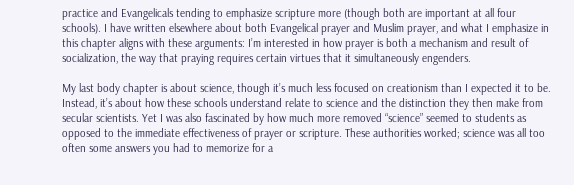practice and Evangelicals tending to emphasize scripture more (though both are important at all four schools). I have written elsewhere about both Evangelical prayer and Muslim prayer, and what I emphasize in this chapter aligns with these arguments: I’m interested in how prayer is both a mechanism and result of socialization, the way that praying requires certain virtues that it simultaneously engenders.

My last body chapter is about science, though it’s much less focused on creationism than I expected it to be. Instead, it’s about how these schools understand relate to science and the distinction they then make from secular scientists. Yet I was also fascinated by how much more removed “science” seemed to students as opposed to the immediate effectiveness of prayer or scripture. These authorities worked; science was all too often some answers you had to memorize for a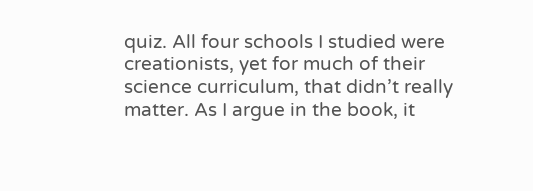quiz. All four schools I studied were creationists, yet for much of their science curriculum, that didn’t really matter. As I argue in the book, it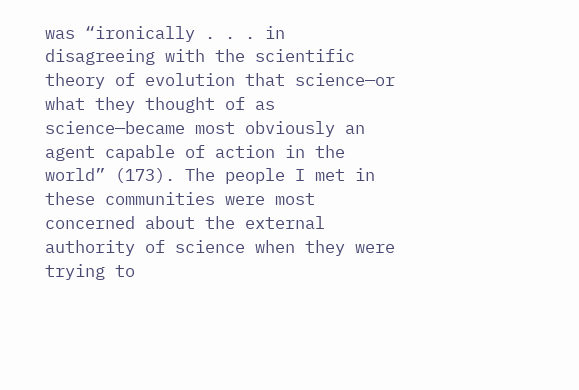was “ironically . . . in disagreeing with the scientific theory of evolution that science—or what they thought of as science—became most obviously an agent capable of action in the world” (173). The people I met in these communities were most concerned about the external authority of science when they were trying to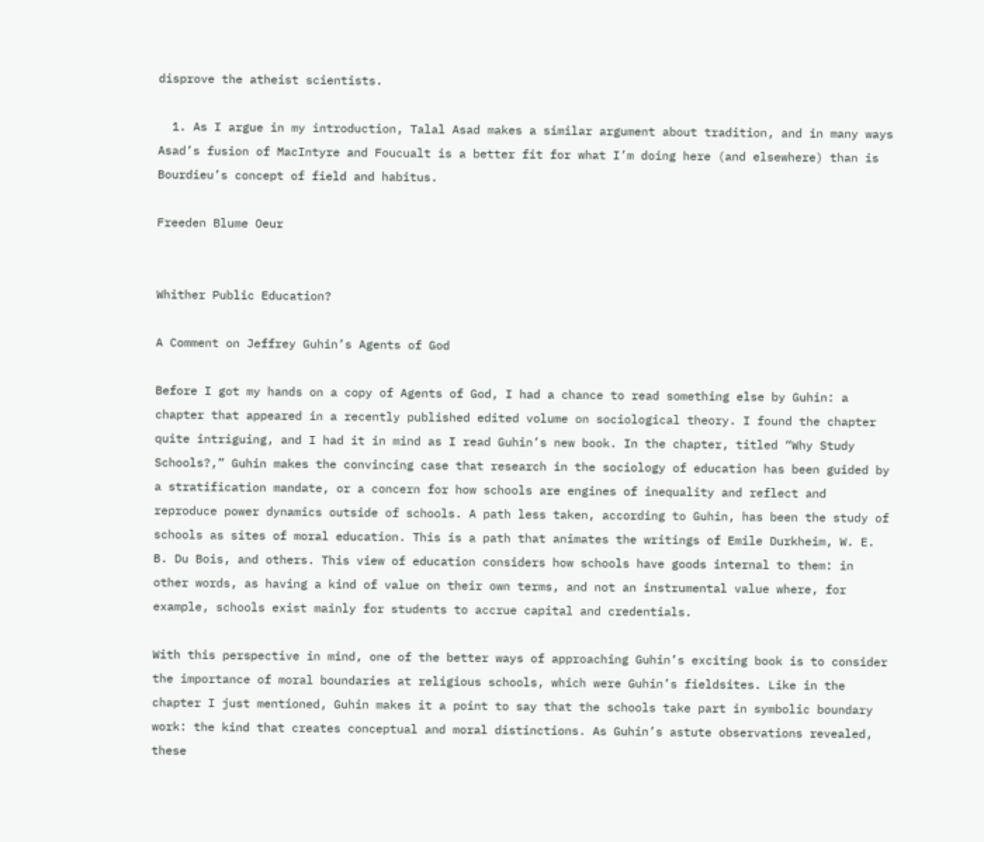disprove the atheist scientists.

  1. As I argue in my introduction, Talal Asad makes a similar argument about tradition, and in many ways Asad’s fusion of MacIntyre and Foucualt is a better fit for what I’m doing here (and elsewhere) than is Bourdieu’s concept of field and habitus.

Freeden Blume Oeur


Whither Public Education?

A Comment on Jeffrey Guhin’s Agents of God

Before I got my hands on a copy of Agents of God, I had a chance to read something else by Guhin: a chapter that appeared in a recently published edited volume on sociological theory. I found the chapter quite intriguing, and I had it in mind as I read Guhin’s new book. In the chapter, titled “Why Study Schools?,” Guhin makes the convincing case that research in the sociology of education has been guided by a stratification mandate, or a concern for how schools are engines of inequality and reflect and reproduce power dynamics outside of schools. A path less taken, according to Guhin, has been the study of schools as sites of moral education. This is a path that animates the writings of Emile Durkheim, W. E. B. Du Bois, and others. This view of education considers how schools have goods internal to them: in other words, as having a kind of value on their own terms, and not an instrumental value where, for example, schools exist mainly for students to accrue capital and credentials.

With this perspective in mind, one of the better ways of approaching Guhin’s exciting book is to consider the importance of moral boundaries at religious schools, which were Guhin’s fieldsites. Like in the chapter I just mentioned, Guhin makes it a point to say that the schools take part in symbolic boundary work: the kind that creates conceptual and moral distinctions. As Guhin’s astute observations revealed, these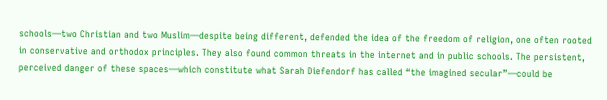schools—two Christian and two Muslim—despite being different, defended the idea of the freedom of religion, one often rooted in conservative and orthodox principles. They also found common threats in the internet and in public schools. The persistent, perceived danger of these spaces—which constitute what Sarah Diefendorf has called “the imagined secular”—could be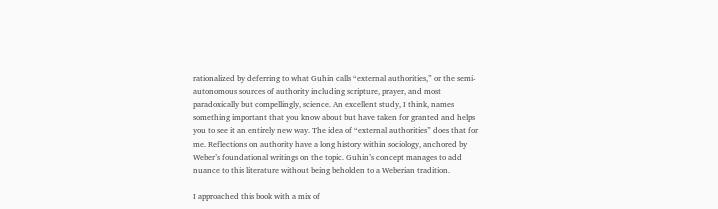rationalized by deferring to what Guhin calls “external authorities,” or the semi-autonomous sources of authority including scripture, prayer, and most paradoxically but compellingly, science. An excellent study, I think, names something important that you know about but have taken for granted and helps you to see it an entirely new way. The idea of “external authorities” does that for me. Reflections on authority have a long history within sociology, anchored by Weber’s foundational writings on the topic. Guhin’s concept manages to add nuance to this literature without being beholden to a Weberian tradition.

I approached this book with a mix of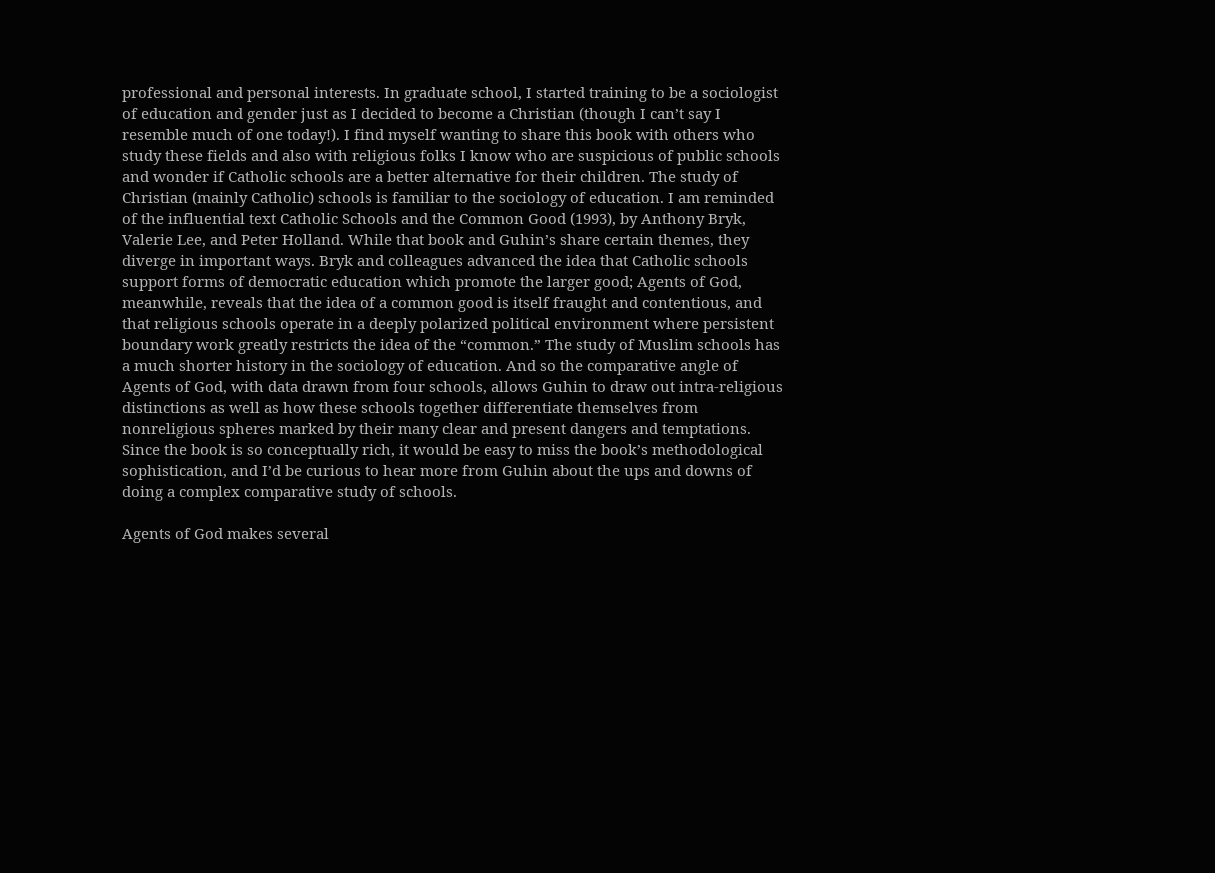professional and personal interests. In graduate school, I started training to be a sociologist of education and gender just as I decided to become a Christian (though I can’t say I resemble much of one today!). I find myself wanting to share this book with others who study these fields and also with religious folks I know who are suspicious of public schools and wonder if Catholic schools are a better alternative for their children. The study of Christian (mainly Catholic) schools is familiar to the sociology of education. I am reminded of the influential text Catholic Schools and the Common Good (1993), by Anthony Bryk, Valerie Lee, and Peter Holland. While that book and Guhin’s share certain themes, they diverge in important ways. Bryk and colleagues advanced the idea that Catholic schools support forms of democratic education which promote the larger good; Agents of God, meanwhile, reveals that the idea of a common good is itself fraught and contentious, and that religious schools operate in a deeply polarized political environment where persistent boundary work greatly restricts the idea of the “common.” The study of Muslim schools has a much shorter history in the sociology of education. And so the comparative angle of Agents of God, with data drawn from four schools, allows Guhin to draw out intra-religious distinctions as well as how these schools together differentiate themselves from nonreligious spheres marked by their many clear and present dangers and temptations. Since the book is so conceptually rich, it would be easy to miss the book’s methodological sophistication, and I’d be curious to hear more from Guhin about the ups and downs of doing a complex comparative study of schools.

Agents of God makes several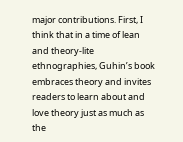major contributions. First, I think that in a time of lean and theory-lite ethnographies, Guhin’s book embraces theory and invites readers to learn about and love theory just as much as the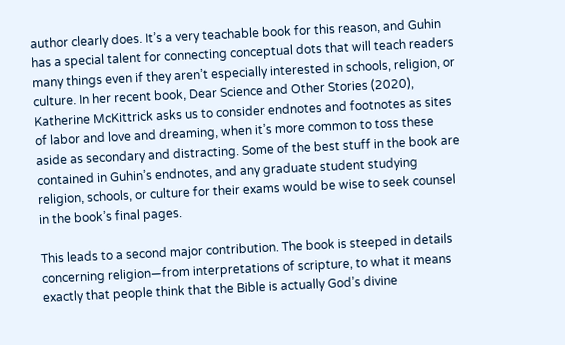author clearly does. It’s a very teachable book for this reason, and Guhin has a special talent for connecting conceptual dots that will teach readers many things even if they aren’t especially interested in schools, religion, or culture. In her recent book, Dear Science and Other Stories (2020), Katherine McKittrick asks us to consider endnotes and footnotes as sites of labor and love and dreaming, when it’s more common to toss these aside as secondary and distracting. Some of the best stuff in the book are contained in Guhin’s endnotes, and any graduate student studying religion, schools, or culture for their exams would be wise to seek counsel in the book’s final pages.

This leads to a second major contribution. The book is steeped in details concerning religion—from interpretations of scripture, to what it means exactly that people think that the Bible is actually God’s divine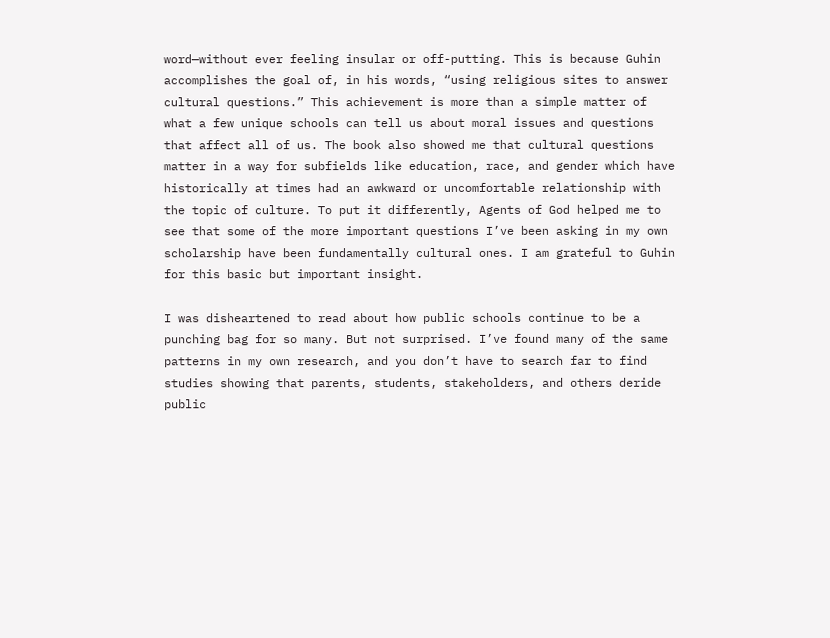word—without ever feeling insular or off-putting. This is because Guhin accomplishes the goal of, in his words, “using religious sites to answer cultural questions.” This achievement is more than a simple matter of what a few unique schools can tell us about moral issues and questions that affect all of us. The book also showed me that cultural questions matter in a way for subfields like education, race, and gender which have historically at times had an awkward or uncomfortable relationship with the topic of culture. To put it differently, Agents of God helped me to see that some of the more important questions I’ve been asking in my own scholarship have been fundamentally cultural ones. I am grateful to Guhin for this basic but important insight.

I was disheartened to read about how public schools continue to be a punching bag for so many. But not surprised. I’ve found many of the same patterns in my own research, and you don’t have to search far to find studies showing that parents, students, stakeholders, and others deride public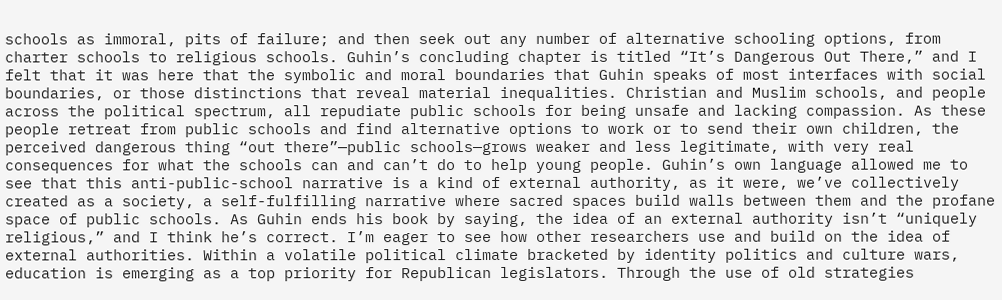schools as immoral, pits of failure; and then seek out any number of alternative schooling options, from charter schools to religious schools. Guhin’s concluding chapter is titled “It’s Dangerous Out There,” and I felt that it was here that the symbolic and moral boundaries that Guhin speaks of most interfaces with social boundaries, or those distinctions that reveal material inequalities. Christian and Muslim schools, and people across the political spectrum, all repudiate public schools for being unsafe and lacking compassion. As these people retreat from public schools and find alternative options to work or to send their own children, the perceived dangerous thing “out there”—public schools—grows weaker and less legitimate, with very real consequences for what the schools can and can’t do to help young people. Guhin’s own language allowed me to see that this anti-public-school narrative is a kind of external authority, as it were, we’ve collectively created as a society, a self-fulfilling narrative where sacred spaces build walls between them and the profane space of public schools. As Guhin ends his book by saying, the idea of an external authority isn’t “uniquely religious,” and I think he’s correct. I’m eager to see how other researchers use and build on the idea of external authorities. Within a volatile political climate bracketed by identity politics and culture wars, education is emerging as a top priority for Republican legislators. Through the use of old strategies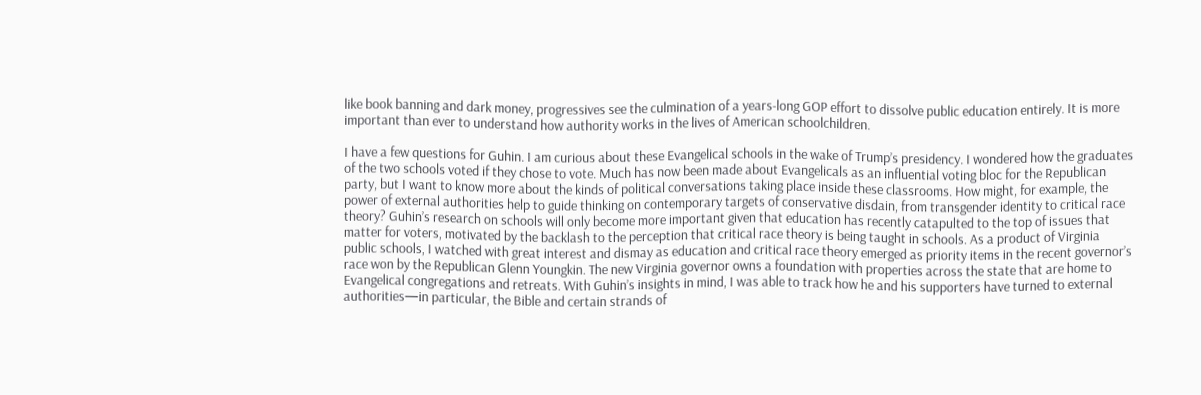like book banning and dark money, progressives see the culmination of a years-long GOP effort to dissolve public education entirely. It is more important than ever to understand how authority works in the lives of American schoolchildren.

I have a few questions for Guhin. I am curious about these Evangelical schools in the wake of Trump’s presidency. I wondered how the graduates of the two schools voted if they chose to vote. Much has now been made about Evangelicals as an influential voting bloc for the Republican party, but I want to know more about the kinds of political conversations taking place inside these classrooms. How might, for example, the power of external authorities help to guide thinking on contemporary targets of conservative disdain, from transgender identity to critical race theory? Guhin’s research on schools will only become more important given that education has recently catapulted to the top of issues that matter for voters, motivated by the backlash to the perception that critical race theory is being taught in schools. As a product of Virginia public schools, I watched with great interest and dismay as education and critical race theory emerged as priority items in the recent governor’s race won by the Republican Glenn Youngkin. The new Virginia governor owns a foundation with properties across the state that are home to Evangelical congregations and retreats. With Guhin’s insights in mind, I was able to track how he and his supporters have turned to external authorities—in particular, the Bible and certain strands of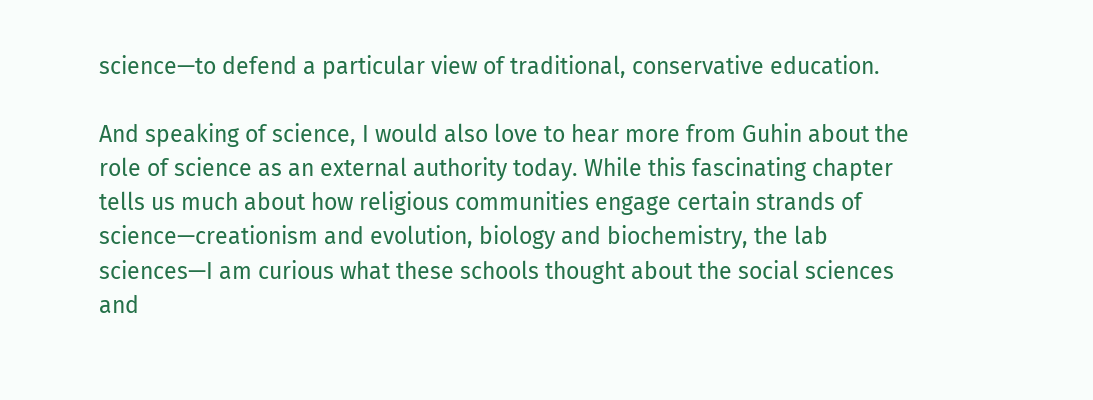science—to defend a particular view of traditional, conservative education.

And speaking of science, I would also love to hear more from Guhin about the role of science as an external authority today. While this fascinating chapter tells us much about how religious communities engage certain strands of science—creationism and evolution, biology and biochemistry, the lab sciences—I am curious what these schools thought about the social sciences and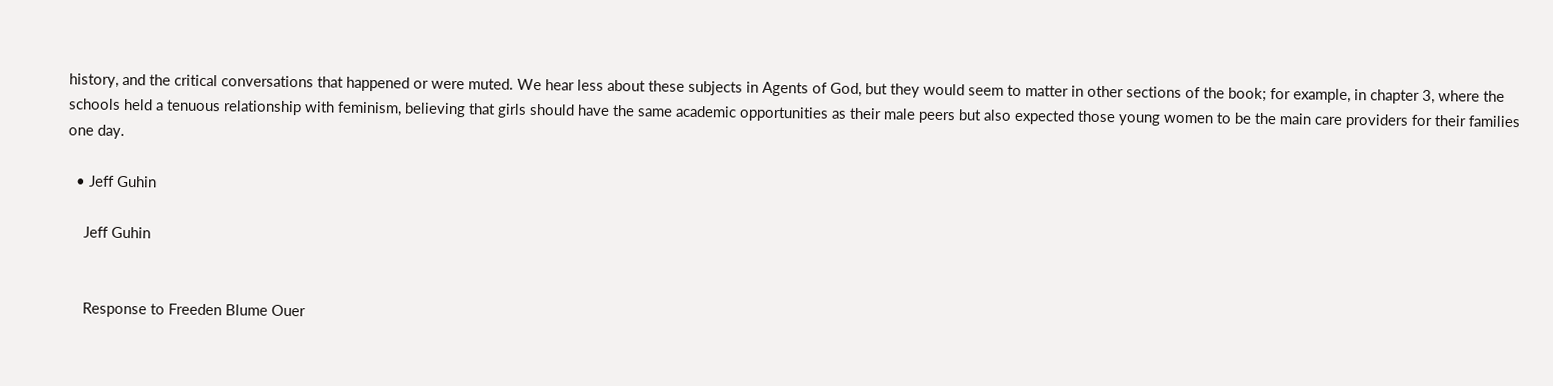history, and the critical conversations that happened or were muted. We hear less about these subjects in Agents of God, but they would seem to matter in other sections of the book; for example, in chapter 3, where the schools held a tenuous relationship with feminism, believing that girls should have the same academic opportunities as their male peers but also expected those young women to be the main care providers for their families one day.

  • Jeff Guhin

    Jeff Guhin


    Response to Freeden Blume Ouer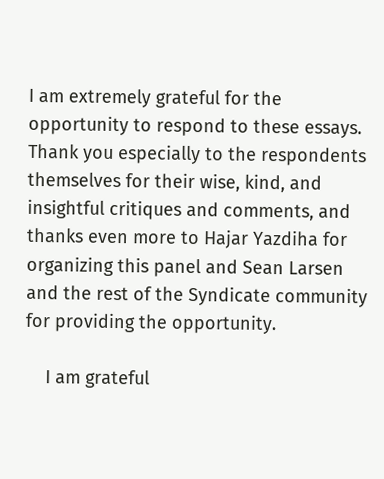I am extremely grateful for the opportunity to respond to these essays. Thank you especially to the respondents themselves for their wise, kind, and insightful critiques and comments, and thanks even more to Hajar Yazdiha for organizing this panel and Sean Larsen and the rest of the Syndicate community for providing the opportunity.

    I am grateful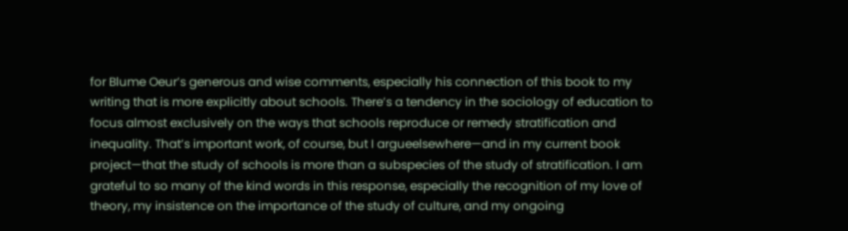for Blume Oeur’s generous and wise comments, especially his connection of this book to my writing that is more explicitly about schools. There’s a tendency in the sociology of education to focus almost exclusively on the ways that schools reproduce or remedy stratification and inequality. That’s important work, of course, but I argueelsewhere—and in my current book project—that the study of schools is more than a subspecies of the study of stratification. I am grateful to so many of the kind words in this response, especially the recognition of my love of theory, my insistence on the importance of the study of culture, and my ongoing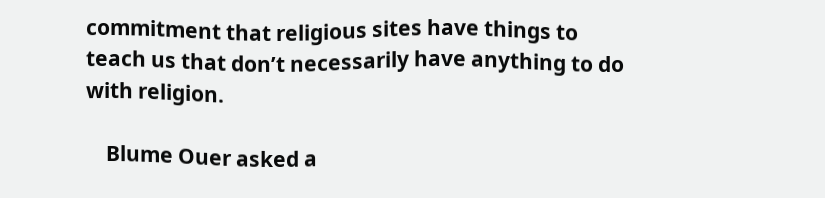commitment that religious sites have things to teach us that don’t necessarily have anything to do with religion.

    Blume Ouer asked a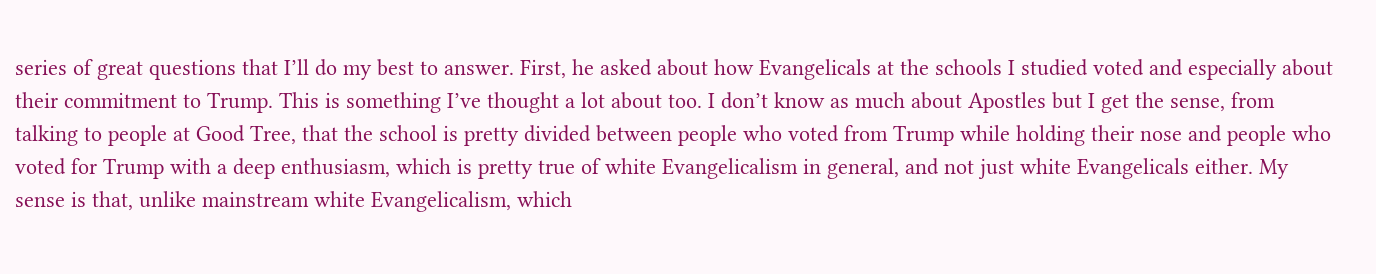series of great questions that I’ll do my best to answer. First, he asked about how Evangelicals at the schools I studied voted and especially about their commitment to Trump. This is something I’ve thought a lot about too. I don’t know as much about Apostles but I get the sense, from talking to people at Good Tree, that the school is pretty divided between people who voted from Trump while holding their nose and people who voted for Trump with a deep enthusiasm, which is pretty true of white Evangelicalism in general, and not just white Evangelicals either. My sense is that, unlike mainstream white Evangelicalism, which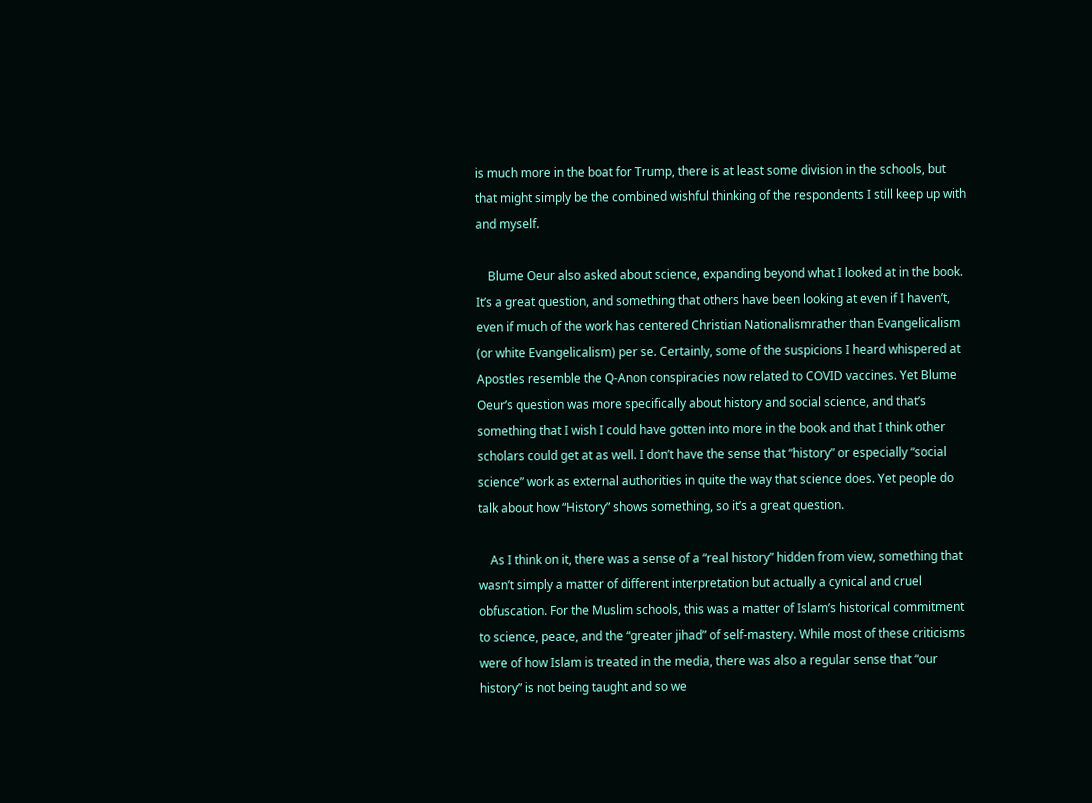is much more in the boat for Trump, there is at least some division in the schools, but that might simply be the combined wishful thinking of the respondents I still keep up with and myself.

    Blume Oeur also asked about science, expanding beyond what I looked at in the book. It’s a great question, and something that others have been looking at even if I haven’t, even if much of the work has centered Christian Nationalismrather than Evangelicalism (or white Evangelicalism) per se. Certainly, some of the suspicions I heard whispered at Apostles resemble the Q-Anon conspiracies now related to COVID vaccines. Yet Blume Oeur’s question was more specifically about history and social science, and that’s something that I wish I could have gotten into more in the book and that I think other scholars could get at as well. I don’t have the sense that “history” or especially “social science” work as external authorities in quite the way that science does. Yet people do talk about how “History” shows something, so it’s a great question.

    As I think on it, there was a sense of a “real history” hidden from view, something that wasn’t simply a matter of different interpretation but actually a cynical and cruel obfuscation. For the Muslim schools, this was a matter of Islam’s historical commitment to science, peace, and the “greater jihad” of self-mastery. While most of these criticisms were of how Islam is treated in the media, there was also a regular sense that “our history” is not being taught and so we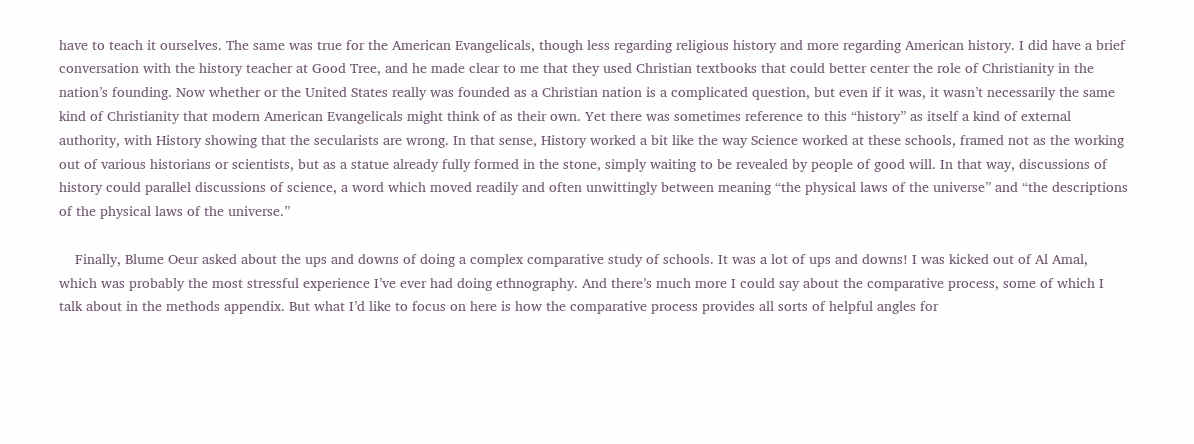have to teach it ourselves. The same was true for the American Evangelicals, though less regarding religious history and more regarding American history. I did have a brief conversation with the history teacher at Good Tree, and he made clear to me that they used Christian textbooks that could better center the role of Christianity in the nation’s founding. Now whether or the United States really was founded as a Christian nation is a complicated question, but even if it was, it wasn’t necessarily the same kind of Christianity that modern American Evangelicals might think of as their own. Yet there was sometimes reference to this “history” as itself a kind of external authority, with History showing that the secularists are wrong. In that sense, History worked a bit like the way Science worked at these schools, framed not as the working out of various historians or scientists, but as a statue already fully formed in the stone, simply waiting to be revealed by people of good will. In that way, discussions of history could parallel discussions of science, a word which moved readily and often unwittingly between meaning “the physical laws of the universe” and “the descriptions of the physical laws of the universe.”

    Finally, Blume Oeur asked about the ups and downs of doing a complex comparative study of schools. It was a lot of ups and downs! I was kicked out of Al Amal, which was probably the most stressful experience I’ve ever had doing ethnography. And there’s much more I could say about the comparative process, some of which I talk about in the methods appendix. But what I’d like to focus on here is how the comparative process provides all sorts of helpful angles for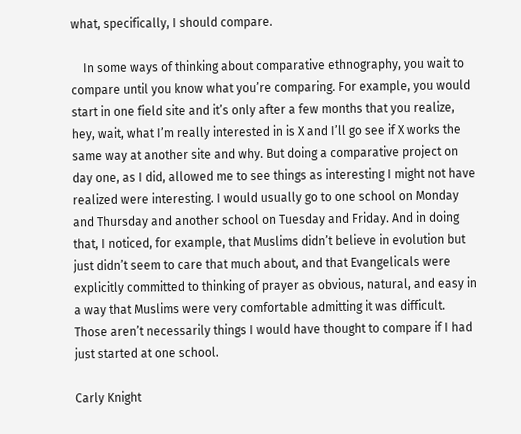what, specifically, I should compare.

    In some ways of thinking about comparative ethnography, you wait to compare until you know what you’re comparing. For example, you would start in one field site and it’s only after a few months that you realize, hey, wait, what I’m really interested in is X and I’ll go see if X works the same way at another site and why. But doing a comparative project on day one, as I did, allowed me to see things as interesting I might not have realized were interesting. I would usually go to one school on Monday and Thursday and another school on Tuesday and Friday. And in doing that, I noticed, for example, that Muslims didn’t believe in evolution but just didn’t seem to care that much about, and that Evangelicals were explicitly committed to thinking of prayer as obvious, natural, and easy in a way that Muslims were very comfortable admitting it was difficult. Those aren’t necessarily things I would have thought to compare if I had just started at one school.

Carly Knight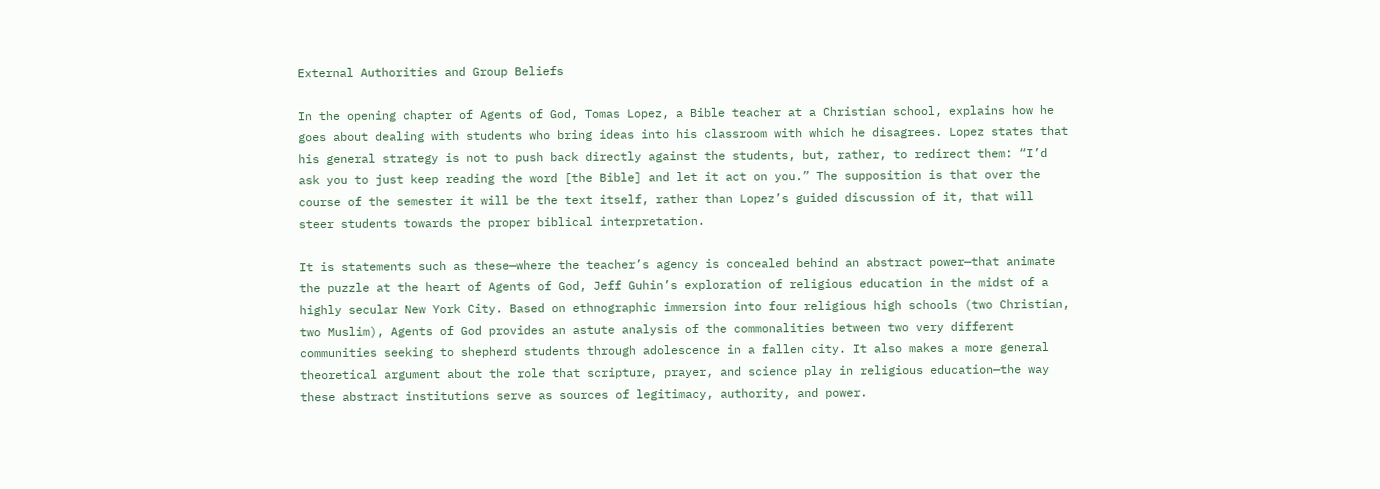External Authorities and Group Beliefs

In the opening chapter of Agents of God, Tomas Lopez, a Bible teacher at a Christian school, explains how he goes about dealing with students who bring ideas into his classroom with which he disagrees. Lopez states that his general strategy is not to push back directly against the students, but, rather, to redirect them: “I’d ask you to just keep reading the word [the Bible] and let it act on you.” The supposition is that over the course of the semester it will be the text itself, rather than Lopez’s guided discussion of it, that will steer students towards the proper biblical interpretation.

It is statements such as these—where the teacher’s agency is concealed behind an abstract power—that animate the puzzle at the heart of Agents of God, Jeff Guhin’s exploration of religious education in the midst of a highly secular New York City. Based on ethnographic immersion into four religious high schools (two Christian, two Muslim), Agents of God provides an astute analysis of the commonalities between two very different communities seeking to shepherd students through adolescence in a fallen city. It also makes a more general theoretical argument about the role that scripture, prayer, and science play in religious education—the way these abstract institutions serve as sources of legitimacy, authority, and power.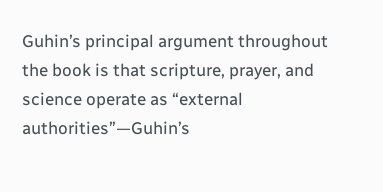Guhin’s principal argument throughout the book is that scripture, prayer, and science operate as “external authorities”—Guhin’s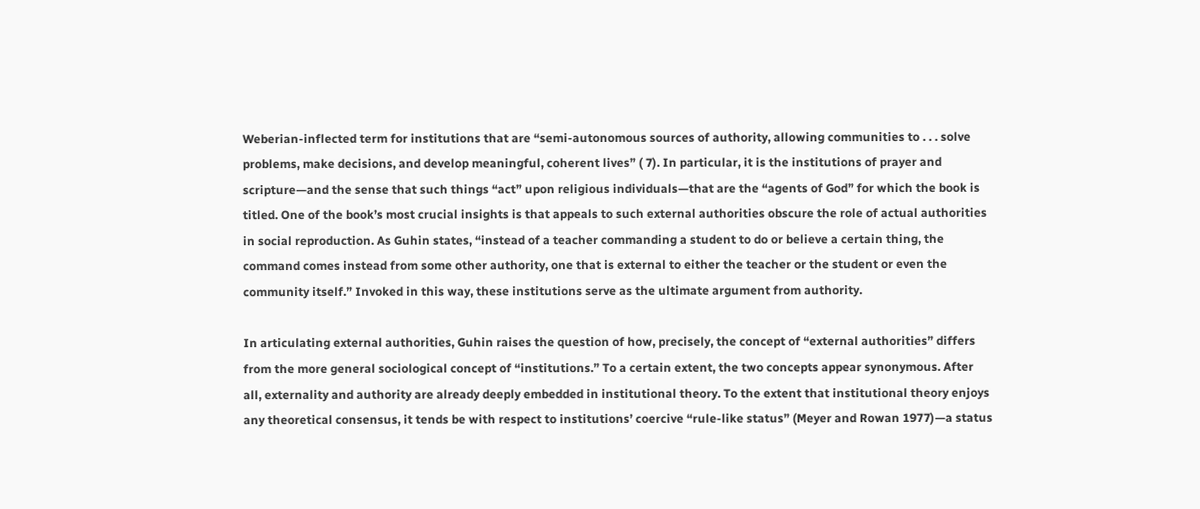Weberian-inflected term for institutions that are “semi-autonomous sources of authority, allowing communities to . . . solve problems, make decisions, and develop meaningful, coherent lives” ( 7). In particular, it is the institutions of prayer and scripture—and the sense that such things “act” upon religious individuals—that are the “agents of God” for which the book is titled. One of the book’s most crucial insights is that appeals to such external authorities obscure the role of actual authorities in social reproduction. As Guhin states, “instead of a teacher commanding a student to do or believe a certain thing, the command comes instead from some other authority, one that is external to either the teacher or the student or even the community itself.” Invoked in this way, these institutions serve as the ultimate argument from authority.

In articulating external authorities, Guhin raises the question of how, precisely, the concept of “external authorities” differs from the more general sociological concept of “institutions.” To a certain extent, the two concepts appear synonymous. After all, externality and authority are already deeply embedded in institutional theory. To the extent that institutional theory enjoys any theoretical consensus, it tends be with respect to institutions’ coercive “rule-like status” (Meyer and Rowan 1977)—a status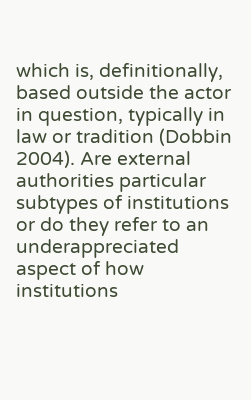which is, definitionally, based outside the actor in question, typically in law or tradition (Dobbin 2004). Are external authorities particular subtypes of institutions or do they refer to an underappreciated aspect of how institutions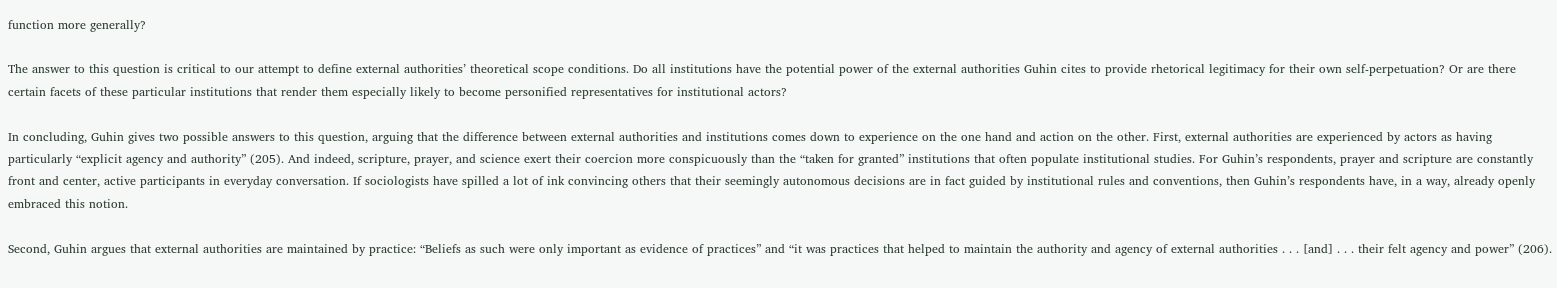function more generally?

The answer to this question is critical to our attempt to define external authorities’ theoretical scope conditions. Do all institutions have the potential power of the external authorities Guhin cites to provide rhetorical legitimacy for their own self-perpetuation? Or are there certain facets of these particular institutions that render them especially likely to become personified representatives for institutional actors?

In concluding, Guhin gives two possible answers to this question, arguing that the difference between external authorities and institutions comes down to experience on the one hand and action on the other. First, external authorities are experienced by actors as having particularly “explicit agency and authority” (205). And indeed, scripture, prayer, and science exert their coercion more conspicuously than the “taken for granted” institutions that often populate institutional studies. For Guhin’s respondents, prayer and scripture are constantly front and center, active participants in everyday conversation. If sociologists have spilled a lot of ink convincing others that their seemingly autonomous decisions are in fact guided by institutional rules and conventions, then Guhin’s respondents have, in a way, already openly embraced this notion.

Second, Guhin argues that external authorities are maintained by practice: “Beliefs as such were only important as evidence of practices” and “it was practices that helped to maintain the authority and agency of external authorities . . . [and] . . . their felt agency and power” (206).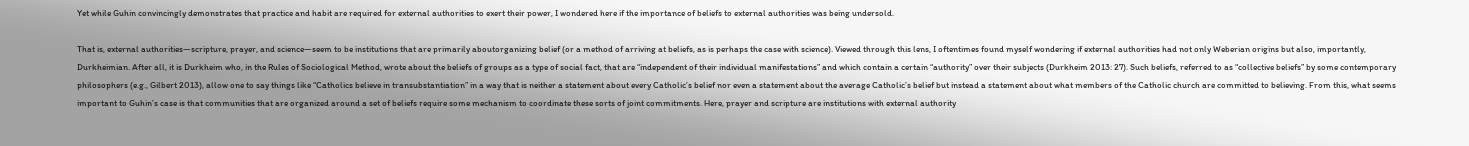Yet while Guhin convincingly demonstrates that practice and habit are required for external authorities to exert their power, I wondered here if the importance of beliefs to external authorities was being undersold.

That is, external authorities—scripture, prayer, and science—seem to be institutions that are primarily aboutorganizing belief (or a method of arriving at beliefs, as is perhaps the case with science). Viewed through this lens, I oftentimes found myself wondering if external authorities had not only Weberian origins but also, importantly, Durkheimian. After all, it is Durkheim who, in the Rules of Sociological Method, wrote about the beliefs of groups as a type of social fact, that are “independent of their individual manifestations” and which contain a certain “authority” over their subjects (Durkheim 2013: 27). Such beliefs, referred to as “collective beliefs” by some contemporary philosophers (e.g., Gilbert 2013), allow one to say things like “Catholics believe in transubstantiation” in a way that is neither a statement about every Catholic’s belief nor even a statement about the average Catholic’s belief but instead a statement about what members of the Catholic church are committed to believing. From this, what seems important to Guhin’s case is that communities that are organized around a set of beliefs require some mechanism to coordinate these sorts of joint commitments. Here, prayer and scripture are institutions with external authority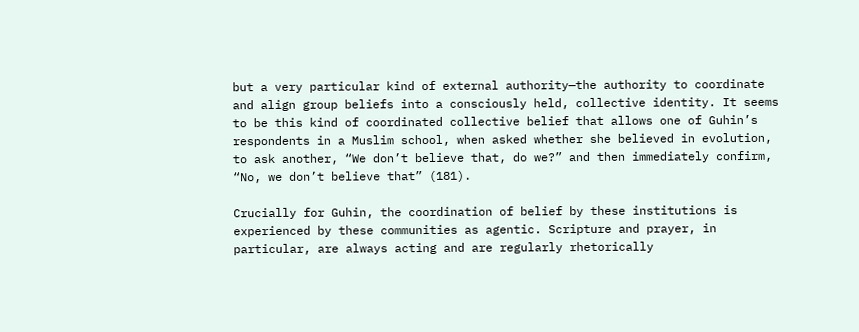but a very particular kind of external authority—the authority to coordinate and align group beliefs into a consciously held, collective identity. It seems to be this kind of coordinated collective belief that allows one of Guhin’s respondents in a Muslim school, when asked whether she believed in evolution, to ask another, “We don’t believe that, do we?” and then immediately confirm, “No, we don’t believe that” (181).

Crucially for Guhin, the coordination of belief by these institutions is experienced by these communities as agentic. Scripture and prayer, in particular, are always acting and are regularly rhetorically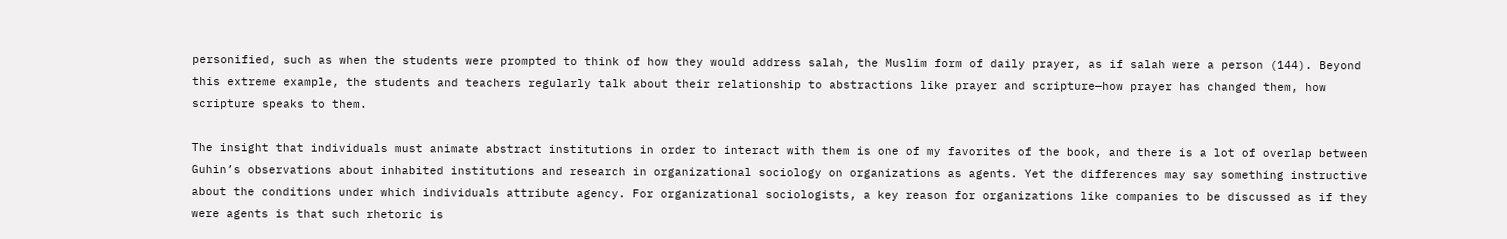personified, such as when the students were prompted to think of how they would address salah, the Muslim form of daily prayer, as if salah were a person (144). Beyond this extreme example, the students and teachers regularly talk about their relationship to abstractions like prayer and scripture—how prayer has changed them, how scripture speaks to them.

The insight that individuals must animate abstract institutions in order to interact with them is one of my favorites of the book, and there is a lot of overlap between Guhin’s observations about inhabited institutions and research in organizational sociology on organizations as agents. Yet the differences may say something instructive about the conditions under which individuals attribute agency. For organizational sociologists, a key reason for organizations like companies to be discussed as if they were agents is that such rhetoric is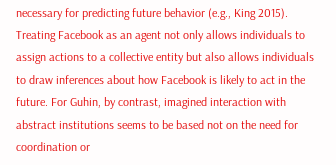necessary for predicting future behavior (e.g., King 2015). Treating Facebook as an agent not only allows individuals to assign actions to a collective entity but also allows individuals to draw inferences about how Facebook is likely to act in the future. For Guhin, by contrast, imagined interaction with abstract institutions seems to be based not on the need for coordination or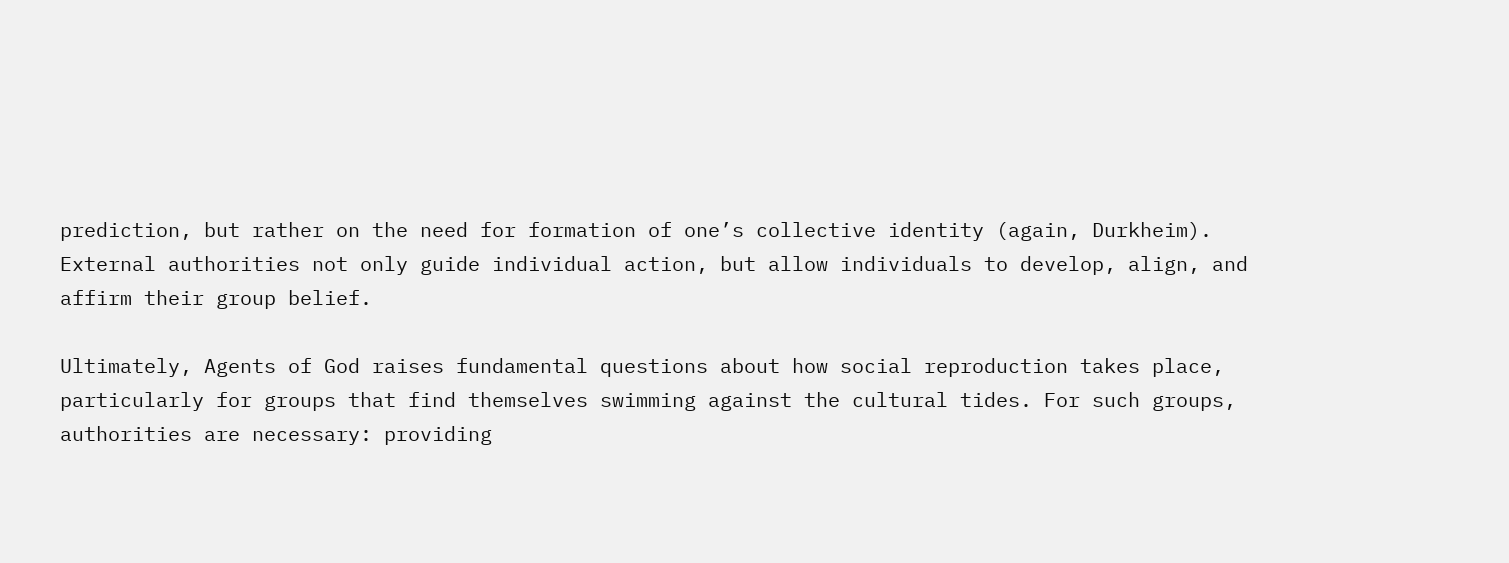prediction, but rather on the need for formation of one’s collective identity (again, Durkheim). External authorities not only guide individual action, but allow individuals to develop, align, and affirm their group belief.

Ultimately, Agents of God raises fundamental questions about how social reproduction takes place, particularly for groups that find themselves swimming against the cultural tides. For such groups, authorities are necessary: providing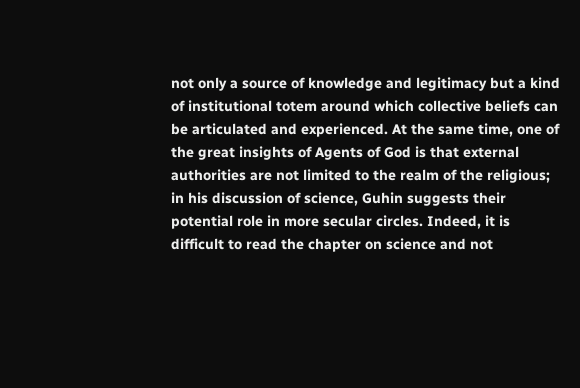not only a source of knowledge and legitimacy but a kind of institutional totem around which collective beliefs can be articulated and experienced. At the same time, one of the great insights of Agents of God is that external authorities are not limited to the realm of the religious; in his discussion of science, Guhin suggests their potential role in more secular circles. Indeed, it is difficult to read the chapter on science and not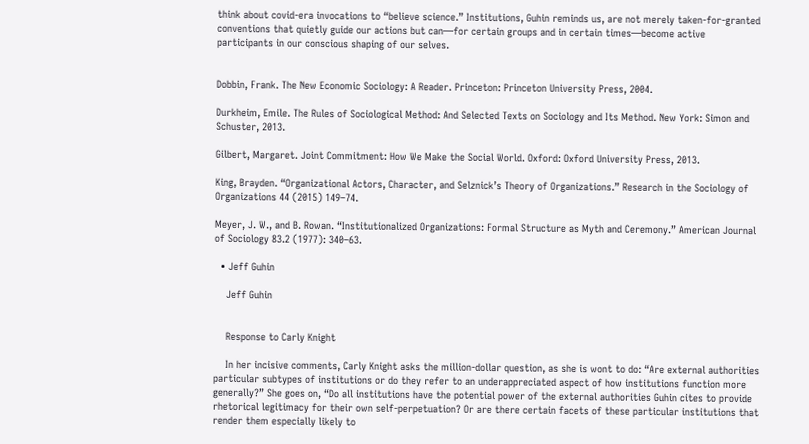think about covid-era invocations to “believe science.” Institutions, Guhin reminds us, are not merely taken-for-granted conventions that quietly guide our actions but can—for certain groups and in certain times—become active participants in our conscious shaping of our selves.


Dobbin, Frank. The New Economic Sociology: A Reader. Princeton: Princeton University Press, 2004.

Durkheim, Emile. The Rules of Sociological Method: And Selected Texts on Sociology and Its Method. New York: Simon and Schuster, 2013.

Gilbert, Margaret. Joint Commitment: How We Make the Social World. Oxford: Oxford University Press, 2013.

King, Brayden. “Organizational Actors, Character, and Selznick’s Theory of Organizations.” Research in the Sociology of Organizations 44 (2015) 149–74.

Meyer, J. W., and B. Rowan. “Institutionalized Organizations: Formal Structure as Myth and Ceremony.” American Journal of Sociology 83.2 (1977): 340–63.

  • Jeff Guhin

    Jeff Guhin


    Response to Carly Knight

    In her incisive comments, Carly Knight asks the million-dollar question, as she is wont to do: “Are external authorities particular subtypes of institutions or do they refer to an underappreciated aspect of how institutions function more generally?” She goes on, “Do all institutions have the potential power of the external authorities Guhin cites to provide rhetorical legitimacy for their own self-perpetuation? Or are there certain facets of these particular institutions that render them especially likely to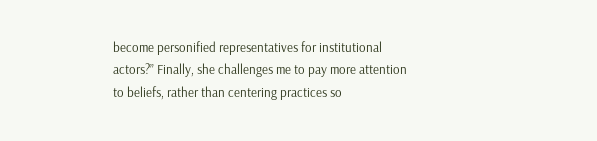become personified representatives for institutional actors?” Finally, she challenges me to pay more attention to beliefs, rather than centering practices so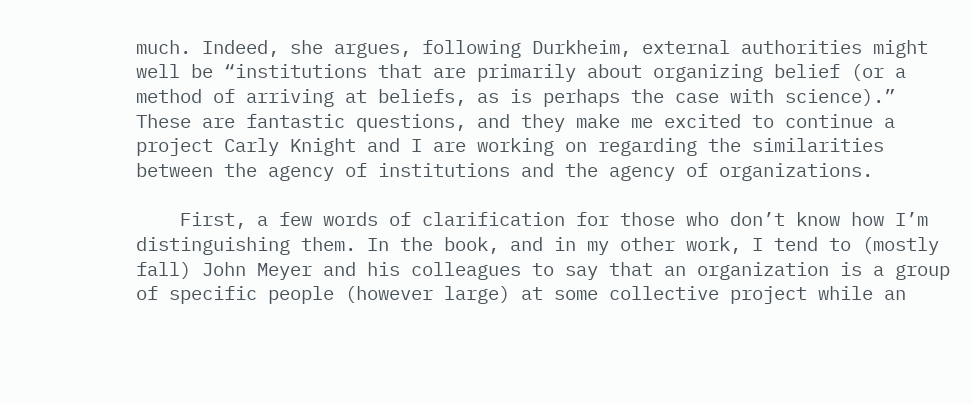much. Indeed, she argues, following Durkheim, external authorities might well be “institutions that are primarily about organizing belief (or a method of arriving at beliefs, as is perhaps the case with science).” These are fantastic questions, and they make me excited to continue a project Carly Knight and I are working on regarding the similarities between the agency of institutions and the agency of organizations.

    First, a few words of clarification for those who don’t know how I’m distinguishing them. In the book, and in my other work, I tend to (mostly fall) John Meyer and his colleagues to say that an organization is a group of specific people (however large) at some collective project while an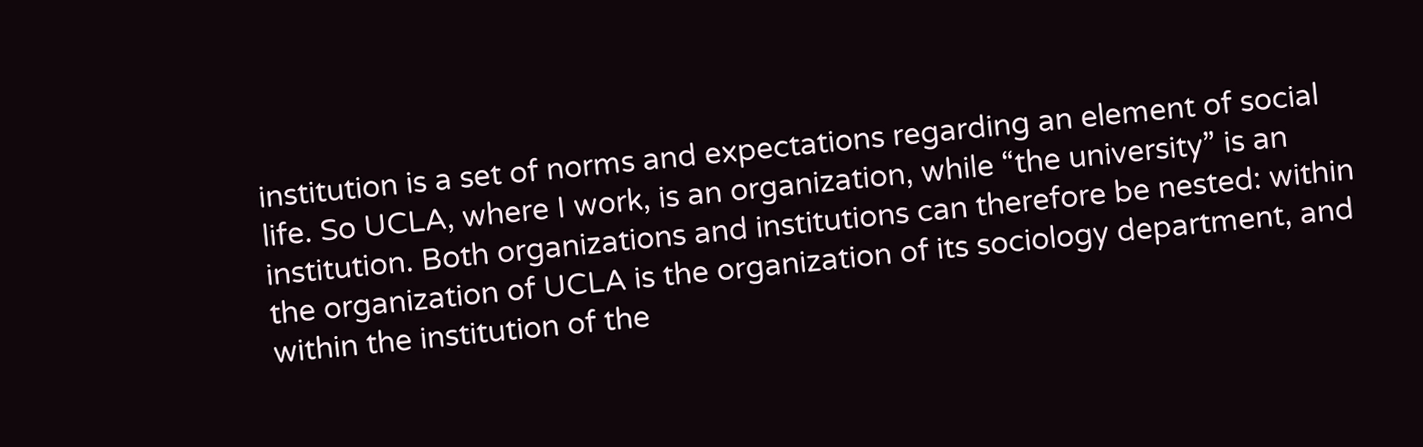institution is a set of norms and expectations regarding an element of social life. So UCLA, where I work, is an organization, while “the university” is an institution. Both organizations and institutions can therefore be nested: within the organization of UCLA is the organization of its sociology department, and within the institution of the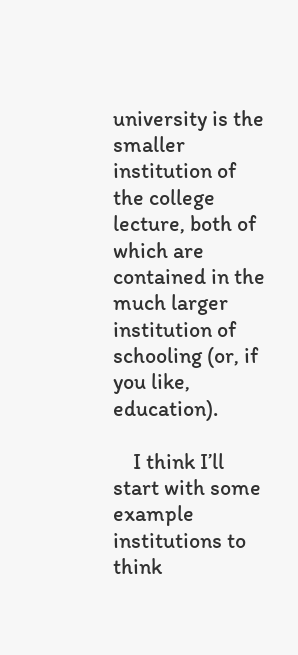university is the smaller institution of the college lecture, both of which are contained in the much larger institution of schooling (or, if you like, education).

    I think I’ll start with some example institutions to think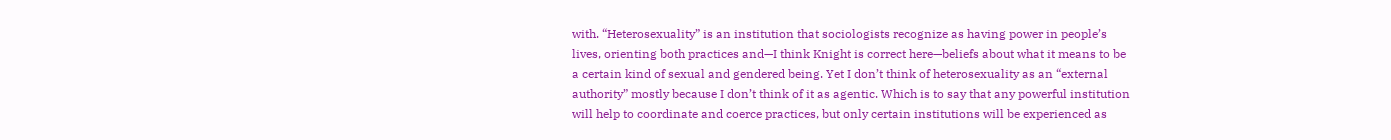with. “Heterosexuality” is an institution that sociologists recognize as having power in people’s lives, orienting both practices and—I think Knight is correct here—beliefs about what it means to be a certain kind of sexual and gendered being. Yet I don’t think of heterosexuality as an “external authority” mostly because I don’t think of it as agentic. Which is to say that any powerful institution will help to coordinate and coerce practices, but only certain institutions will be experienced as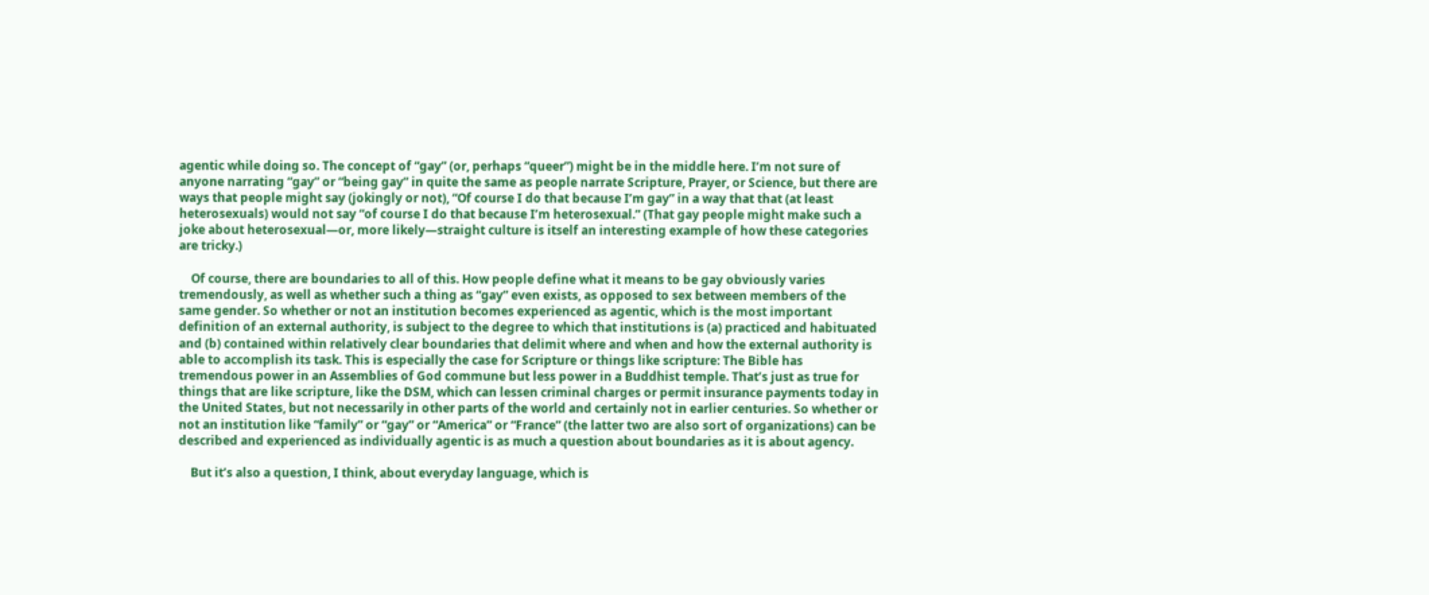agentic while doing so. The concept of “gay” (or, perhaps “queer”) might be in the middle here. I’m not sure of anyone narrating “gay” or “being gay” in quite the same as people narrate Scripture, Prayer, or Science, but there are ways that people might say (jokingly or not), “Of course I do that because I’m gay” in a way that that (at least heterosexuals) would not say “of course I do that because I’m heterosexual.” (That gay people might make such a joke about heterosexual—or, more likely—straight culture is itself an interesting example of how these categories are tricky.)

    Of course, there are boundaries to all of this. How people define what it means to be gay obviously varies tremendously, as well as whether such a thing as “gay” even exists, as opposed to sex between members of the same gender. So whether or not an institution becomes experienced as agentic, which is the most important definition of an external authority, is subject to the degree to which that institutions is (a) practiced and habituated and (b) contained within relatively clear boundaries that delimit where and when and how the external authority is able to accomplish its task. This is especially the case for Scripture or things like scripture: The Bible has tremendous power in an Assemblies of God commune but less power in a Buddhist temple. That’s just as true for things that are like scripture, like the DSM, which can lessen criminal charges or permit insurance payments today in the United States, but not necessarily in other parts of the world and certainly not in earlier centuries. So whether or not an institution like “family” or “gay” or “America” or “France” (the latter two are also sort of organizations) can be described and experienced as individually agentic is as much a question about boundaries as it is about agency.

    But it’s also a question, I think, about everyday language, which is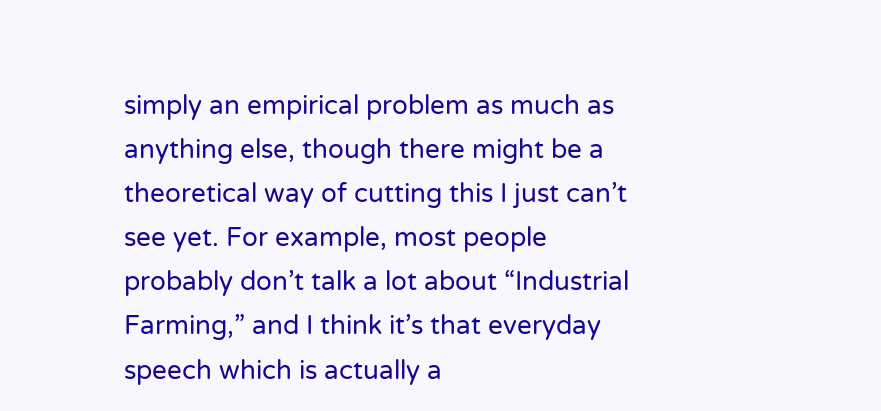simply an empirical problem as much as anything else, though there might be a theoretical way of cutting this I just can’t see yet. For example, most people probably don’t talk a lot about “Industrial Farming,” and I think it’s that everyday speech which is actually a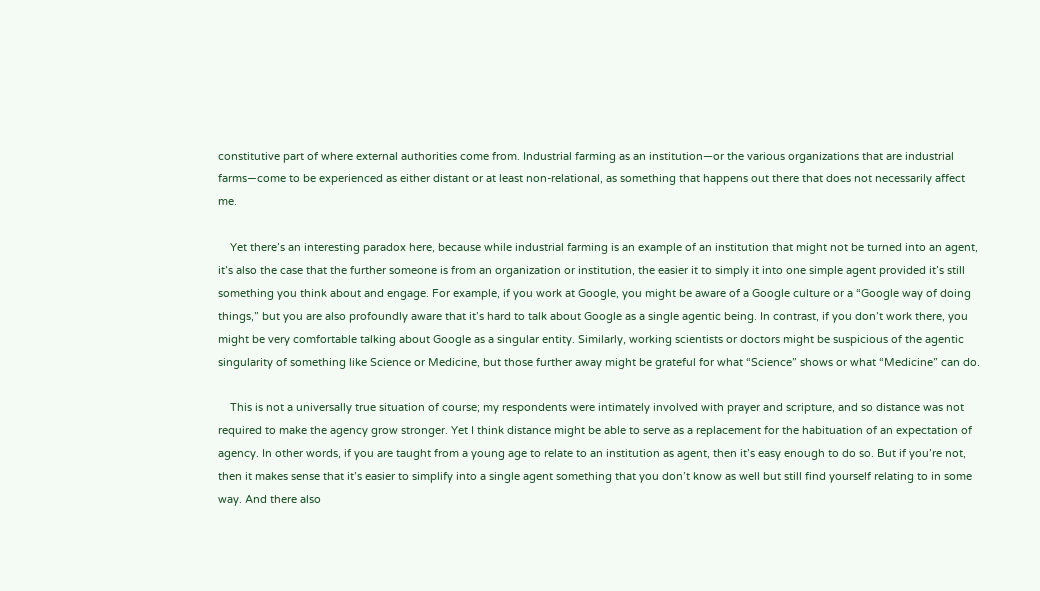constitutive part of where external authorities come from. Industrial farming as an institution—or the various organizations that are industrial farms—come to be experienced as either distant or at least non-relational, as something that happens out there that does not necessarily affect me.

    Yet there’s an interesting paradox here, because while industrial farming is an example of an institution that might not be turned into an agent, it’s also the case that the further someone is from an organization or institution, the easier it to simply it into one simple agent provided it’s still something you think about and engage. For example, if you work at Google, you might be aware of a Google culture or a “Google way of doing things,” but you are also profoundly aware that it’s hard to talk about Google as a single agentic being. In contrast, if you don’t work there, you might be very comfortable talking about Google as a singular entity. Similarly, working scientists or doctors might be suspicious of the agentic singularity of something like Science or Medicine, but those further away might be grateful for what “Science” shows or what “Medicine” can do.

    This is not a universally true situation of course; my respondents were intimately involved with prayer and scripture, and so distance was not required to make the agency grow stronger. Yet I think distance might be able to serve as a replacement for the habituation of an expectation of agency. In other words, if you are taught from a young age to relate to an institution as agent, then it’s easy enough to do so. But if you’re not, then it makes sense that it’s easier to simplify into a single agent something that you don’t know as well but still find yourself relating to in some way. And there also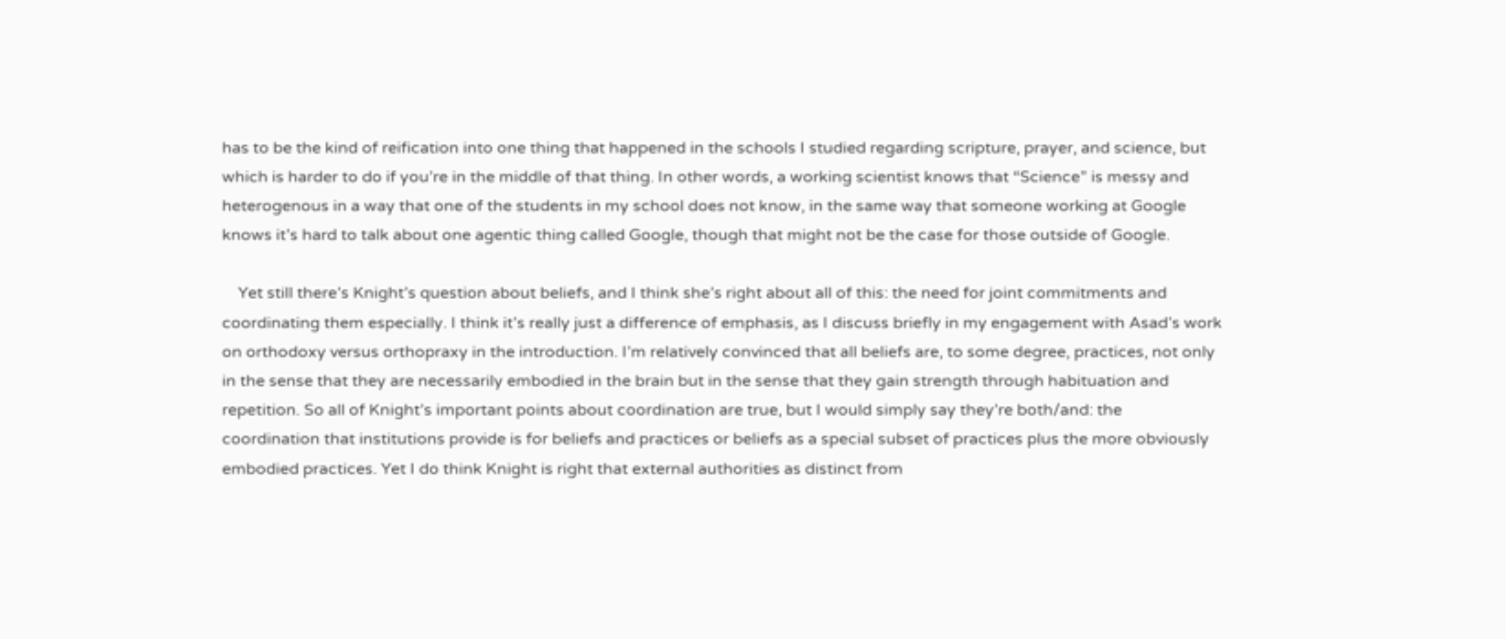has to be the kind of reification into one thing that happened in the schools I studied regarding scripture, prayer, and science, but which is harder to do if you’re in the middle of that thing. In other words, a working scientist knows that “Science” is messy and heterogenous in a way that one of the students in my school does not know, in the same way that someone working at Google knows it’s hard to talk about one agentic thing called Google, though that might not be the case for those outside of Google.

    Yet still there’s Knight’s question about beliefs, and I think she’s right about all of this: the need for joint commitments and coordinating them especially. I think it’s really just a difference of emphasis, as I discuss briefly in my engagement with Asad’s work on orthodoxy versus orthopraxy in the introduction. I’m relatively convinced that all beliefs are, to some degree, practices, not only in the sense that they are necessarily embodied in the brain but in the sense that they gain strength through habituation and repetition. So all of Knight’s important points about coordination are true, but I would simply say they’re both/and: the coordination that institutions provide is for beliefs and practices or beliefs as a special subset of practices plus the more obviously embodied practices. Yet I do think Knight is right that external authorities as distinct from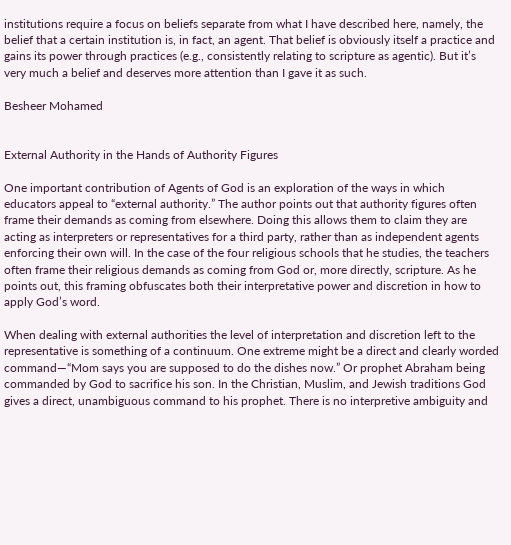institutions require a focus on beliefs separate from what I have described here, namely, the belief that a certain institution is, in fact, an agent. That belief is obviously itself a practice and gains its power through practices (e.g., consistently relating to scripture as agentic). But it’s very much a belief and deserves more attention than I gave it as such.

Besheer Mohamed


External Authority in the Hands of Authority Figures

One important contribution of Agents of God is an exploration of the ways in which educators appeal to “external authority.” The author points out that authority figures often frame their demands as coming from elsewhere. Doing this allows them to claim they are acting as interpreters or representatives for a third party, rather than as independent agents enforcing their own will. In the case of the four religious schools that he studies, the teachers often frame their religious demands as coming from God or, more directly, scripture. As he points out, this framing obfuscates both their interpretative power and discretion in how to apply God’s word.

When dealing with external authorities the level of interpretation and discretion left to the representative is something of a continuum. One extreme might be a direct and clearly worded command—“Mom says you are supposed to do the dishes now.” Or prophet Abraham being commanded by God to sacrifice his son. In the Christian, Muslim, and Jewish traditions God gives a direct, unambiguous command to his prophet. There is no interpretive ambiguity and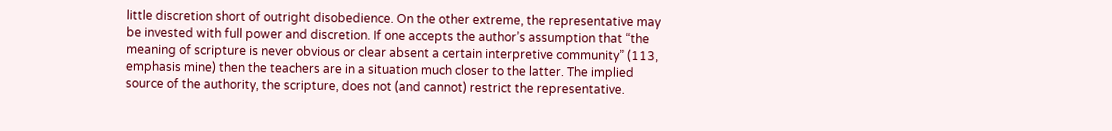little discretion short of outright disobedience. On the other extreme, the representative may be invested with full power and discretion. If one accepts the author’s assumption that “the meaning of scripture is never obvious or clear absent a certain interpretive community” (113, emphasis mine) then the teachers are in a situation much closer to the latter. The implied source of the authority, the scripture, does not (and cannot) restrict the representative.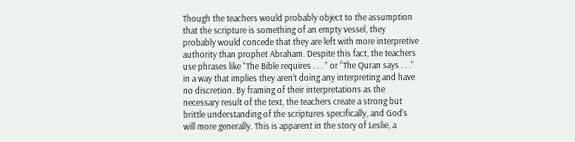Though the teachers would probably object to the assumption that the scripture is something of an empty vessel, they probably would concede that they are left with more interpretive authority than prophet Abraham. Despite this fact, the teachers use phrases like “The Bible requires . . . ” or “The Quran says . . .” in a way that implies they aren’t doing any interpreting and have no discretion. By framing of their interpretations as the necessary result of the text, the teachers create a strong but brittle understanding of the scriptures specifically, and God’s will more generally. This is apparent in the story of Leslie, a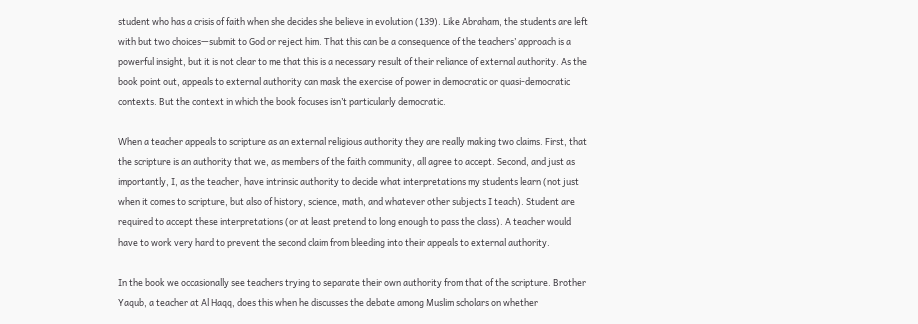student who has a crisis of faith when she decides she believe in evolution (139). Like Abraham, the students are left with but two choices—submit to God or reject him. That this can be a consequence of the teachers’ approach is a powerful insight, but it is not clear to me that this is a necessary result of their reliance of external authority. As the book point out, appeals to external authority can mask the exercise of power in democratic or quasi-democratic contexts. But the context in which the book focuses isn’t particularly democratic.

When a teacher appeals to scripture as an external religious authority they are really making two claims. First, that the scripture is an authority that we, as members of the faith community, all agree to accept. Second, and just as importantly, I, as the teacher, have intrinsic authority to decide what interpretations my students learn (not just when it comes to scripture, but also of history, science, math, and whatever other subjects I teach). Student are required to accept these interpretations (or at least pretend to long enough to pass the class). A teacher would have to work very hard to prevent the second claim from bleeding into their appeals to external authority.

In the book we occasionally see teachers trying to separate their own authority from that of the scripture. Brother Yaqub, a teacher at Al Haqq, does this when he discusses the debate among Muslim scholars on whether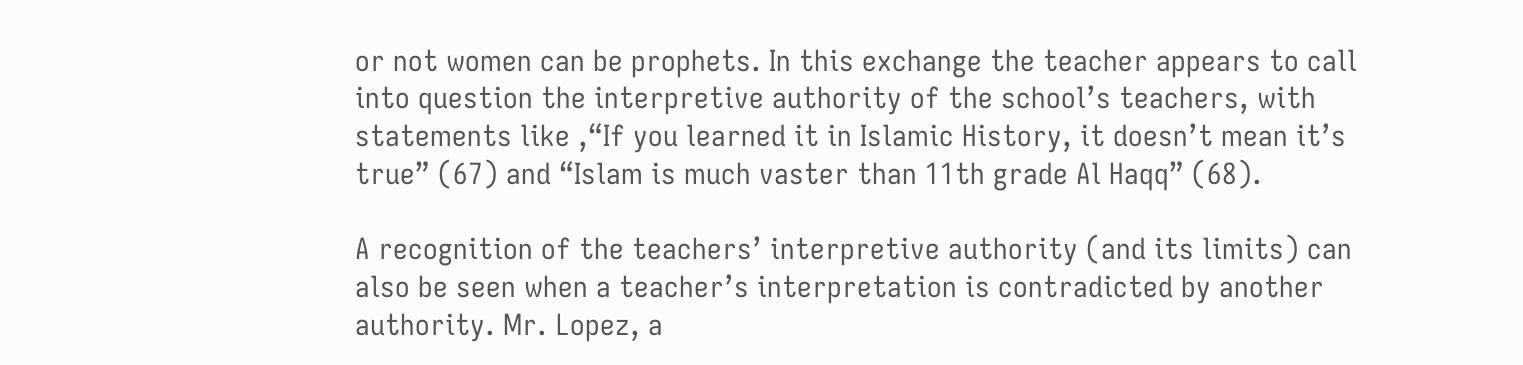or not women can be prophets. In this exchange the teacher appears to call into question the interpretive authority of the school’s teachers, with statements like ,“If you learned it in Islamic History, it doesn’t mean it’s true” (67) and “Islam is much vaster than 11th grade Al Haqq” (68).

A recognition of the teachers’ interpretive authority (and its limits) can also be seen when a teacher’s interpretation is contradicted by another authority. Mr. Lopez, a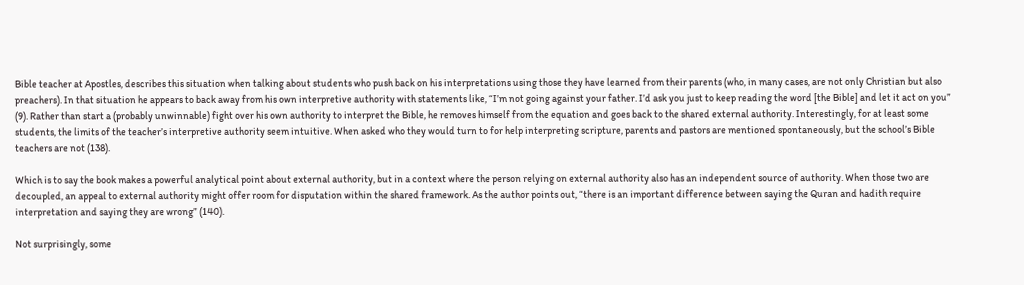Bible teacher at Apostles, describes this situation when talking about students who push back on his interpretations using those they have learned from their parents (who, in many cases, are not only Christian but also preachers). In that situation he appears to back away from his own interpretive authority with statements like, “I’m not going against your father. I’d ask you just to keep reading the word [the Bible] and let it act on you” (9). Rather than start a (probably unwinnable) fight over his own authority to interpret the Bible, he removes himself from the equation and goes back to the shared external authority. Interestingly, for at least some students, the limits of the teacher’s interpretive authority seem intuitive. When asked who they would turn to for help interpreting scripture, parents and pastors are mentioned spontaneously, but the school’s Bible teachers are not (138).

Which is to say the book makes a powerful analytical point about external authority, but in a context where the person relying on external authority also has an independent source of authority. When those two are decoupled, an appeal to external authority might offer room for disputation within the shared framework. As the author points out, “there is an important difference between saying the Quran and hadith require interpretation and saying they are wrong” (140).

Not surprisingly, some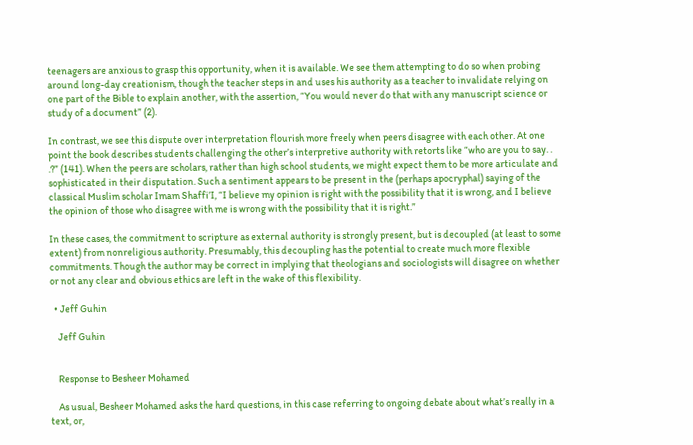teenagers are anxious to grasp this opportunity, when it is available. We see them attempting to do so when probing around long-day creationism, though the teacher steps in and uses his authority as a teacher to invalidate relying on one part of the Bible to explain another, with the assertion, “You would never do that with any manuscript science or study of a document” (2).

In contrast, we see this dispute over interpretation flourish more freely when peers disagree with each other. At one point the book describes students challenging the other’s interpretive authority with retorts like “who are you to say. . .?” (141). When the peers are scholars, rather than high school students, we might expect them to be more articulate and sophisticated in their disputation. Such a sentiment appears to be present in the (perhaps apocryphal) saying of the classical Muslim scholar Imam Shaffi’I, “I believe my opinion is right with the possibility that it is wrong, and I believe the opinion of those who disagree with me is wrong with the possibility that it is right.”

In these cases, the commitment to scripture as external authority is strongly present, but is decoupled (at least to some extent) from nonreligious authority. Presumably, this decoupling has the potential to create much more flexible commitments. Though the author may be correct in implying that theologians and sociologists will disagree on whether or not any clear and obvious ethics are left in the wake of this flexibility.

  • Jeff Guhin

    Jeff Guhin


    Response to Besheer Mohamed

    As usual, Besheer Mohamed asks the hard questions, in this case referring to ongoing debate about what’s really in a text, or,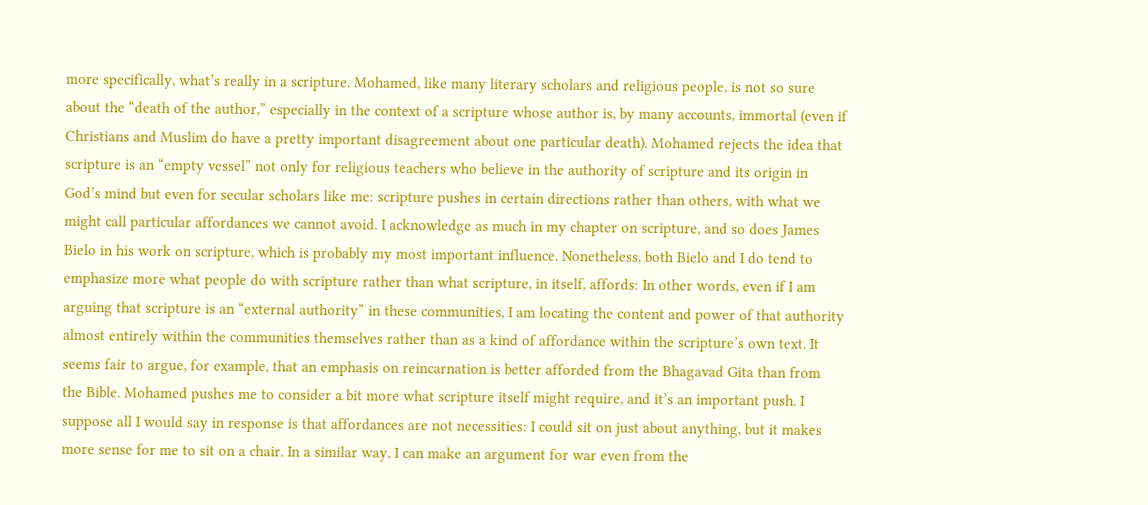more specifically, what’s really in a scripture. Mohamed, like many literary scholars and religious people, is not so sure about the “death of the author,” especially in the context of a scripture whose author is, by many accounts, immortal (even if Christians and Muslim do have a pretty important disagreement about one particular death). Mohamed rejects the idea that scripture is an “empty vessel” not only for religious teachers who believe in the authority of scripture and its origin in God’s mind but even for secular scholars like me: scripture pushes in certain directions rather than others, with what we might call particular affordances we cannot avoid. I acknowledge as much in my chapter on scripture, and so does James Bielo in his work on scripture, which is probably my most important influence. Nonetheless, both Bielo and I do tend to emphasize more what people do with scripture rather than what scripture, in itself, affords: In other words, even if I am arguing that scripture is an “external authority” in these communities, I am locating the content and power of that authority almost entirely within the communities themselves rather than as a kind of affordance within the scripture’s own text. It seems fair to argue, for example, that an emphasis on reincarnation is better afforded from the Bhagavad Gita than from the Bible. Mohamed pushes me to consider a bit more what scripture itself might require, and it’s an important push. I suppose all I would say in response is that affordances are not necessities: I could sit on just about anything, but it makes more sense for me to sit on a chair. In a similar way, I can make an argument for war even from the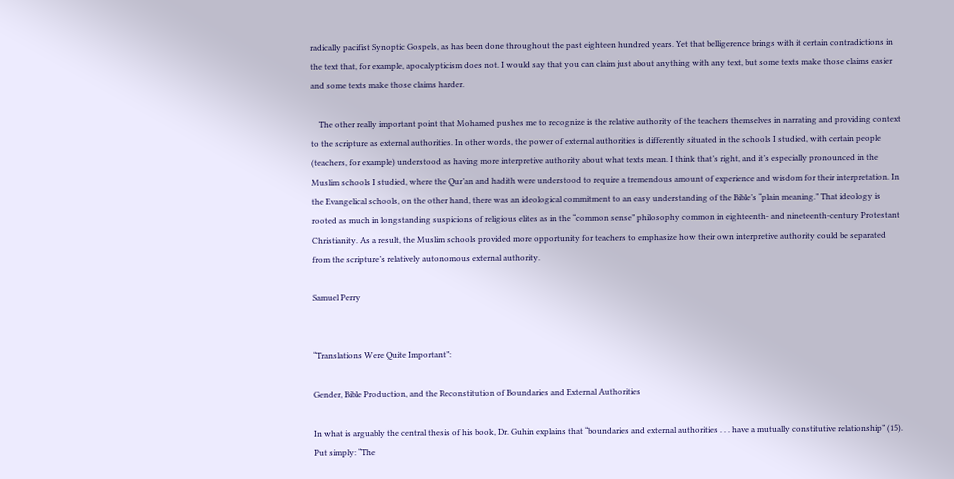radically pacifist Synoptic Gospels, as has been done throughout the past eighteen hundred years. Yet that belligerence brings with it certain contradictions in the text that, for example, apocalypticism does not. I would say that you can claim just about anything with any text, but some texts make those claims easier and some texts make those claims harder.

    The other really important point that Mohamed pushes me to recognize is the relative authority of the teachers themselves in narrating and providing context to the scripture as external authorities. In other words, the power of external authorities is differently situated in the schools I studied, with certain people (teachers, for example) understood as having more interpretive authority about what texts mean. I think that’s right, and it’s especially pronounced in the Muslim schools I studied, where the Qur’an and hadith were understood to require a tremendous amount of experience and wisdom for their interpretation. In the Evangelical schools, on the other hand, there was an ideological commitment to an easy understanding of the Bible’s “plain meaning.” That ideology is rooted as much in longstanding suspicions of religious elites as in the “common sense” philosophy common in eighteenth- and nineteenth-century Protestant Christianity. As a result, the Muslim schools provided more opportunity for teachers to emphasize how their own interpretive authority could be separated from the scripture’s relatively autonomous external authority.

Samuel Perry


“Translations Were Quite Important”:

Gender, Bible Production, and the Reconstitution of Boundaries and External Authorities

In what is arguably the central thesis of his book, Dr. Guhin explains that “boundaries and external authorities . . . have a mutually constitutive relationship” (15). Put simply: “The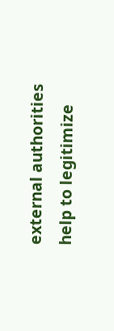external authorities help to legitimize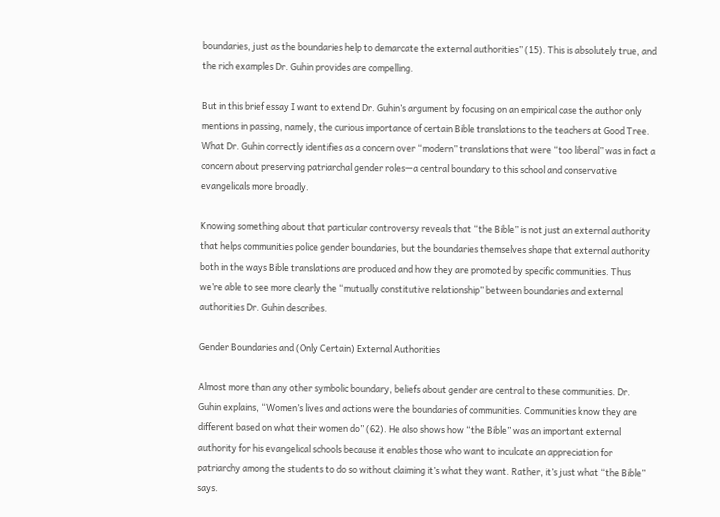boundaries, just as the boundaries help to demarcate the external authorities” (15). This is absolutely true, and the rich examples Dr. Guhin provides are compelling.

But in this brief essay I want to extend Dr. Guhin’s argument by focusing on an empirical case the author only mentions in passing, namely, the curious importance of certain Bible translations to the teachers at Good Tree. What Dr. Guhin correctly identifies as a concern over “modern” translations that were “too liberal” was in fact a concern about preserving patriarchal gender roles—a central boundary to this school and conservative evangelicals more broadly.

Knowing something about that particular controversy reveals that “the Bible” is not just an external authority that helps communities police gender boundaries, but the boundaries themselves shape that external authority both in the ways Bible translations are produced and how they are promoted by specific communities. Thus we’re able to see more clearly the “mutually constitutive relationship” between boundaries and external authorities Dr. Guhin describes.

Gender Boundaries and (Only Certain) External Authorities

Almost more than any other symbolic boundary, beliefs about gender are central to these communities. Dr. Guhin explains, “Women’s lives and actions were the boundaries of communities. Communities know they are different based on what their women do” (62). He also shows how “the Bible” was an important external authority for his evangelical schools because it enables those who want to inculcate an appreciation for patriarchy among the students to do so without claiming it’s what they want. Rather, it’s just what “the Bible” says.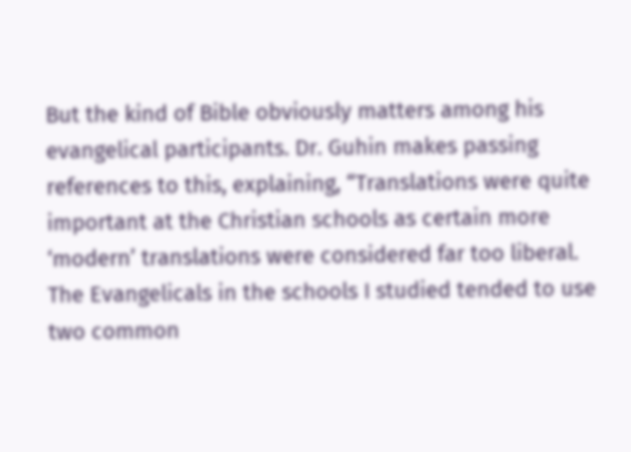But the kind of Bible obviously matters among his evangelical participants. Dr. Guhin makes passing references to this, explaining, “Translations were quite important at the Christian schools as certain more ‘modern’ translations were considered far too liberal. The Evangelicals in the schools I studied tended to use two common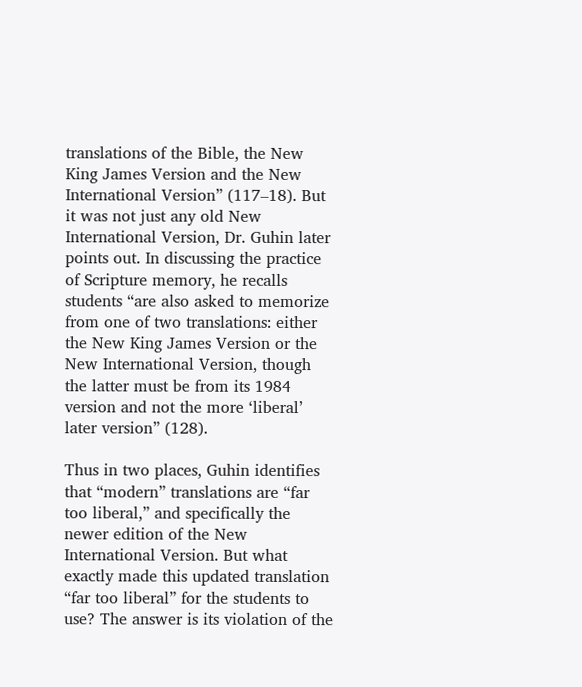translations of the Bible, the New King James Version and the New International Version” (117–18). But it was not just any old New International Version, Dr. Guhin later points out. In discussing the practice of Scripture memory, he recalls students “are also asked to memorize from one of two translations: either the New King James Version or the New International Version, though the latter must be from its 1984 version and not the more ‘liberal’ later version” (128).

Thus in two places, Guhin identifies that “modern” translations are “far too liberal,” and specifically the newer edition of the New International Version. But what exactly made this updated translation “far too liberal” for the students to use? The answer is its violation of the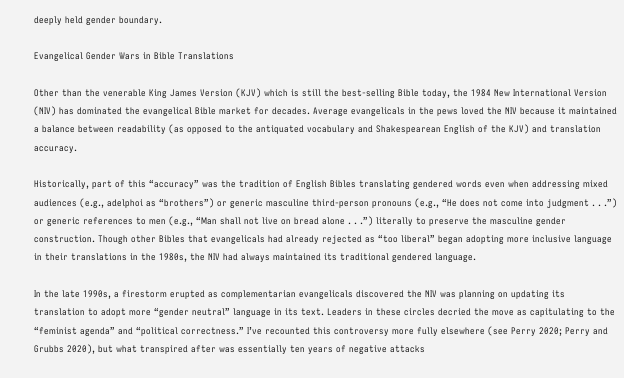deeply held gender boundary.

Evangelical Gender Wars in Bible Translations

Other than the venerable King James Version (KJV) which is still the best-selling Bible today, the 1984 New International Version (NIV) has dominated the evangelical Bible market for decades. Average evangelicals in the pews loved the NIV because it maintained a balance between readability (as opposed to the antiquated vocabulary and Shakespearean English of the KJV) and translation accuracy.

Historically, part of this “accuracy” was the tradition of English Bibles translating gendered words even when addressing mixed audiences (e.g., adelphoi as “brothers”) or generic masculine third-person pronouns (e.g., “He does not come into judgment . . .”) or generic references to men (e.g., “Man shall not live on bread alone . . .”) literally to preserve the masculine gender construction. Though other Bibles that evangelicals had already rejected as “too liberal” began adopting more inclusive language in their translations in the 1980s, the NIV had always maintained its traditional gendered language.

In the late 1990s, a firestorm erupted as complementarian evangelicals discovered the NIV was planning on updating its translation to adopt more “gender neutral” language in its text. Leaders in these circles decried the move as capitulating to the “feminist agenda” and “political correctness.” I’ve recounted this controversy more fully elsewhere (see Perry 2020; Perry and Grubbs 2020), but what transpired after was essentially ten years of negative attacks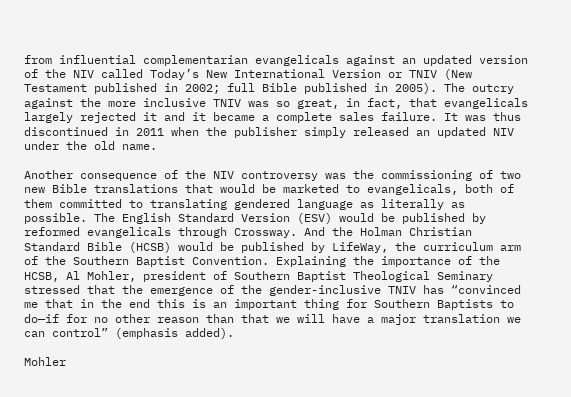from influential complementarian evangelicals against an updated version of the NIV called Today’s New International Version or TNIV (New Testament published in 2002; full Bible published in 2005). The outcry against the more inclusive TNIV was so great, in fact, that evangelicals largely rejected it and it became a complete sales failure. It was thus discontinued in 2011 when the publisher simply released an updated NIV under the old name.

Another consequence of the NIV controversy was the commissioning of two new Bible translations that would be marketed to evangelicals, both of them committed to translating gendered language as literally as possible. The English Standard Version (ESV) would be published by reformed evangelicals through Crossway. And the Holman Christian Standard Bible (HCSB) would be published by LifeWay, the curriculum arm of the Southern Baptist Convention. Explaining the importance of the HCSB, Al Mohler, president of Southern Baptist Theological Seminary stressed that the emergence of the gender-inclusive TNIV has “convinced me that in the end this is an important thing for Southern Baptists to do—if for no other reason than that we will have a major translation we can control” (emphasis added).

Mohler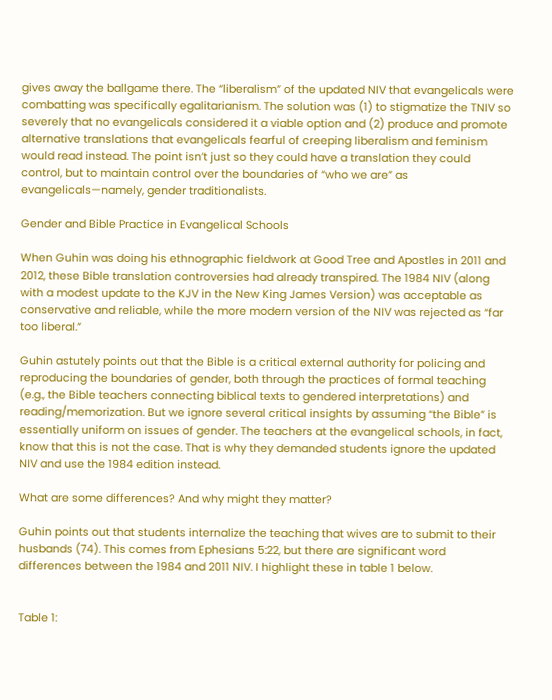gives away the ballgame there. The “liberalism” of the updated NIV that evangelicals were combatting was specifically egalitarianism. The solution was (1) to stigmatize the TNIV so severely that no evangelicals considered it a viable option and (2) produce and promote alternative translations that evangelicals fearful of creeping liberalism and feminism would read instead. The point isn’t just so they could have a translation they could control, but to maintain control over the boundaries of “who we are” as evangelicals—namely, gender traditionalists.

Gender and Bible Practice in Evangelical Schools

When Guhin was doing his ethnographic fieldwork at Good Tree and Apostles in 2011 and 2012, these Bible translation controversies had already transpired. The 1984 NIV (along with a modest update to the KJV in the New King James Version) was acceptable as conservative and reliable, while the more modern version of the NIV was rejected as “far too liberal.”

Guhin astutely points out that the Bible is a critical external authority for policing and reproducing the boundaries of gender, both through the practices of formal teaching (e.g., the Bible teachers connecting biblical texts to gendered interpretations) and reading/memorization. But we ignore several critical insights by assuming “the Bible” is essentially uniform on issues of gender. The teachers at the evangelical schools, in fact, know that this is not the case. That is why they demanded students ignore the updated NIV and use the 1984 edition instead.

What are some differences? And why might they matter?

Guhin points out that students internalize the teaching that wives are to submit to their husbands (74). This comes from Ephesians 5:22, but there are significant word differences between the 1984 and 2011 NIV. I highlight these in table 1 below.


Table 1: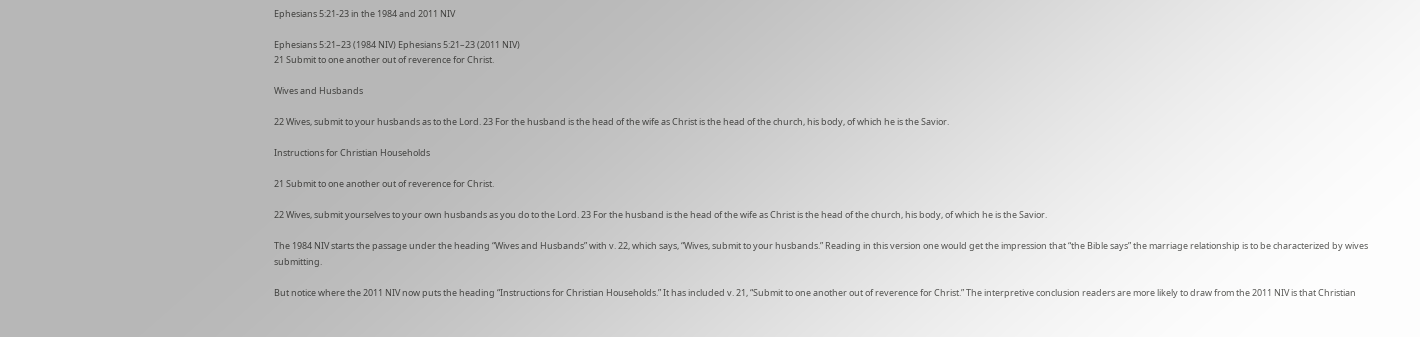Ephesians 5:21-23 in the 1984 and 2011 NIV

Ephesians 5:21–23 (1984 NIV) Ephesians 5:21–23 (2011 NIV)
21 Submit to one another out of reverence for Christ.

Wives and Husbands

22 Wives, submit to your husbands as to the Lord. 23 For the husband is the head of the wife as Christ is the head of the church, his body, of which he is the Savior.

Instructions for Christian Households

21 Submit to one another out of reverence for Christ.

22 Wives, submit yourselves to your own husbands as you do to the Lord. 23 For the husband is the head of the wife as Christ is the head of the church, his body, of which he is the Savior.

The 1984 NIV starts the passage under the heading “Wives and Husbands” with v. 22, which says, “Wives, submit to your husbands.” Reading in this version one would get the impression that “the Bible says” the marriage relationship is to be characterized by wives submitting.

But notice where the 2011 NIV now puts the heading “Instructions for Christian Households.” It has included v. 21, “Submit to one another out of reverence for Christ.” The interpretive conclusion readers are more likely to draw from the 2011 NIV is that Christian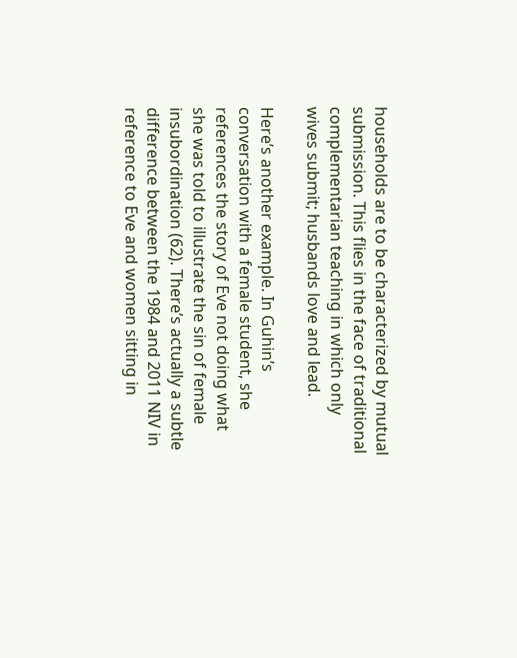households are to be characterized by mutual submission. This flies in the face of traditional complementarian teaching in which only wives submit; husbands love and lead.

Here’s another example. In Guhin’s conversation with a female student, she references the story of Eve not doing what she was told to illustrate the sin of female insubordination (62). There’s actually a subtle difference between the 1984 and 2011 NIV in reference to Eve and women sitting in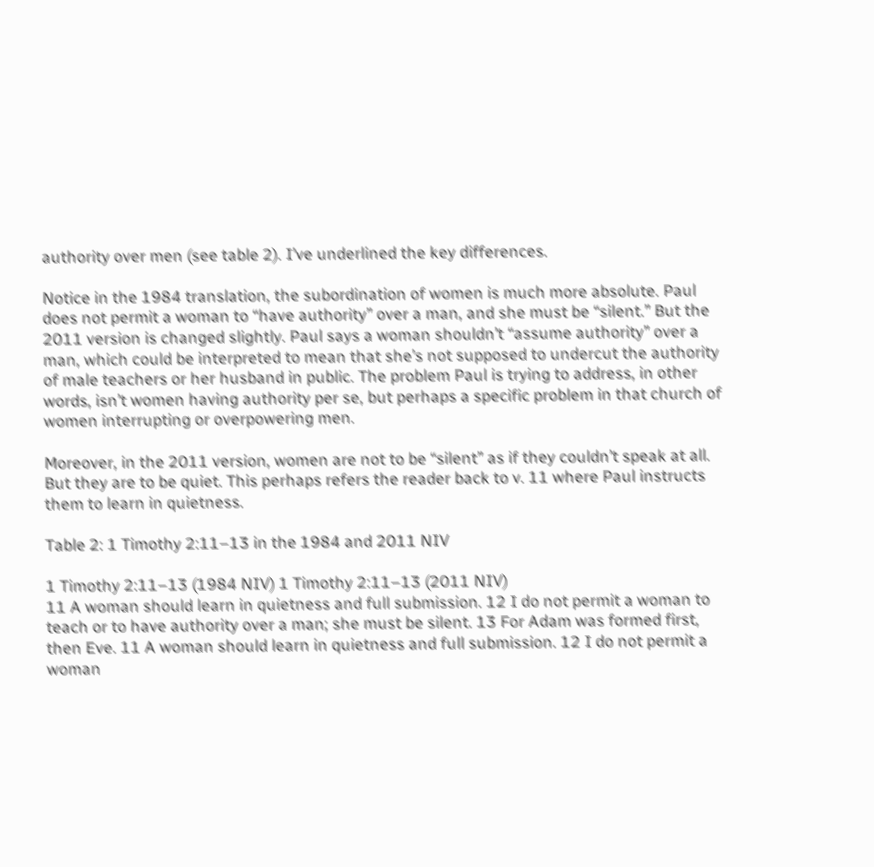authority over men (see table 2). I’ve underlined the key differences.

Notice in the 1984 translation, the subordination of women is much more absolute. Paul does not permit a woman to “have authority” over a man, and she must be “silent.” But the 2011 version is changed slightly. Paul says a woman shouldn’t “assume authority” over a man, which could be interpreted to mean that she’s not supposed to undercut the authority of male teachers or her husband in public. The problem Paul is trying to address, in other words, isn’t women having authority per se, but perhaps a specific problem in that church of women interrupting or overpowering men.

Moreover, in the 2011 version, women are not to be “silent” as if they couldn’t speak at all. But they are to be quiet. This perhaps refers the reader back to v. 11 where Paul instructs them to learn in quietness.

Table 2: 1 Timothy 2:11–13 in the 1984 and 2011 NIV

1 Timothy 2:11–13 (1984 NIV) 1 Timothy 2:11–13 (2011 NIV)
11 A woman should learn in quietness and full submission. 12 I do not permit a woman to teach or to have authority over a man; she must be silent. 13 For Adam was formed first, then Eve. 11 A woman should learn in quietness and full submission. 12 I do not permit a woman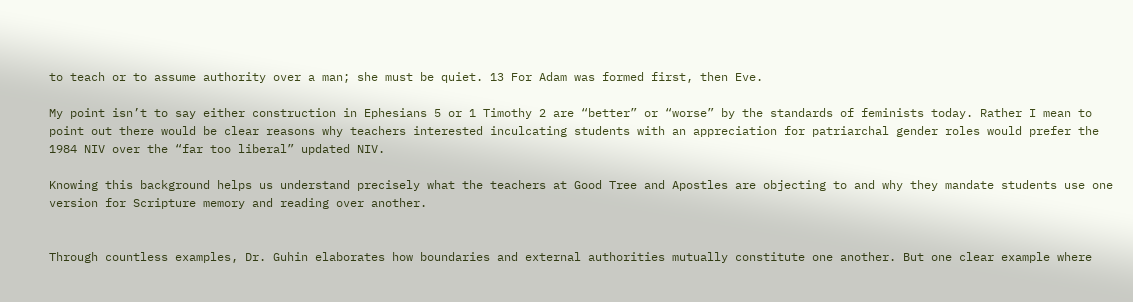to teach or to assume authority over a man; she must be quiet. 13 For Adam was formed first, then Eve.

My point isn’t to say either construction in Ephesians 5 or 1 Timothy 2 are “better” or “worse” by the standards of feminists today. Rather I mean to point out there would be clear reasons why teachers interested inculcating students with an appreciation for patriarchal gender roles would prefer the 1984 NIV over the “far too liberal” updated NIV.

Knowing this background helps us understand precisely what the teachers at Good Tree and Apostles are objecting to and why they mandate students use one version for Scripture memory and reading over another.


Through countless examples, Dr. Guhin elaborates how boundaries and external authorities mutually constitute one another. But one clear example where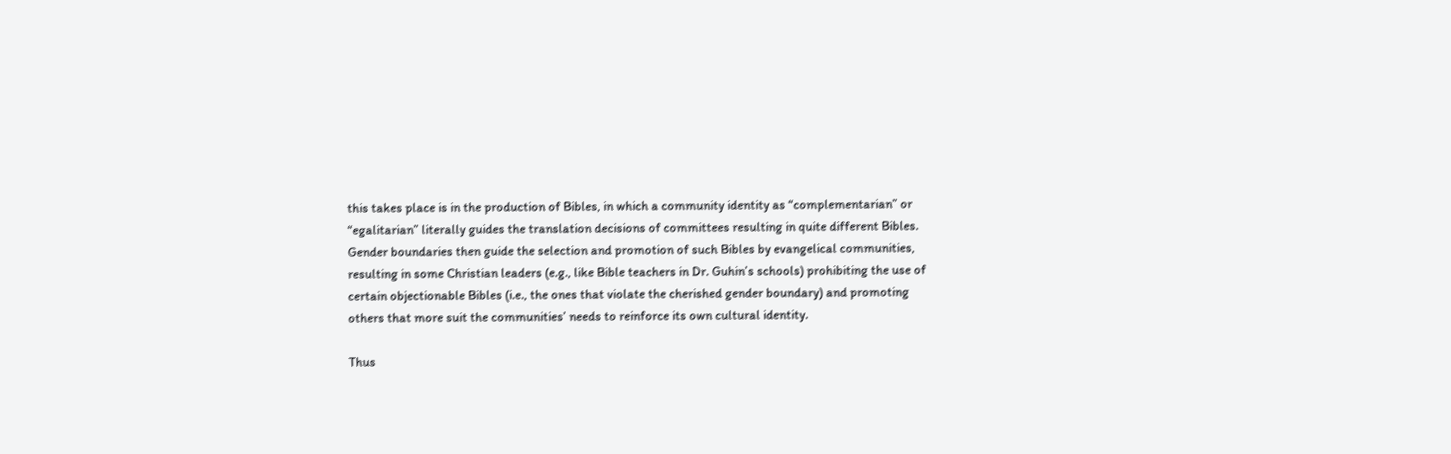this takes place is in the production of Bibles, in which a community identity as “complementarian” or “egalitarian” literally guides the translation decisions of committees resulting in quite different Bibles. Gender boundaries then guide the selection and promotion of such Bibles by evangelical communities, resulting in some Christian leaders (e.g., like Bible teachers in Dr. Guhin’s schools) prohibiting the use of certain objectionable Bibles (i.e., the ones that violate the cherished gender boundary) and promoting others that more suit the communities’ needs to reinforce its own cultural identity.

Thus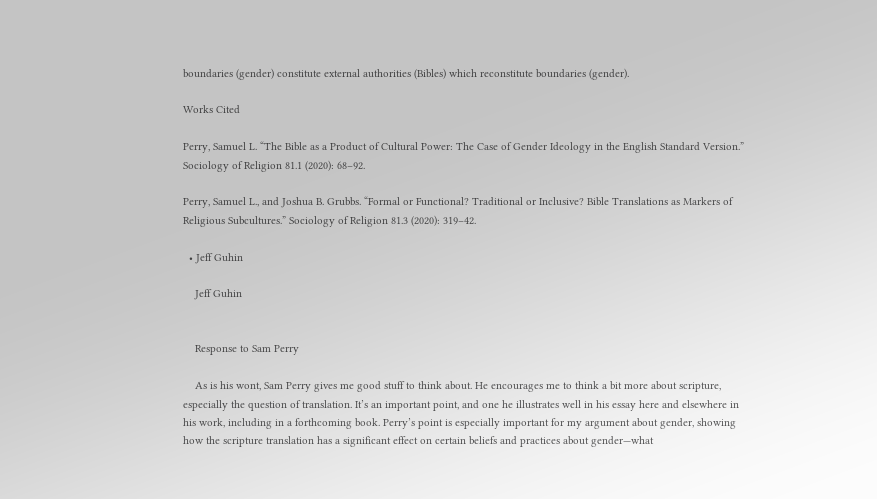boundaries (gender) constitute external authorities (Bibles) which reconstitute boundaries (gender).

Works Cited

Perry, Samuel L. “The Bible as a Product of Cultural Power: The Case of Gender Ideology in the English Standard Version.” Sociology of Religion 81.1 (2020): 68–92.

Perry, Samuel L., and Joshua B. Grubbs. “Formal or Functional? Traditional or Inclusive? Bible Translations as Markers of Religious Subcultures.” Sociology of Religion 81.3 (2020): 319–42.

  • Jeff Guhin

    Jeff Guhin


    Response to Sam Perry

    As is his wont, Sam Perry gives me good stuff to think about. He encourages me to think a bit more about scripture, especially the question of translation. It’s an important point, and one he illustrates well in his essay here and elsewhere in his work, including in a forthcoming book. Perry’s point is especially important for my argument about gender, showing how the scripture translation has a significant effect on certain beliefs and practices about gender—what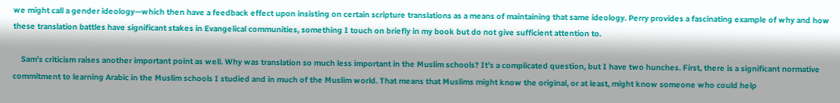we might call a gender ideology—which then have a feedback effect upon insisting on certain scripture translations as a means of maintaining that same ideology. Perry provides a fascinating example of why and how these translation battles have significant stakes in Evangelical communities, something I touch on briefly in my book but do not give sufficient attention to.

    Sam’s criticism raises another important point as well. Why was translation so much less important in the Muslim schools? It’s a complicated question, but I have two hunches. First, there is a significant normative commitment to learning Arabic in the Muslim schools I studied and in much of the Muslim world. That means that Muslims might know the original, or at least, might know someone who could help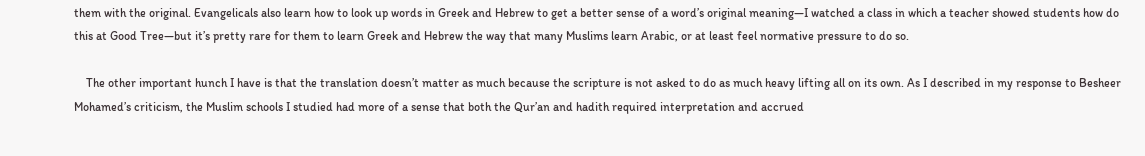them with the original. Evangelicals also learn how to look up words in Greek and Hebrew to get a better sense of a word’s original meaning—I watched a class in which a teacher showed students how do this at Good Tree—but it’s pretty rare for them to learn Greek and Hebrew the way that many Muslims learn Arabic, or at least feel normative pressure to do so.

    The other important hunch I have is that the translation doesn’t matter as much because the scripture is not asked to do as much heavy lifting all on its own. As I described in my response to Besheer Mohamed’s criticism, the Muslim schools I studied had more of a sense that both the Qur’an and hadith required interpretation and accrued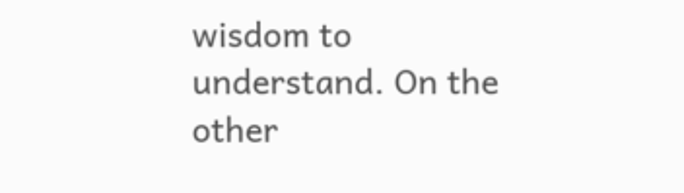wisdom to understand. On the other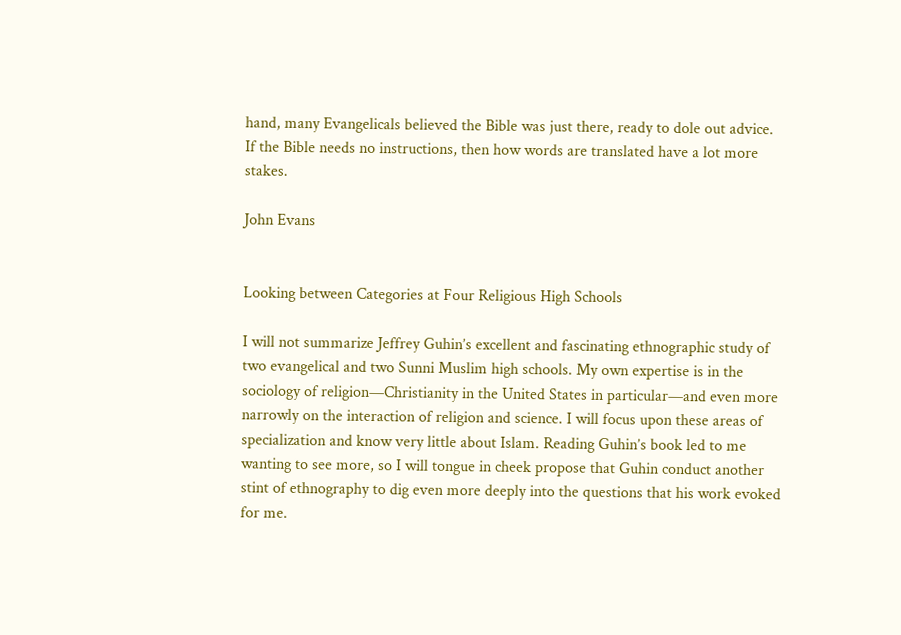hand, many Evangelicals believed the Bible was just there, ready to dole out advice. If the Bible needs no instructions, then how words are translated have a lot more stakes.

John Evans


Looking between Categories at Four Religious High Schools

I will not summarize Jeffrey Guhin’s excellent and fascinating ethnographic study of two evangelical and two Sunni Muslim high schools. My own expertise is in the sociology of religion—Christianity in the United States in particular—and even more narrowly on the interaction of religion and science. I will focus upon these areas of specialization and know very little about Islam. Reading Guhin’s book led to me wanting to see more, so I will tongue in cheek propose that Guhin conduct another stint of ethnography to dig even more deeply into the questions that his work evoked for me.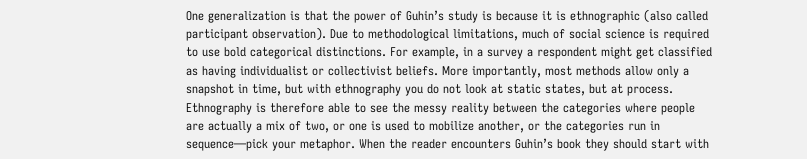One generalization is that the power of Guhin’s study is because it is ethnographic (also called participant observation). Due to methodological limitations, much of social science is required to use bold categorical distinctions. For example, in a survey a respondent might get classified as having individualist or collectivist beliefs. More importantly, most methods allow only a snapshot in time, but with ethnography you do not look at static states, but at process. Ethnography is therefore able to see the messy reality between the categories where people are actually a mix of two, or one is used to mobilize another, or the categories run in sequence—pick your metaphor. When the reader encounters Guhin’s book they should start with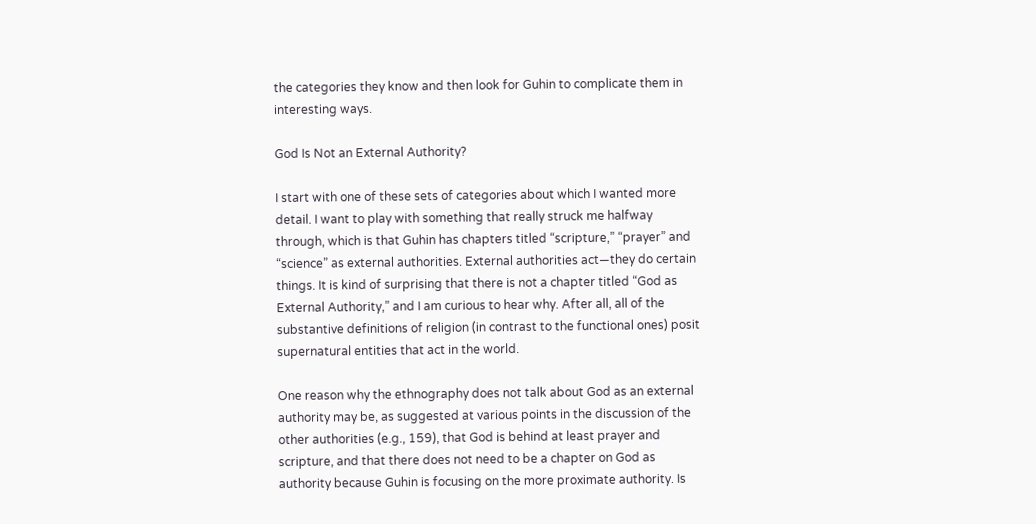the categories they know and then look for Guhin to complicate them in interesting ways.

God Is Not an External Authority?

I start with one of these sets of categories about which I wanted more detail. I want to play with something that really struck me halfway through, which is that Guhin has chapters titled “scripture,” “prayer” and “science” as external authorities. External authorities act—they do certain things. It is kind of surprising that there is not a chapter titled “God as External Authority,” and I am curious to hear why. After all, all of the substantive definitions of religion (in contrast to the functional ones) posit supernatural entities that act in the world.

One reason why the ethnography does not talk about God as an external authority may be, as suggested at various points in the discussion of the other authorities (e.g., 159), that God is behind at least prayer and scripture, and that there does not need to be a chapter on God as authority because Guhin is focusing on the more proximate authority. Is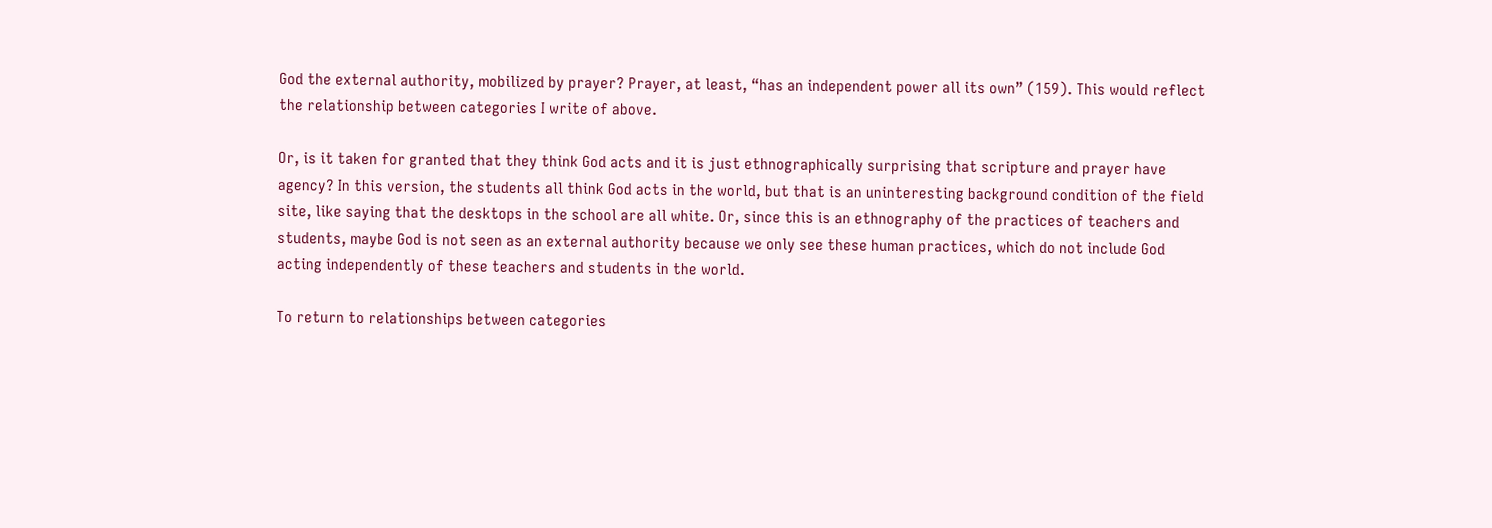God the external authority, mobilized by prayer? Prayer, at least, “has an independent power all its own” (159). This would reflect the relationship between categories I write of above.

Or, is it taken for granted that they think God acts and it is just ethnographically surprising that scripture and prayer have agency? In this version, the students all think God acts in the world, but that is an uninteresting background condition of the field site, like saying that the desktops in the school are all white. Or, since this is an ethnography of the practices of teachers and students, maybe God is not seen as an external authority because we only see these human practices, which do not include God acting independently of these teachers and students in the world.

To return to relationships between categories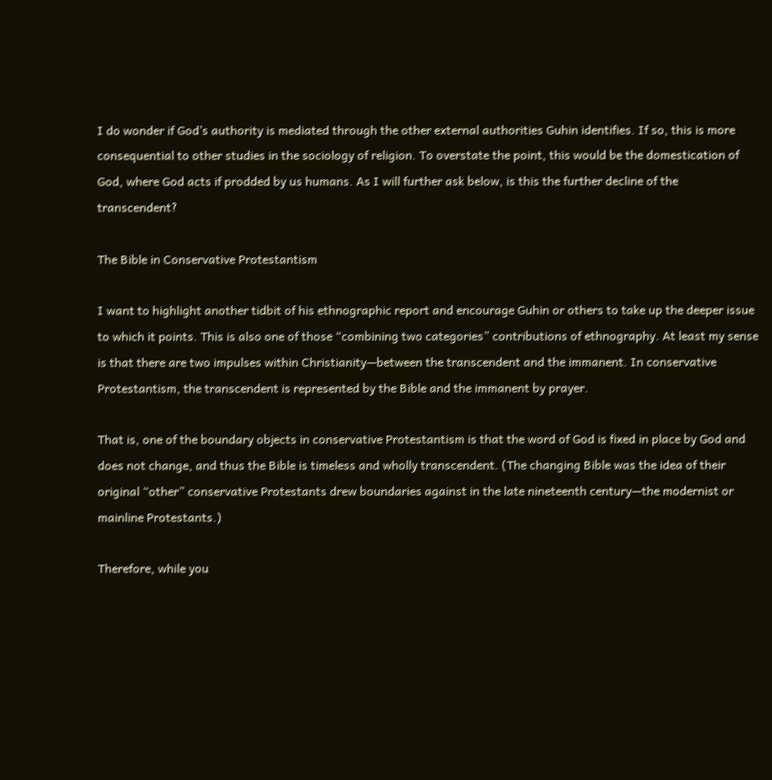I do wonder if God’s authority is mediated through the other external authorities Guhin identifies. If so, this is more consequential to other studies in the sociology of religion. To overstate the point, this would be the domestication of God, where God acts if prodded by us humans. As I will further ask below, is this the further decline of the transcendent?

The Bible in Conservative Protestantism

I want to highlight another tidbit of his ethnographic report and encourage Guhin or others to take up the deeper issue to which it points. This is also one of those “combining two categories” contributions of ethnography. At least my sense is that there are two impulses within Christianity—between the transcendent and the immanent. In conservative Protestantism, the transcendent is represented by the Bible and the immanent by prayer.

That is, one of the boundary objects in conservative Protestantism is that the word of God is fixed in place by God and does not change, and thus the Bible is timeless and wholly transcendent. (The changing Bible was the idea of their original “other” conservative Protestants drew boundaries against in the late nineteenth century—the modernist or mainline Protestants.)

Therefore, while you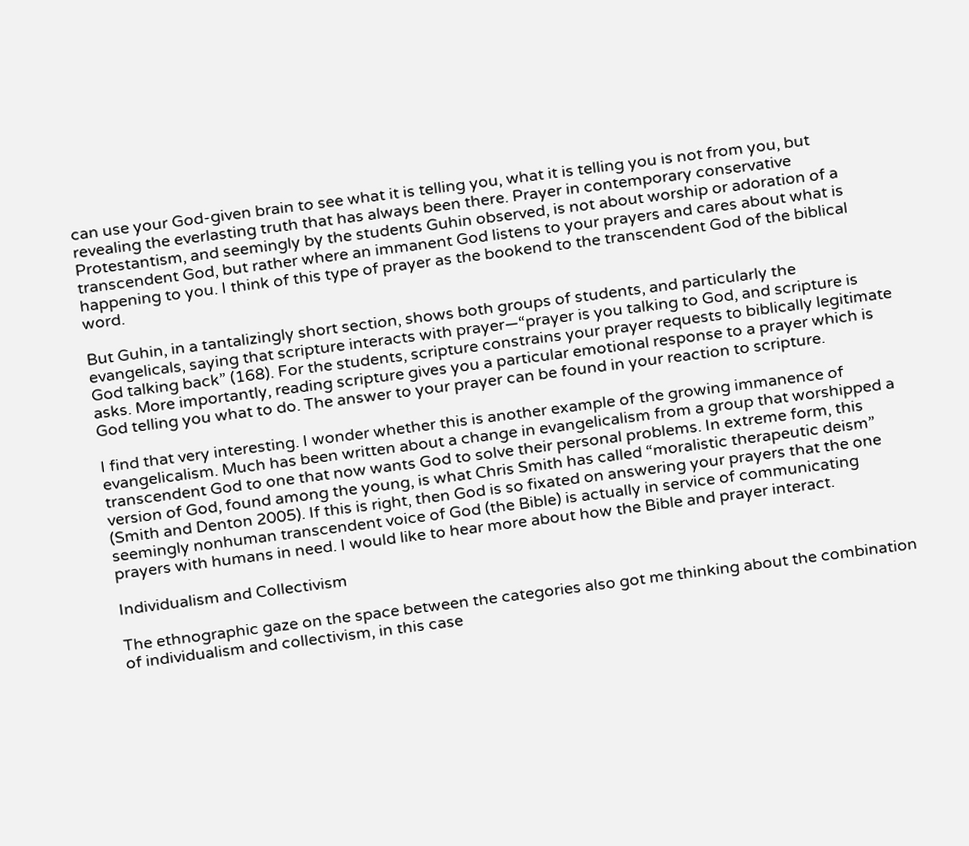can use your God-given brain to see what it is telling you, what it is telling you is not from you, but revealing the everlasting truth that has always been there. Prayer in contemporary conservative Protestantism, and seemingly by the students Guhin observed, is not about worship or adoration of a transcendent God, but rather where an immanent God listens to your prayers and cares about what is happening to you. I think of this type of prayer as the bookend to the transcendent God of the biblical word.

But Guhin, in a tantalizingly short section, shows both groups of students, and particularly the evangelicals, saying that scripture interacts with prayer—“prayer is you talking to God, and scripture is God talking back” (168). For the students, scripture constrains your prayer requests to biblically legitimate asks. More importantly, reading scripture gives you a particular emotional response to a prayer which is God telling you what to do. The answer to your prayer can be found in your reaction to scripture.

I find that very interesting. I wonder whether this is another example of the growing immanence of evangelicalism. Much has been written about a change in evangelicalism from a group that worshipped a transcendent God to one that now wants God to solve their personal problems. In extreme form, this version of God, found among the young, is what Chris Smith has called “moralistic therapeutic deism” (Smith and Denton 2005). If this is right, then God is so fixated on answering your prayers that the one seemingly nonhuman transcendent voice of God (the Bible) is actually in service of communicating prayers with humans in need. I would like to hear more about how the Bible and prayer interact.

Individualism and Collectivism

The ethnographic gaze on the space between the categories also got me thinking about the combination of individualism and collectivism, in this case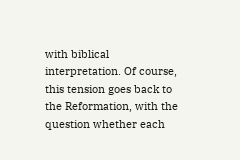with biblical interpretation. Of course, this tension goes back to the Reformation, with the question whether each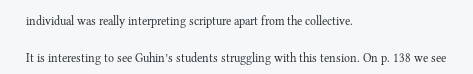individual was really interpreting scripture apart from the collective.

It is interesting to see Guhin’s students struggling with this tension. On p. 138 we see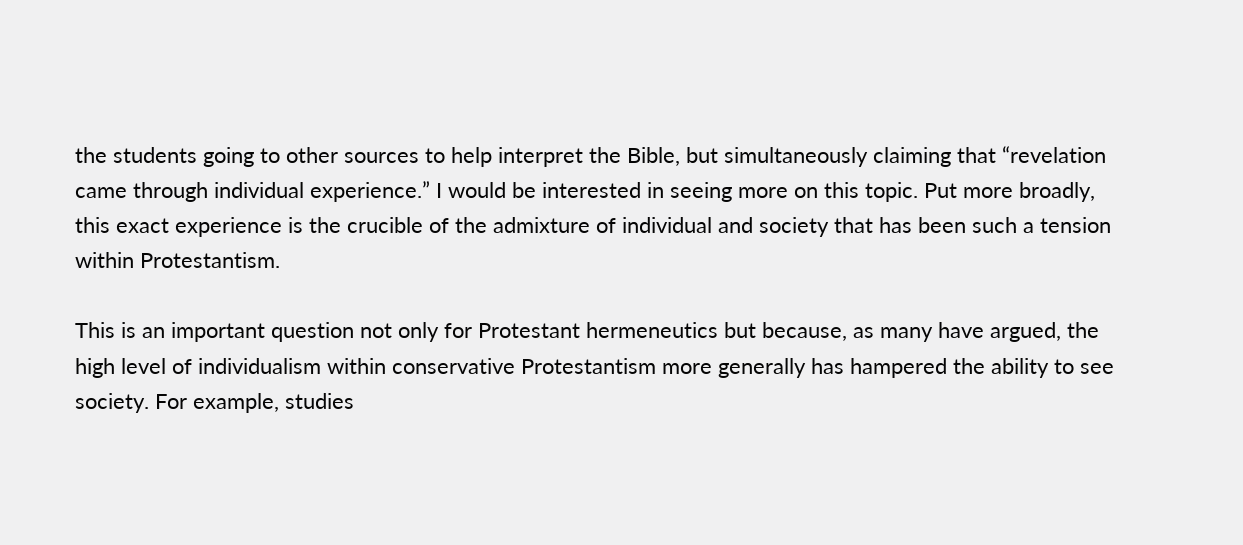the students going to other sources to help interpret the Bible, but simultaneously claiming that “revelation came through individual experience.” I would be interested in seeing more on this topic. Put more broadly, this exact experience is the crucible of the admixture of individual and society that has been such a tension within Protestantism.

This is an important question not only for Protestant hermeneutics but because, as many have argued, the high level of individualism within conservative Protestantism more generally has hampered the ability to see society. For example, studies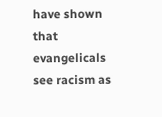have shown that evangelicals see racism as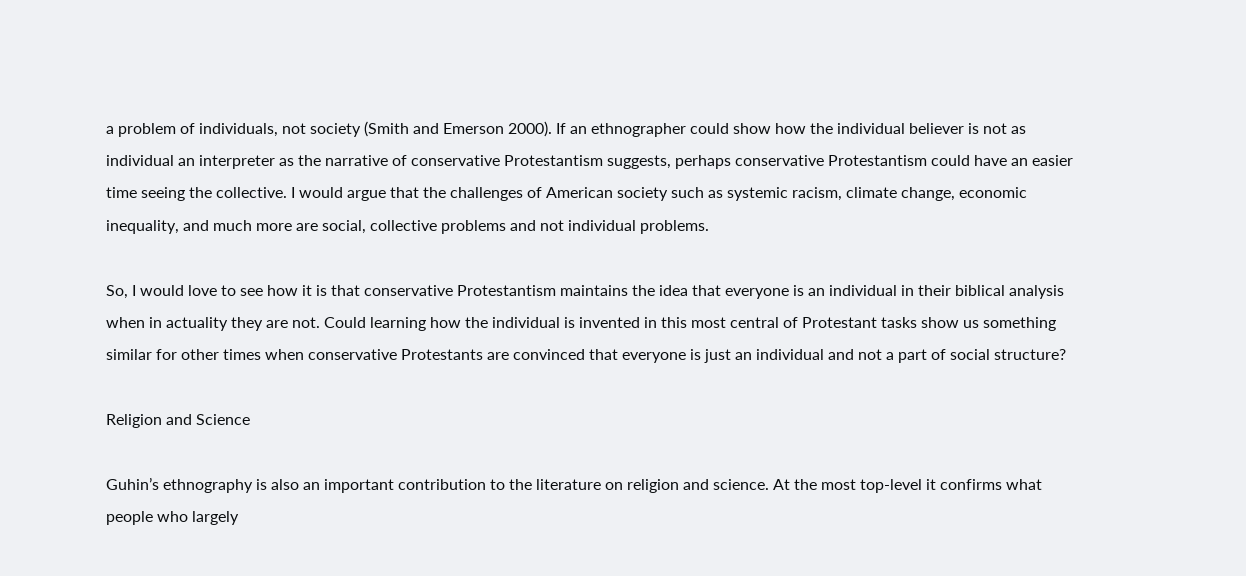a problem of individuals, not society (Smith and Emerson 2000). If an ethnographer could show how the individual believer is not as individual an interpreter as the narrative of conservative Protestantism suggests, perhaps conservative Protestantism could have an easier time seeing the collective. I would argue that the challenges of American society such as systemic racism, climate change, economic inequality, and much more are social, collective problems and not individual problems.

So, I would love to see how it is that conservative Protestantism maintains the idea that everyone is an individual in their biblical analysis when in actuality they are not. Could learning how the individual is invented in this most central of Protestant tasks show us something similar for other times when conservative Protestants are convinced that everyone is just an individual and not a part of social structure?

Religion and Science

Guhin’s ethnography is also an important contribution to the literature on religion and science. At the most top-level it confirms what people who largely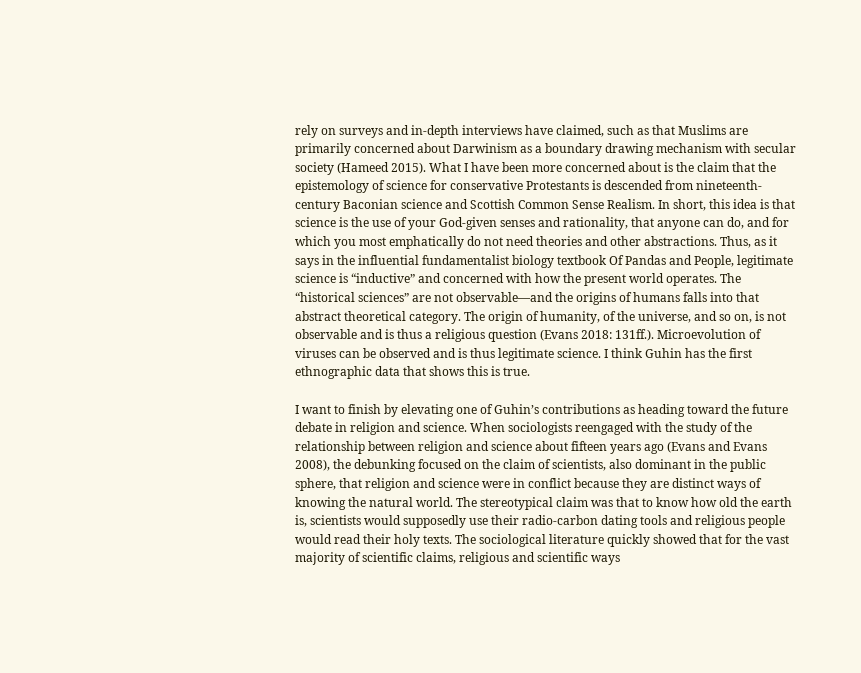rely on surveys and in-depth interviews have claimed, such as that Muslims are primarily concerned about Darwinism as a boundary drawing mechanism with secular society (Hameed 2015). What I have been more concerned about is the claim that the epistemology of science for conservative Protestants is descended from nineteenth-century Baconian science and Scottish Common Sense Realism. In short, this idea is that science is the use of your God-given senses and rationality, that anyone can do, and for which you most emphatically do not need theories and other abstractions. Thus, as it says in the influential fundamentalist biology textbook Of Pandas and People, legitimate science is “inductive” and concerned with how the present world operates. The “historical sciences” are not observable—and the origins of humans falls into that abstract theoretical category. The origin of humanity, of the universe, and so on, is not observable and is thus a religious question (Evans 2018: 131ff.). Microevolution of viruses can be observed and is thus legitimate science. I think Guhin has the first ethnographic data that shows this is true.

I want to finish by elevating one of Guhin’s contributions as heading toward the future debate in religion and science. When sociologists reengaged with the study of the relationship between religion and science about fifteen years ago (Evans and Evans 2008), the debunking focused on the claim of scientists, also dominant in the public sphere, that religion and science were in conflict because they are distinct ways of knowing the natural world. The stereotypical claim was that to know how old the earth is, scientists would supposedly use their radio-carbon dating tools and religious people would read their holy texts. The sociological literature quickly showed that for the vast majority of scientific claims, religious and scientific ways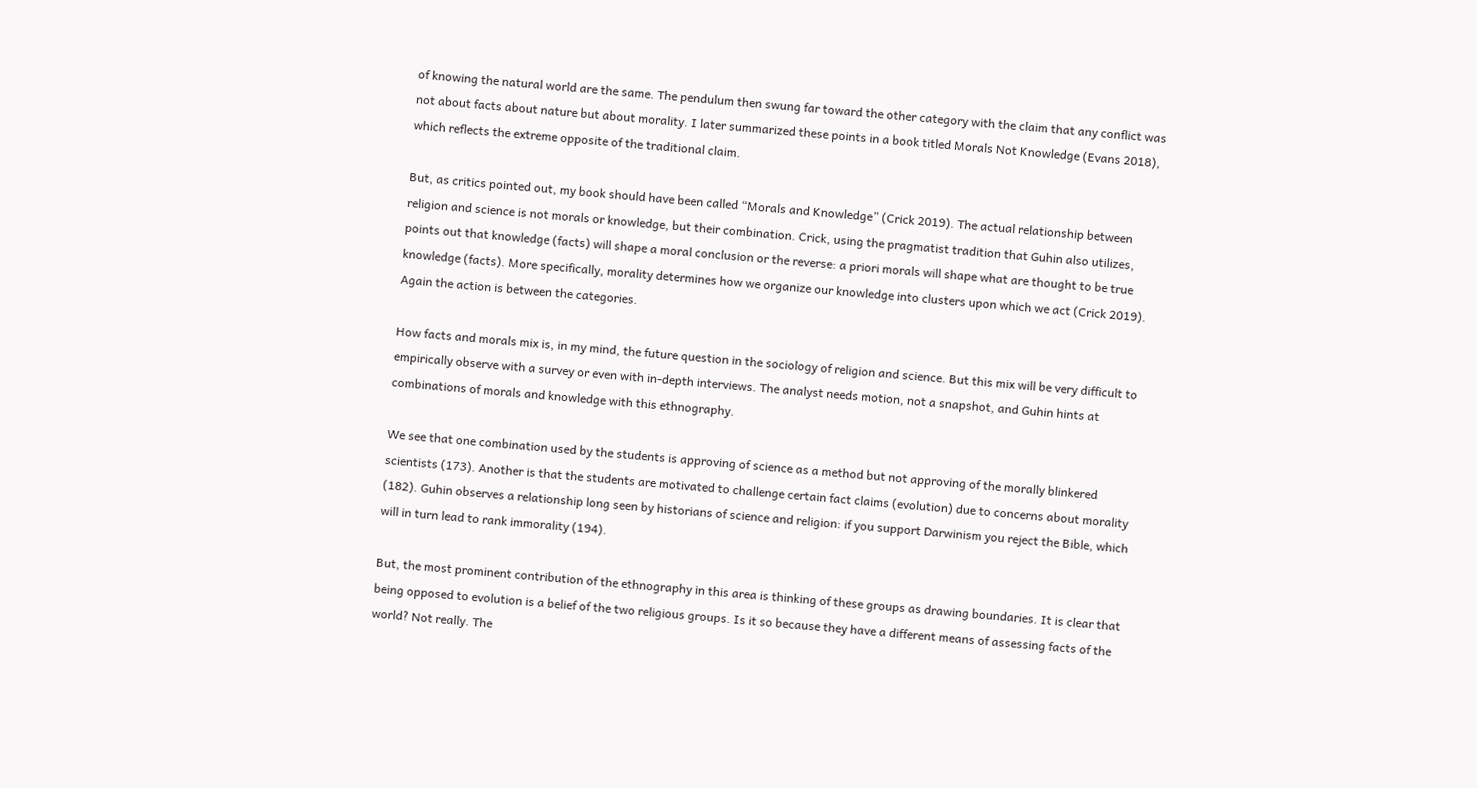of knowing the natural world are the same. The pendulum then swung far toward the other category with the claim that any conflict was not about facts about nature but about morality. I later summarized these points in a book titled Morals Not Knowledge (Evans 2018), which reflects the extreme opposite of the traditional claim.

But, as critics pointed out, my book should have been called “Morals and Knowledge” (Crick 2019). The actual relationship between religion and science is not morals or knowledge, but their combination. Crick, using the pragmatist tradition that Guhin also utilizes, points out that knowledge (facts) will shape a moral conclusion or the reverse: a priori morals will shape what are thought to be true knowledge (facts). More specifically, morality determines how we organize our knowledge into clusters upon which we act (Crick 2019). Again the action is between the categories.

How facts and morals mix is, in my mind, the future question in the sociology of religion and science. But this mix will be very difficult to empirically observe with a survey or even with in-depth interviews. The analyst needs motion, not a snapshot, and Guhin hints at combinations of morals and knowledge with this ethnography.

We see that one combination used by the students is approving of science as a method but not approving of the morally blinkered scientists (173). Another is that the students are motivated to challenge certain fact claims (evolution) due to concerns about morality (182). Guhin observes a relationship long seen by historians of science and religion: if you support Darwinism you reject the Bible, which will in turn lead to rank immorality (194).

But, the most prominent contribution of the ethnography in this area is thinking of these groups as drawing boundaries. It is clear that being opposed to evolution is a belief of the two religious groups. Is it so because they have a different means of assessing facts of the world? Not really. The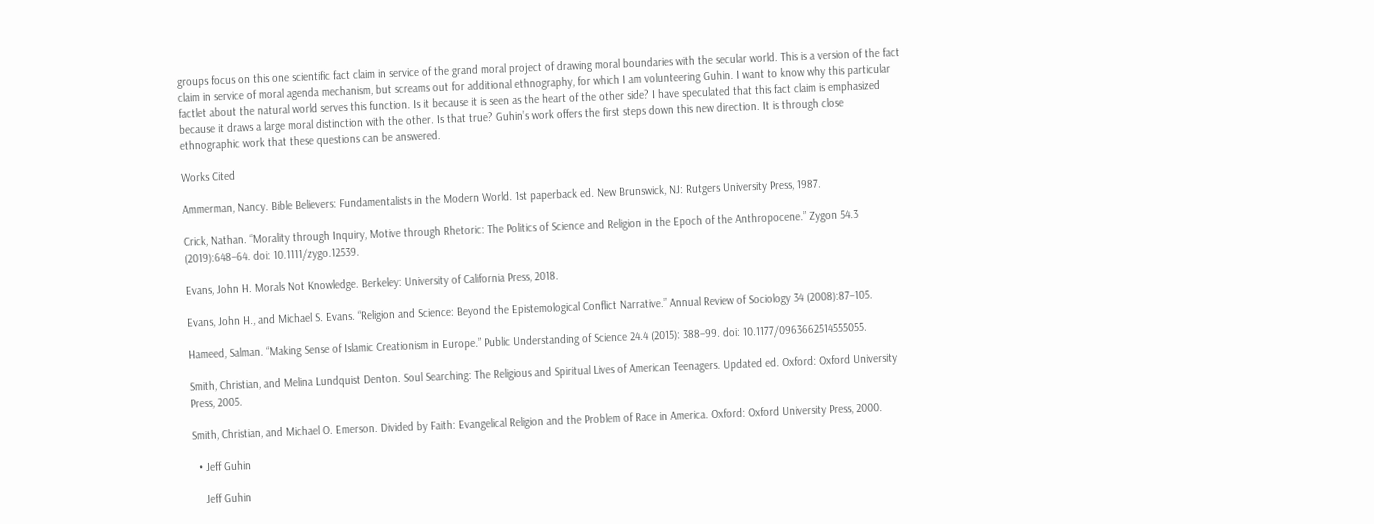groups focus on this one scientific fact claim in service of the grand moral project of drawing moral boundaries with the secular world. This is a version of the fact claim in service of moral agenda mechanism, but screams out for additional ethnography, for which I am volunteering Guhin. I want to know why this particular factlet about the natural world serves this function. Is it because it is seen as the heart of the other side? I have speculated that this fact claim is emphasized because it draws a large moral distinction with the other. Is that true? Guhin’s work offers the first steps down this new direction. It is through close ethnographic work that these questions can be answered.

Works Cited

Ammerman, Nancy. Bible Believers: Fundamentalists in the Modern World. 1st paperback ed. New Brunswick, NJ: Rutgers University Press, 1987.

Crick, Nathan. “Morality through Inquiry, Motive through Rhetoric: The Politics of Science and Religion in the Epoch of the Anthropocene.” Zygon 54.3 (2019):648–64. doi: 10.1111/zygo.12539.

Evans, John H. Morals Not Knowledge. Berkeley: University of California Press, 2018.

Evans, John H., and Michael S. Evans. “Religion and Science: Beyond the Epistemological Conflict Narrative.” Annual Review of Sociology 34 (2008):87–105.

Hameed, Salman. “Making Sense of Islamic Creationism in Europe.” Public Understanding of Science 24.4 (2015): 388–99. doi: 10.1177/0963662514555055.

Smith, Christian, and Melina Lundquist Denton. Soul Searching: The Religious and Spiritual Lives of American Teenagers. Updated ed. Oxford: Oxford University Press, 2005.

Smith, Christian, and Michael O. Emerson. Divided by Faith: Evangelical Religion and the Problem of Race in America. Oxford: Oxford University Press, 2000.

  • Jeff Guhin

    Jeff Guhin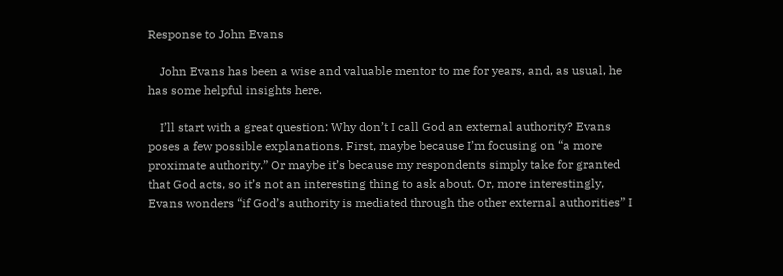Response to John Evans

    John Evans has been a wise and valuable mentor to me for years, and, as usual, he has some helpful insights here.

    I’ll start with a great question: Why don’t I call God an external authority? Evans poses a few possible explanations. First, maybe because I’m focusing on “a more proximate authority.” Or maybe it’s because my respondents simply take for granted that God acts, so it’s not an interesting thing to ask about. Or, more interestingly, Evans wonders “if God’s authority is mediated through the other external authorities” I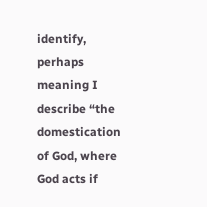identify, perhaps meaning I describe “the domestication of God, where God acts if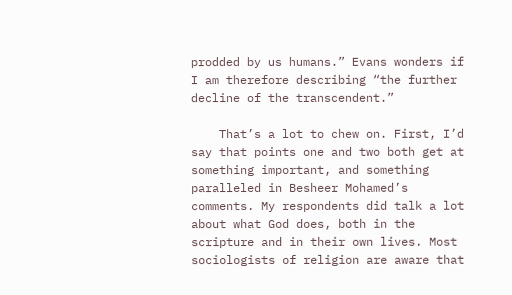prodded by us humans.” Evans wonders if I am therefore describing “the further decline of the transcendent.”

    That’s a lot to chew on. First, I’d say that points one and two both get at something important, and something paralleled in Besheer Mohamed’s comments. My respondents did talk a lot about what God does, both in the scripture and in their own lives. Most sociologists of religion are aware that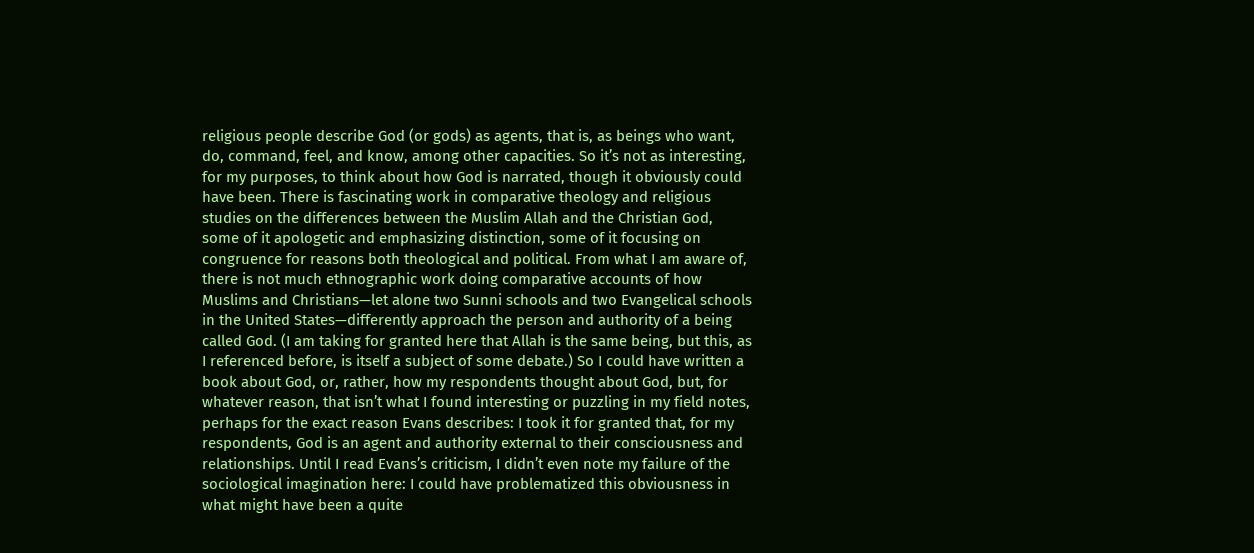religious people describe God (or gods) as agents, that is, as beings who want, do, command, feel, and know, among other capacities. So it’s not as interesting, for my purposes, to think about how God is narrated, though it obviously could have been. There is fascinating work in comparative theology and religious studies on the differences between the Muslim Allah and the Christian God, some of it apologetic and emphasizing distinction, some of it focusing on congruence for reasons both theological and political. From what I am aware of, there is not much ethnographic work doing comparative accounts of how Muslims and Christians—let alone two Sunni schools and two Evangelical schools in the United States—differently approach the person and authority of a being called God. (I am taking for granted here that Allah is the same being, but this, as I referenced before, is itself a subject of some debate.) So I could have written a book about God, or, rather, how my respondents thought about God, but, for whatever reason, that isn’t what I found interesting or puzzling in my field notes, perhaps for the exact reason Evans describes: I took it for granted that, for my respondents, God is an agent and authority external to their consciousness and relationships. Until I read Evans’s criticism, I didn’t even note my failure of the sociological imagination here: I could have problematized this obviousness in what might have been a quite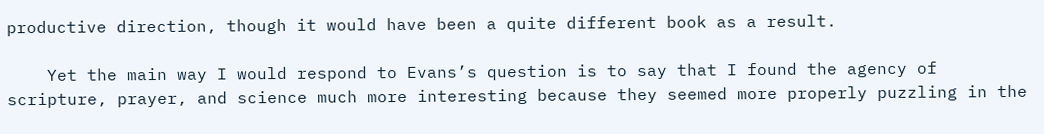productive direction, though it would have been a quite different book as a result.

    Yet the main way I would respond to Evans’s question is to say that I found the agency of scripture, prayer, and science much more interesting because they seemed more properly puzzling in the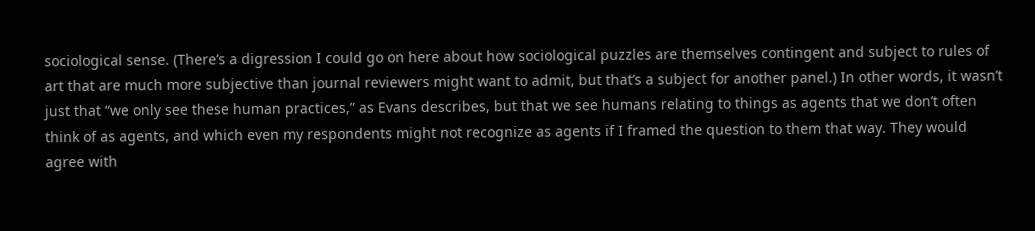sociological sense. (There’s a digression I could go on here about how sociological puzzles are themselves contingent and subject to rules of art that are much more subjective than journal reviewers might want to admit, but that’s a subject for another panel.) In other words, it wasn’t just that “we only see these human practices,” as Evans describes, but that we see humans relating to things as agents that we don’t often think of as agents, and which even my respondents might not recognize as agents if I framed the question to them that way. They would agree with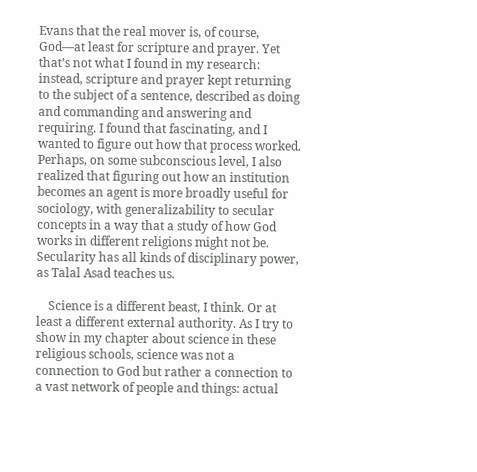Evans that the real mover is, of course, God—at least for scripture and prayer. Yet that’s not what I found in my research: instead, scripture and prayer kept returning to the subject of a sentence, described as doing and commanding and answering and requiring. I found that fascinating, and I wanted to figure out how that process worked. Perhaps, on some subconscious level, I also realized that figuring out how an institution becomes an agent is more broadly useful for sociology, with generalizability to secular concepts in a way that a study of how God works in different religions might not be. Secularity has all kinds of disciplinary power, as Talal Asad teaches us.

    Science is a different beast, I think. Or at least a different external authority. As I try to show in my chapter about science in these religious schools, science was not a connection to God but rather a connection to a vast network of people and things: actual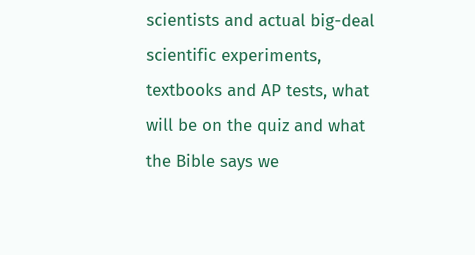scientists and actual big-deal scientific experiments, textbooks and AP tests, what will be on the quiz and what the Bible says we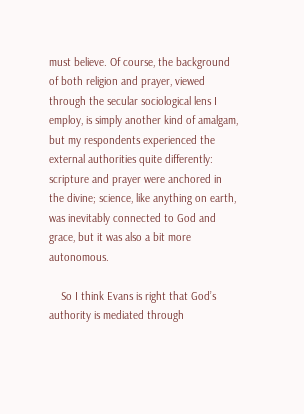must believe. Of course, the background of both religion and prayer, viewed through the secular sociological lens I employ, is simply another kind of amalgam, but my respondents experienced the external authorities quite differently: scripture and prayer were anchored in the divine; science, like anything on earth, was inevitably connected to God and grace, but it was also a bit more autonomous.

    So I think Evans is right that God’s authority is mediated through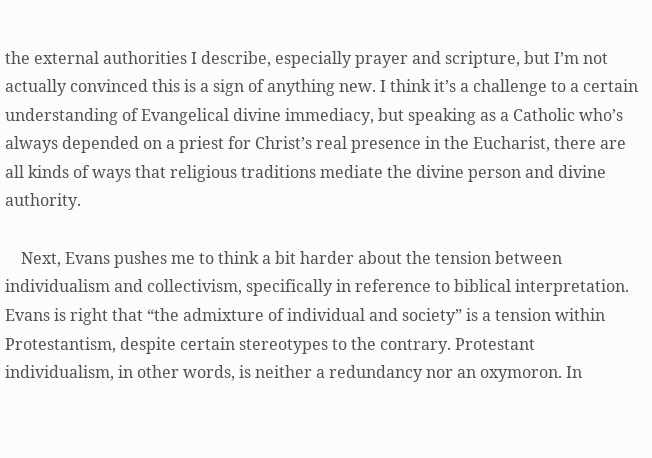the external authorities I describe, especially prayer and scripture, but I’m not actually convinced this is a sign of anything new. I think it’s a challenge to a certain understanding of Evangelical divine immediacy, but speaking as a Catholic who’s always depended on a priest for Christ’s real presence in the Eucharist, there are all kinds of ways that religious traditions mediate the divine person and divine authority.

    Next, Evans pushes me to think a bit harder about the tension between individualism and collectivism, specifically in reference to biblical interpretation. Evans is right that “the admixture of individual and society” is a tension within Protestantism, despite certain stereotypes to the contrary. Protestant individualism, in other words, is neither a redundancy nor an oxymoron. In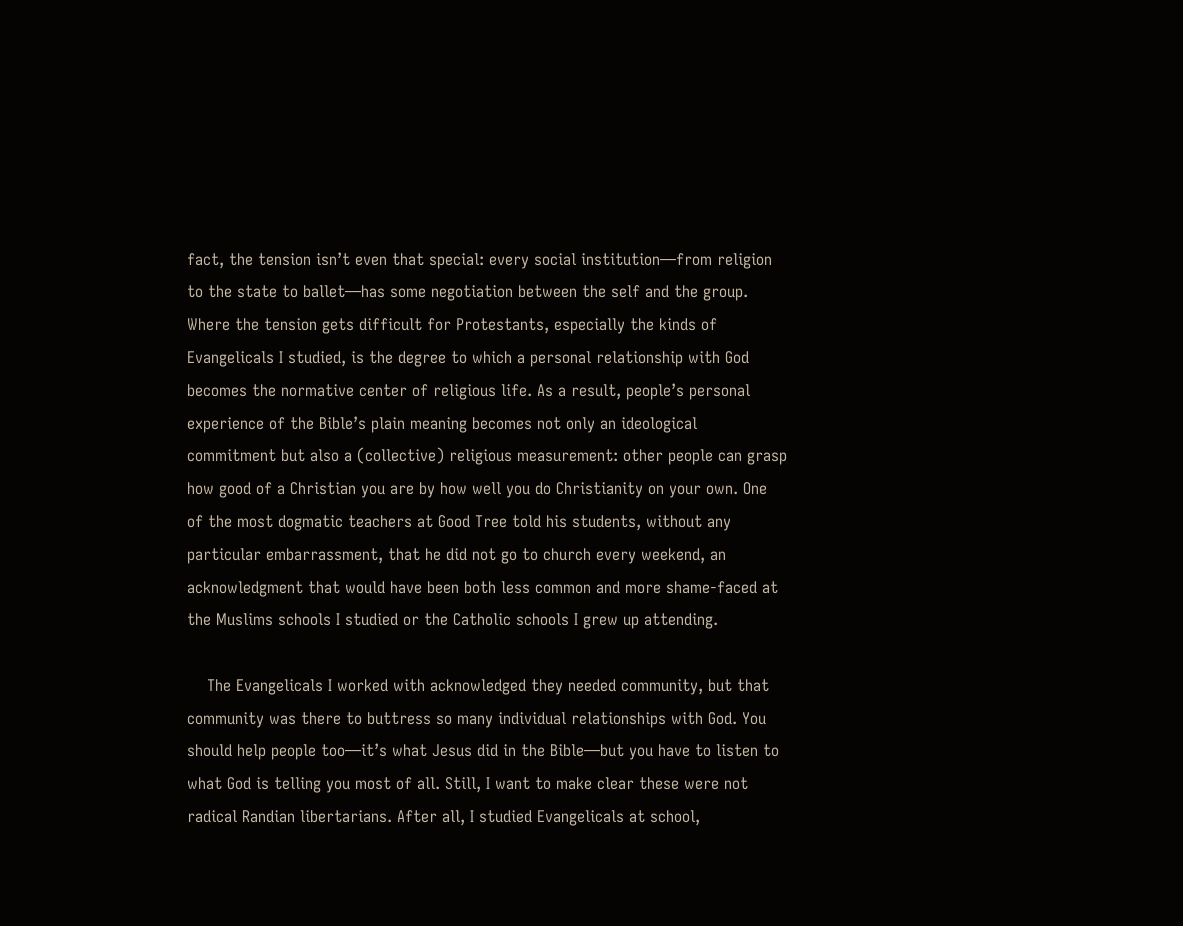fact, the tension isn’t even that special: every social institution—from religion to the state to ballet—has some negotiation between the self and the group. Where the tension gets difficult for Protestants, especially the kinds of Evangelicals I studied, is the degree to which a personal relationship with God becomes the normative center of religious life. As a result, people’s personal experience of the Bible’s plain meaning becomes not only an ideological commitment but also a (collective) religious measurement: other people can grasp how good of a Christian you are by how well you do Christianity on your own. One of the most dogmatic teachers at Good Tree told his students, without any particular embarrassment, that he did not go to church every weekend, an acknowledgment that would have been both less common and more shame-faced at the Muslims schools I studied or the Catholic schools I grew up attending.

    The Evangelicals I worked with acknowledged they needed community, but that community was there to buttress so many individual relationships with God. You should help people too—it’s what Jesus did in the Bible—but you have to listen to what God is telling you most of all. Still, I want to make clear these were not radical Randian libertarians. After all, I studied Evangelicals at school,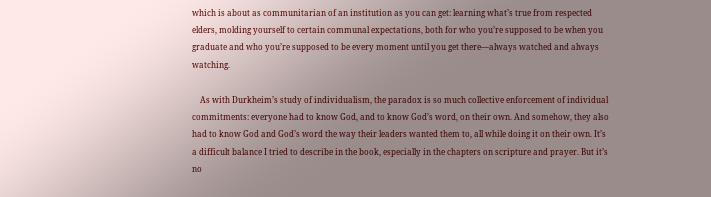which is about as communitarian of an institution as you can get: learning what’s true from respected elders, molding yourself to certain communal expectations, both for who you’re supposed to be when you graduate and who you’re supposed to be every moment until you get there—always watched and always watching.

    As with Durkheim’s study of individualism, the paradox is so much collective enforcement of individual commitments: everyone had to know God, and to know God’s word, on their own. And somehow, they also had to know God and God’s word the way their leaders wanted them to, all while doing it on their own. It’s a difficult balance I tried to describe in the book, especially in the chapters on scripture and prayer. But it’s no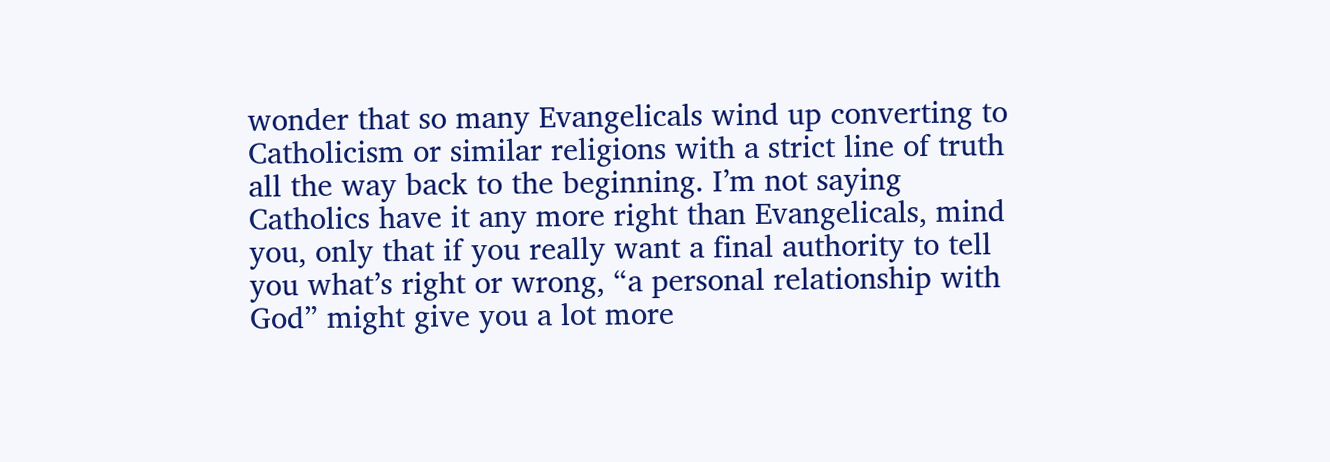wonder that so many Evangelicals wind up converting to Catholicism or similar religions with a strict line of truth all the way back to the beginning. I’m not saying Catholics have it any more right than Evangelicals, mind you, only that if you really want a final authority to tell you what’s right or wrong, “a personal relationship with God” might give you a lot more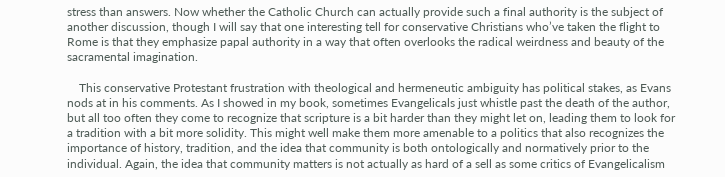stress than answers. Now whether the Catholic Church can actually provide such a final authority is the subject of another discussion, though I will say that one interesting tell for conservative Christians who’ve taken the flight to Rome is that they emphasize papal authority in a way that often overlooks the radical weirdness and beauty of the sacramental imagination.

    This conservative Protestant frustration with theological and hermeneutic ambiguity has political stakes, as Evans nods at in his comments. As I showed in my book, sometimes Evangelicals just whistle past the death of the author, but all too often they come to recognize that scripture is a bit harder than they might let on, leading them to look for a tradition with a bit more solidity. This might well make them more amenable to a politics that also recognizes the importance of history, tradition, and the idea that community is both ontologically and normatively prior to the individual. Again, the idea that community matters is not actually as hard of a sell as some critics of Evangelicalism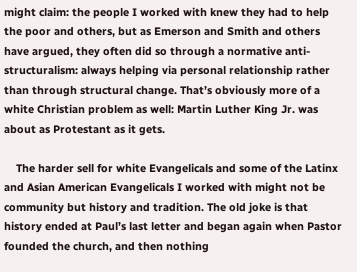might claim: the people I worked with knew they had to help the poor and others, but as Emerson and Smith and others have argued, they often did so through a normative anti-structuralism: always helping via personal relationship rather than through structural change. That’s obviously more of a white Christian problem as well: Martin Luther King Jr. was about as Protestant as it gets.

    The harder sell for white Evangelicals and some of the Latinx and Asian American Evangelicals I worked with might not be community but history and tradition. The old joke is that history ended at Paul’s last letter and began again when Pastor founded the church, and then nothing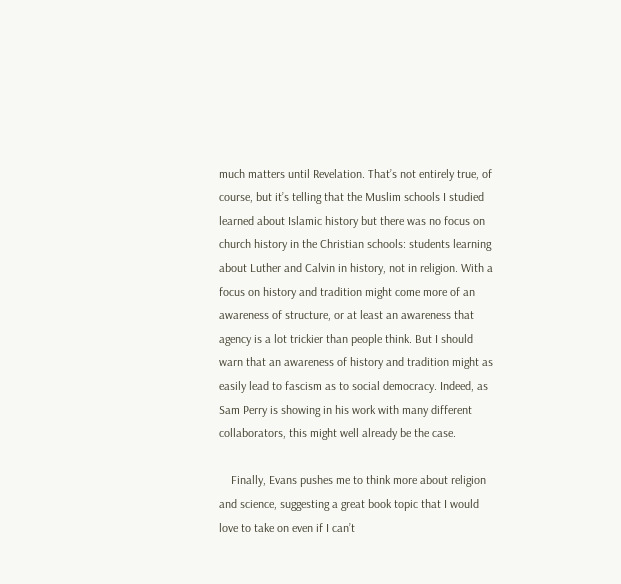much matters until Revelation. That’s not entirely true, of course, but it’s telling that the Muslim schools I studied learned about Islamic history but there was no focus on church history in the Christian schools: students learning about Luther and Calvin in history, not in religion. With a focus on history and tradition might come more of an awareness of structure, or at least an awareness that agency is a lot trickier than people think. But I should warn that an awareness of history and tradition might as easily lead to fascism as to social democracy. Indeed, as Sam Perry is showing in his work with many different collaborators, this might well already be the case.

    Finally, Evans pushes me to think more about religion and science, suggesting a great book topic that I would love to take on even if I can’t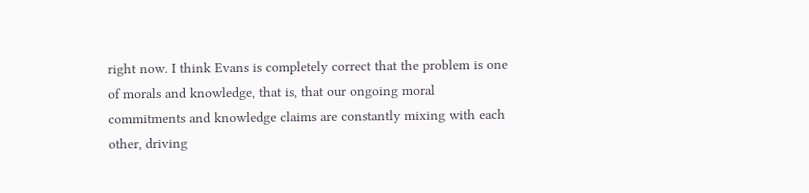right now. I think Evans is completely correct that the problem is one of morals and knowledge, that is, that our ongoing moral commitments and knowledge claims are constantly mixing with each other, driving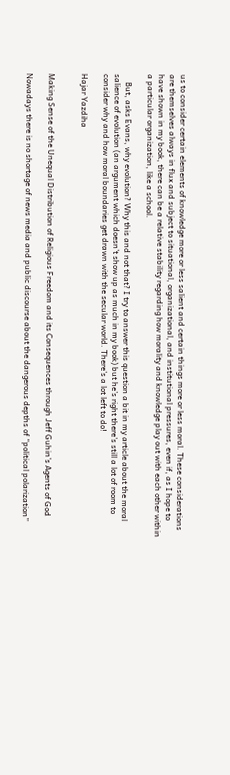us to consider certain elements of knowledge more or less salient and certain things more or less moral. These considerations are themselves always in flux and subject to situational, organizational, and institutional pressures, even if, as I hope to have shown in my book, there can be a relative stability regarding how morality and knowledge play out with each other within a particular organization, like a school.

    But, asks Evans, why evolution? Why this and not that? I try to answer this question a bit in my article about the moral salience of evolution (an argument which doesn’t show up as much in my book) but he’s right there’s still a lot of room to consider why and how moral boundaries get drawn with the secular world. There’s a lot left to do!

Hajar Yazdiha


Making Sense of the Unequal Distribution of Religious Freedom and its Consequences through Jeff Guhin’s Agents of God

Nowadays there is no shortage of news media and public discourse about the dangerous depths of “political polarization”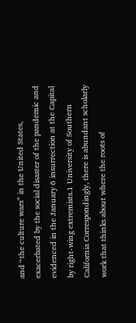and “the culture wars” in the United States, exacerbated by the social disaster of the pandemic and evidenced in the January 6 insurrection at the Capital by right-wing extremists.1 University of Southern California Correspondingly, there is abundant scholarly work that thinks about where the roots of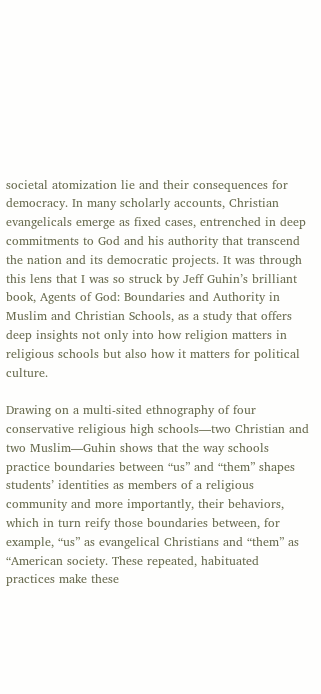societal atomization lie and their consequences for democracy. In many scholarly accounts, Christian evangelicals emerge as fixed cases, entrenched in deep commitments to God and his authority that transcend the nation and its democratic projects. It was through this lens that I was so struck by Jeff Guhin’s brilliant book, Agents of God: Boundaries and Authority in Muslim and Christian Schools, as a study that offers deep insights not only into how religion matters in religious schools but also how it matters for political culture.

Drawing on a multi-sited ethnography of four conservative religious high schools—two Christian and two Muslim—Guhin shows that the way schools practice boundaries between “us” and “them” shapes students’ identities as members of a religious community and more importantly, their behaviors, which in turn reify those boundaries between, for example, “us” as evangelical Christians and “them” as “American society. These repeated, habituated practices make these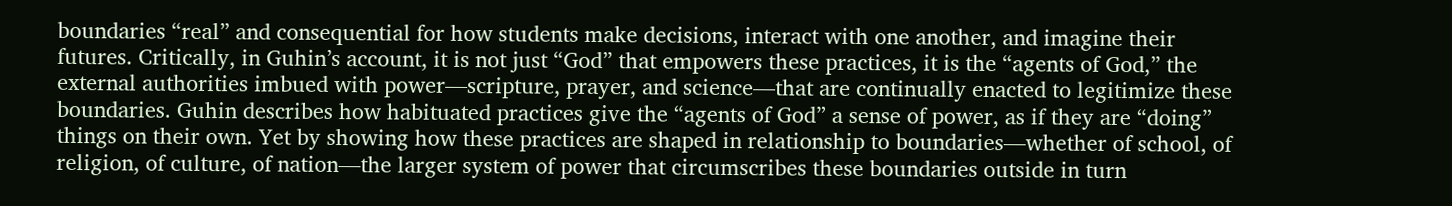boundaries “real” and consequential for how students make decisions, interact with one another, and imagine their futures. Critically, in Guhin’s account, it is not just “God” that empowers these practices, it is the “agents of God,” the external authorities imbued with power—scripture, prayer, and science—that are continually enacted to legitimize these boundaries. Guhin describes how habituated practices give the “agents of God” a sense of power, as if they are “doing” things on their own. Yet by showing how these practices are shaped in relationship to boundaries—whether of school, of religion, of culture, of nation—the larger system of power that circumscribes these boundaries outside in turn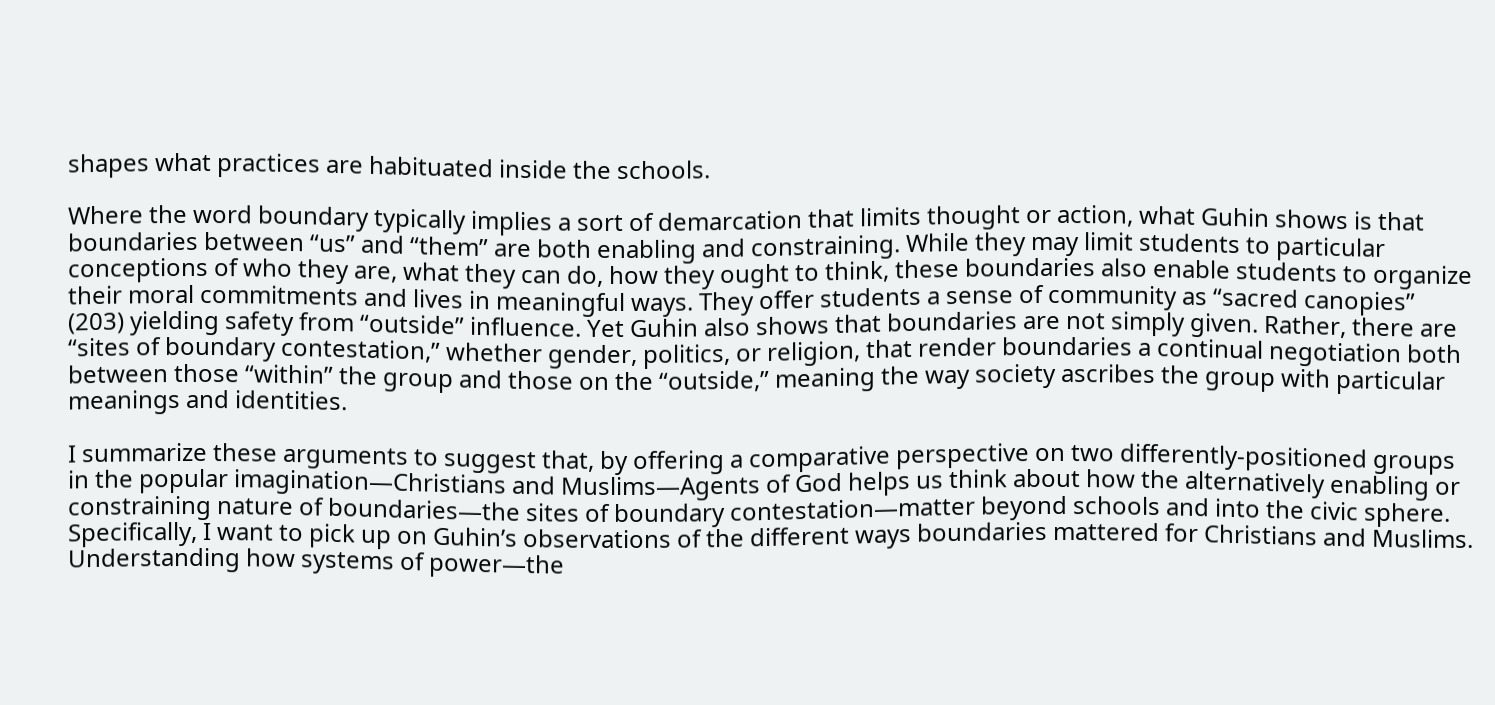shapes what practices are habituated inside the schools.

Where the word boundary typically implies a sort of demarcation that limits thought or action, what Guhin shows is that boundaries between “us” and “them” are both enabling and constraining. While they may limit students to particular conceptions of who they are, what they can do, how they ought to think, these boundaries also enable students to organize their moral commitments and lives in meaningful ways. They offer students a sense of community as “sacred canopies” (203) yielding safety from “outside” influence. Yet Guhin also shows that boundaries are not simply given. Rather, there are “sites of boundary contestation,” whether gender, politics, or religion, that render boundaries a continual negotiation both between those “within” the group and those on the “outside,” meaning the way society ascribes the group with particular meanings and identities.

I summarize these arguments to suggest that, by offering a comparative perspective on two differently-positioned groups in the popular imagination—Christians and Muslims—Agents of God helps us think about how the alternatively enabling or constraining nature of boundaries—the sites of boundary contestation—matter beyond schools and into the civic sphere. Specifically, I want to pick up on Guhin’s observations of the different ways boundaries mattered for Christians and Muslims. Understanding how systems of power—the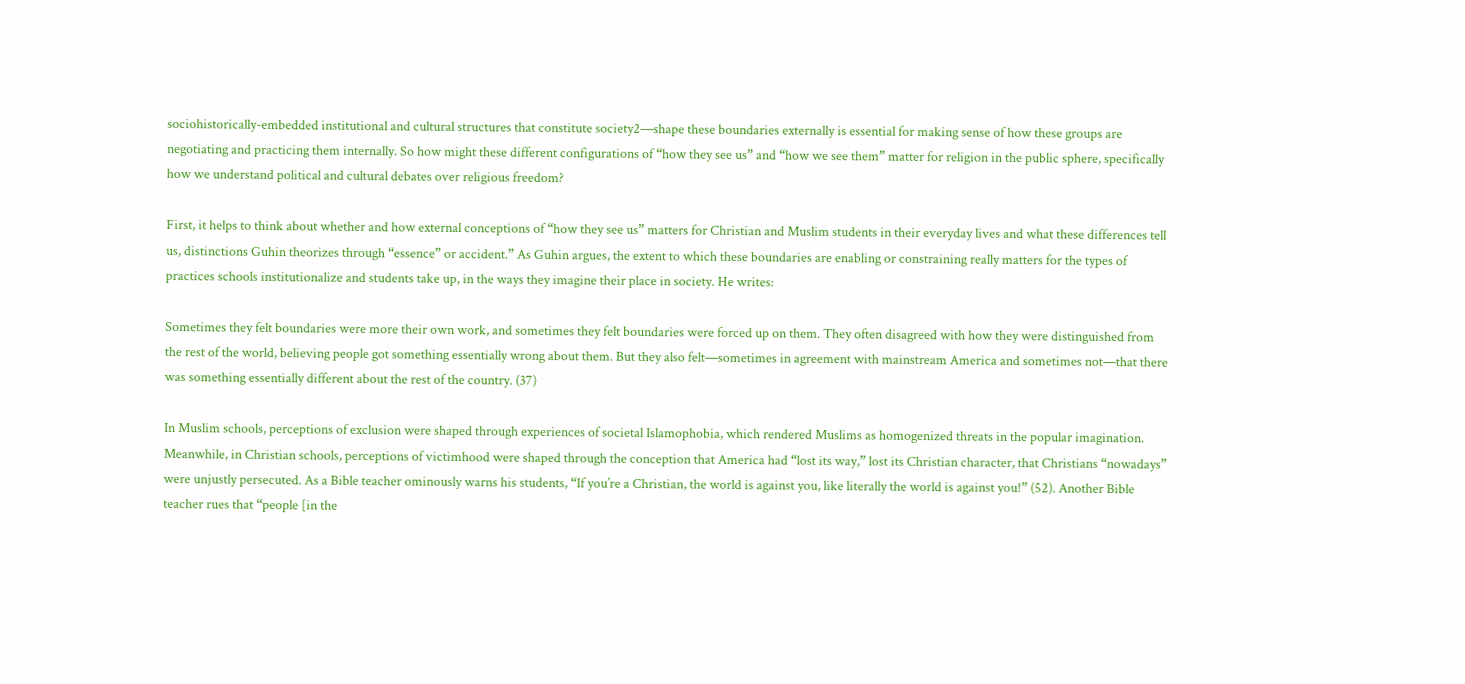sociohistorically-embedded institutional and cultural structures that constitute society2—shape these boundaries externally is essential for making sense of how these groups are negotiating and practicing them internally. So how might these different configurations of “how they see us” and “how we see them” matter for religion in the public sphere, specifically how we understand political and cultural debates over religious freedom?

First, it helps to think about whether and how external conceptions of “how they see us” matters for Christian and Muslim students in their everyday lives and what these differences tell us, distinctions Guhin theorizes through “essence” or accident.” As Guhin argues, the extent to which these boundaries are enabling or constraining really matters for the types of practices schools institutionalize and students take up, in the ways they imagine their place in society. He writes:

Sometimes they felt boundaries were more their own work, and sometimes they felt boundaries were forced up on them. They often disagreed with how they were distinguished from the rest of the world, believing people got something essentially wrong about them. But they also felt—sometimes in agreement with mainstream America and sometimes not—that there was something essentially different about the rest of the country. (37)

In Muslim schools, perceptions of exclusion were shaped through experiences of societal Islamophobia, which rendered Muslims as homogenized threats in the popular imagination. Meanwhile, in Christian schools, perceptions of victimhood were shaped through the conception that America had “lost its way,” lost its Christian character, that Christians “nowadays” were unjustly persecuted. As a Bible teacher ominously warns his students, “If you’re a Christian, the world is against you, like literally the world is against you!” (52). Another Bible teacher rues that “people [in the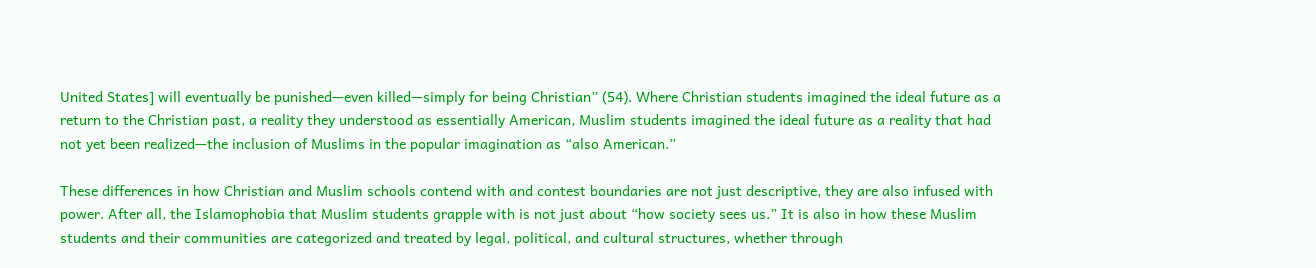United States] will eventually be punished—even killed—simply for being Christian” (54). Where Christian students imagined the ideal future as a return to the Christian past, a reality they understood as essentially American, Muslim students imagined the ideal future as a reality that had not yet been realized—the inclusion of Muslims in the popular imagination as “also American.”

These differences in how Christian and Muslim schools contend with and contest boundaries are not just descriptive, they are also infused with power. After all, the Islamophobia that Muslim students grapple with is not just about “how society sees us.” It is also in how these Muslim students and their communities are categorized and treated by legal, political, and cultural structures, whether through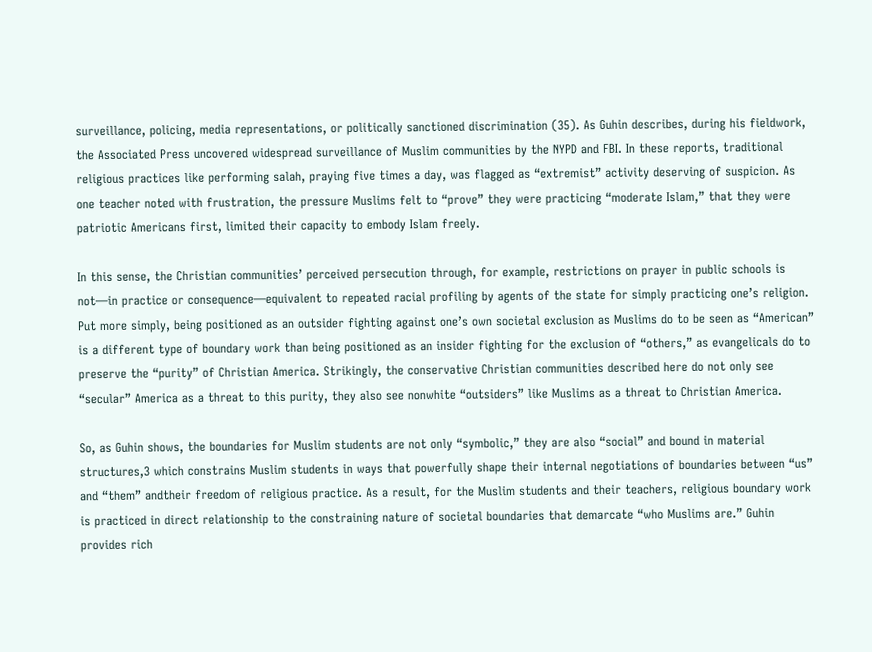surveillance, policing, media representations, or politically sanctioned discrimination (35). As Guhin describes, during his fieldwork, the Associated Press uncovered widespread surveillance of Muslim communities by the NYPD and FBI. In these reports, traditional religious practices like performing salah, praying five times a day, was flagged as “extremist” activity deserving of suspicion. As one teacher noted with frustration, the pressure Muslims felt to “prove” they were practicing “moderate Islam,” that they were patriotic Americans first, limited their capacity to embody Islam freely.

In this sense, the Christian communities’ perceived persecution through, for example, restrictions on prayer in public schools is not—in practice or consequence—equivalent to repeated racial profiling by agents of the state for simply practicing one’s religion. Put more simply, being positioned as an outsider fighting against one’s own societal exclusion as Muslims do to be seen as “American” is a different type of boundary work than being positioned as an insider fighting for the exclusion of “others,” as evangelicals do to preserve the “purity” of Christian America. Strikingly, the conservative Christian communities described here do not only see “secular” America as a threat to this purity, they also see nonwhite “outsiders” like Muslims as a threat to Christian America.

So, as Guhin shows, the boundaries for Muslim students are not only “symbolic,” they are also “social” and bound in material structures,3 which constrains Muslim students in ways that powerfully shape their internal negotiations of boundaries between “us” and “them” andtheir freedom of religious practice. As a result, for the Muslim students and their teachers, religious boundary work is practiced in direct relationship to the constraining nature of societal boundaries that demarcate “who Muslims are.” Guhin provides rich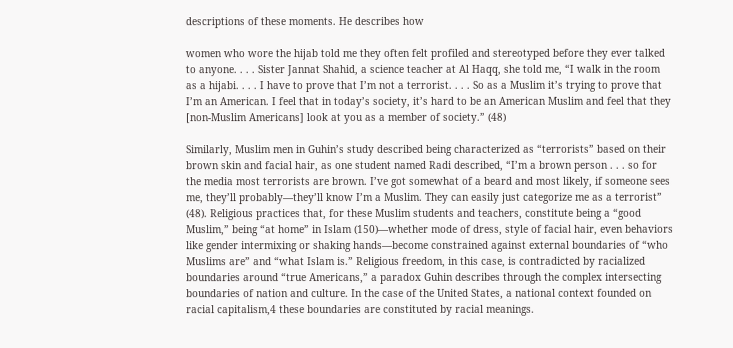descriptions of these moments. He describes how

women who wore the hijab told me they often felt profiled and stereotyped before they ever talked to anyone. . . . Sister Jannat Shahid, a science teacher at Al Haqq, she told me, “I walk in the room as a hijabi. . . . I have to prove that I’m not a terrorist. . . . So as a Muslim it’s trying to prove that I’m an American. I feel that in today’s society, it’s hard to be an American Muslim and feel that they [non-Muslim Americans] look at you as a member of society.” (48)

Similarly, Muslim men in Guhin’s study described being characterized as “terrorists” based on their brown skin and facial hair, as one student named Radi described, “I’m a brown person . . . so for the media most terrorists are brown. I’ve got somewhat of a beard and most likely, if someone sees me, they’ll probably—they’ll know I’m a Muslim. They can easily just categorize me as a terrorist” (48). Religious practices that, for these Muslim students and teachers, constitute being a “good Muslim,” being “at home” in Islam (150)—whether mode of dress, style of facial hair, even behaviors like gender intermixing or shaking hands—become constrained against external boundaries of “who Muslims are” and “what Islam is.” Religious freedom, in this case, is contradicted by racialized boundaries around “true Americans,” a paradox Guhin describes through the complex intersecting boundaries of nation and culture. In the case of the United States, a national context founded on racial capitalism,4 these boundaries are constituted by racial meanings.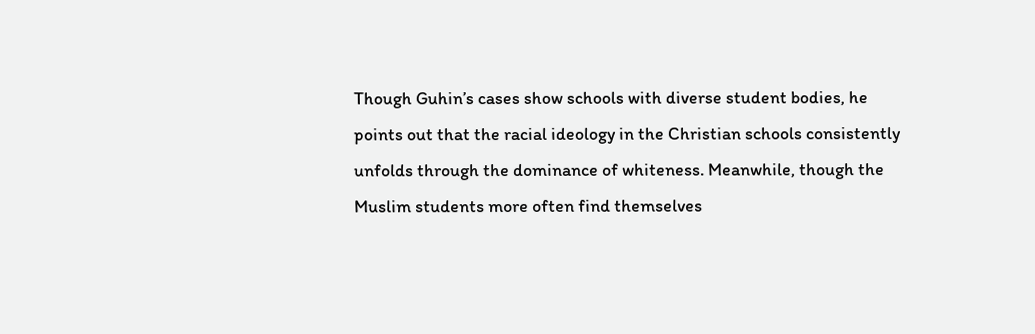Though Guhin’s cases show schools with diverse student bodies, he points out that the racial ideology in the Christian schools consistently unfolds through the dominance of whiteness. Meanwhile, though the Muslim students more often find themselves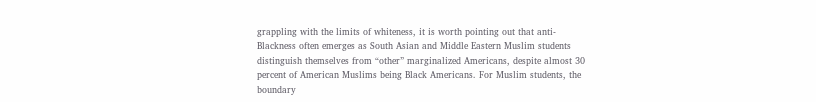grappling with the limits of whiteness, it is worth pointing out that anti-Blackness often emerges as South Asian and Middle Eastern Muslim students distinguish themselves from “other” marginalized Americans, despite almost 30 percent of American Muslims being Black Americans. For Muslim students, the boundary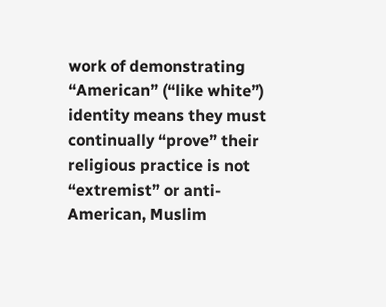work of demonstrating “American” (“like white”) identity means they must continually “prove” their religious practice is not “extremist” or anti-American, Muslim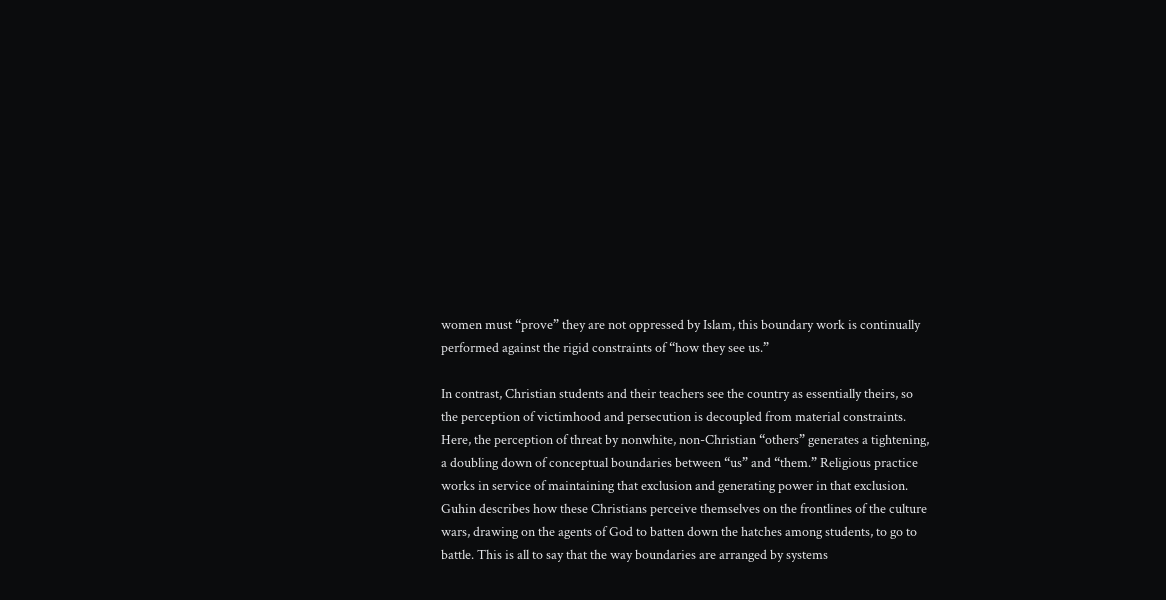women must “prove” they are not oppressed by Islam, this boundary work is continually performed against the rigid constraints of “how they see us.”

In contrast, Christian students and their teachers see the country as essentially theirs, so the perception of victimhood and persecution is decoupled from material constraints. Here, the perception of threat by nonwhite, non-Christian “others” generates a tightening, a doubling down of conceptual boundaries between “us” and “them.” Religious practice works in service of maintaining that exclusion and generating power in that exclusion. Guhin describes how these Christians perceive themselves on the frontlines of the culture wars, drawing on the agents of God to batten down the hatches among students, to go to battle. This is all to say that the way boundaries are arranged by systems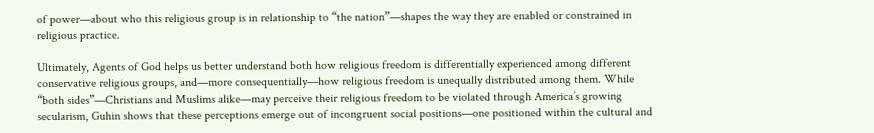of power—about who this religious group is in relationship to “the nation”—shapes the way they are enabled or constrained in religious practice.

Ultimately, Agents of God helps us better understand both how religious freedom is differentially experienced among different conservative religious groups, and—more consequentially—how religious freedom is unequally distributed among them. While “both sides”—Christians and Muslims alike—may perceive their religious freedom to be violated through America’s growing secularism, Guhin shows that these perceptions emerge out of incongruent social positions—one positioned within the cultural and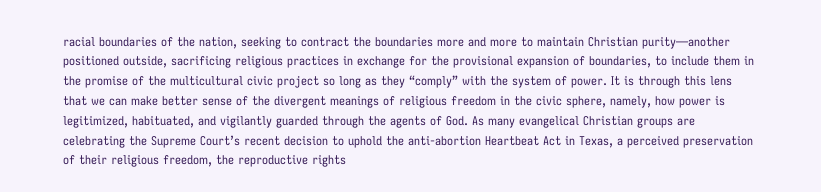racial boundaries of the nation, seeking to contract the boundaries more and more to maintain Christian purity—another positioned outside, sacrificing religious practices in exchange for the provisional expansion of boundaries, to include them in the promise of the multicultural civic project so long as they “comply” with the system of power. It is through this lens that we can make better sense of the divergent meanings of religious freedom in the civic sphere, namely, how power is legitimized, habituated, and vigilantly guarded through the agents of God. As many evangelical Christian groups are celebrating the Supreme Court’s recent decision to uphold the anti-abortion Heartbeat Act in Texas, a perceived preservation of their religious freedom, the reproductive rights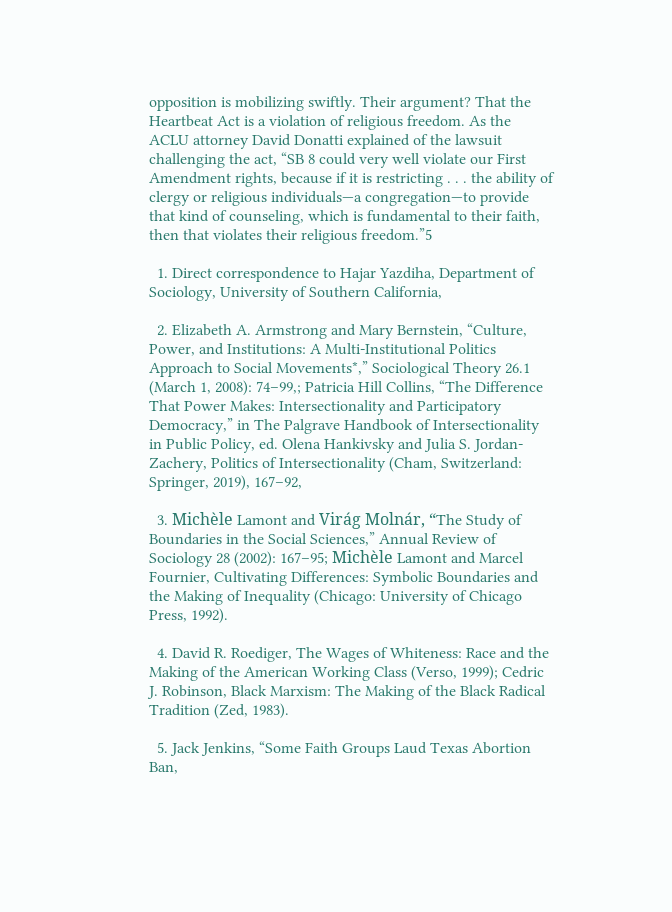opposition is mobilizing swiftly. Their argument? That the Heartbeat Act is a violation of religious freedom. As the ACLU attorney David Donatti explained of the lawsuit challenging the act, “SB 8 could very well violate our First Amendment rights, because if it is restricting . . . the ability of clergy or religious individuals—a congregation—to provide that kind of counseling, which is fundamental to their faith, then that violates their religious freedom.”5

  1. Direct correspondence to Hajar Yazdiha, Department of Sociology, University of Southern California,

  2. Elizabeth A. Armstrong and Mary Bernstein, “Culture, Power, and Institutions: A Multi-Institutional Politics Approach to Social Movements*,” Sociological Theory 26.1 (March 1, 2008): 74–99,; Patricia Hill Collins, “The Difference That Power Makes: Intersectionality and Participatory Democracy,” in The Palgrave Handbook of Intersectionality in Public Policy, ed. Olena Hankivsky and Julia S. Jordan-Zachery, Politics of Intersectionality (Cham, Switzerland: Springer, 2019), 167–92,

  3. Michèle Lamont and Virág Molnár, “The Study of Boundaries in the Social Sciences,” Annual Review of Sociology 28 (2002): 167–95; Michèle Lamont and Marcel Fournier, Cultivating Differences: Symbolic Boundaries and the Making of Inequality (Chicago: University of Chicago Press, 1992).

  4. David R. Roediger, The Wages of Whiteness: Race and the Making of the American Working Class (Verso, 1999); Cedric J. Robinson, Black Marxism: The Making of the Black Radical Tradition (Zed, 1983).

  5. Jack Jenkins, “Some Faith Groups Laud Texas Abortion Ban,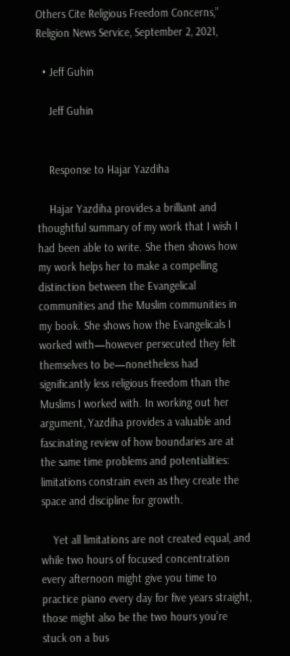Others Cite Religious Freedom Concerns,” Religion News Service, September 2, 2021,

  • Jeff Guhin

    Jeff Guhin


    Response to Hajar Yazdiha

    Hajar Yazdiha provides a brilliant and thoughtful summary of my work that I wish I had been able to write. She then shows how my work helps her to make a compelling distinction between the Evangelical communities and the Muslim communities in my book. She shows how the Evangelicals I worked with—however persecuted they felt themselves to be—nonetheless had significantly less religious freedom than the Muslims I worked with. In working out her argument, Yazdiha provides a valuable and fascinating review of how boundaries are at the same time problems and potentialities: limitations constrain even as they create the space and discipline for growth.

    Yet all limitations are not created equal, and while two hours of focused concentration every afternoon might give you time to practice piano every day for five years straight, those might also be the two hours you’re stuck on a bus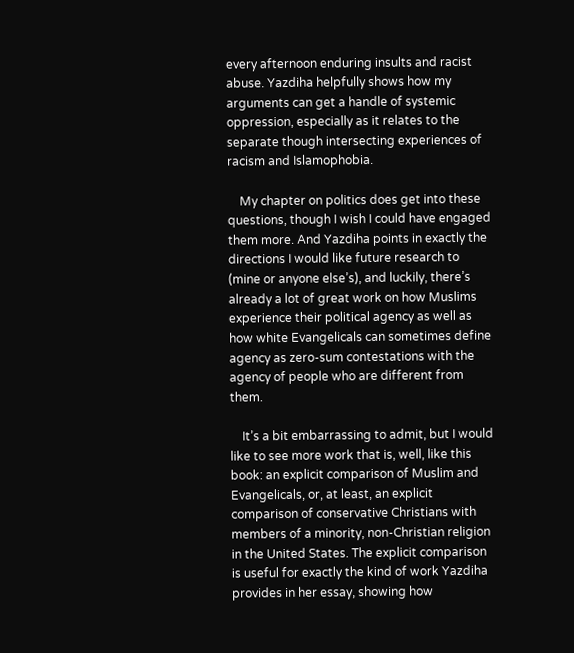every afternoon enduring insults and racist abuse. Yazdiha helpfully shows how my arguments can get a handle of systemic oppression, especially as it relates to the separate though intersecting experiences of racism and Islamophobia.

    My chapter on politics does get into these questions, though I wish I could have engaged them more. And Yazdiha points in exactly the directions I would like future research to (mine or anyone else’s), and luckily, there’s already a lot of great work on how Muslims experience their political agency as well as how white Evangelicals can sometimes define agency as zero-sum contestations with the agency of people who are different from them.

    It’s a bit embarrassing to admit, but I would like to see more work that is, well, like this book: an explicit comparison of Muslim and Evangelicals, or, at least, an explicit comparison of conservative Christians with members of a minority, non-Christian religion in the United States. The explicit comparison is useful for exactly the kind of work Yazdiha provides in her essay, showing how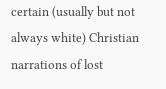certain (usually but not always white) Christian narrations of lost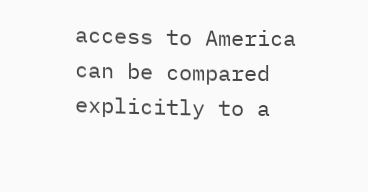access to America can be compared explicitly to a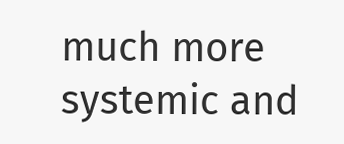much more systemic and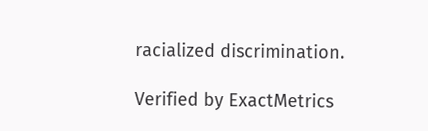racialized discrimination.

Verified by ExactMetrics